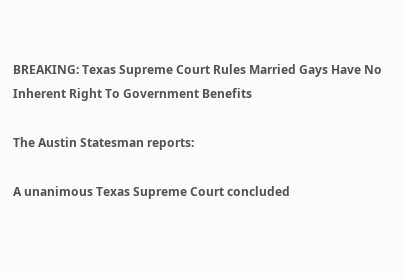BREAKING: Texas Supreme Court Rules Married Gays Have No Inherent Right To Government Benefits

The Austin Statesman reports:

A unanimous Texas Supreme Court concluded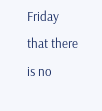Friday that there is no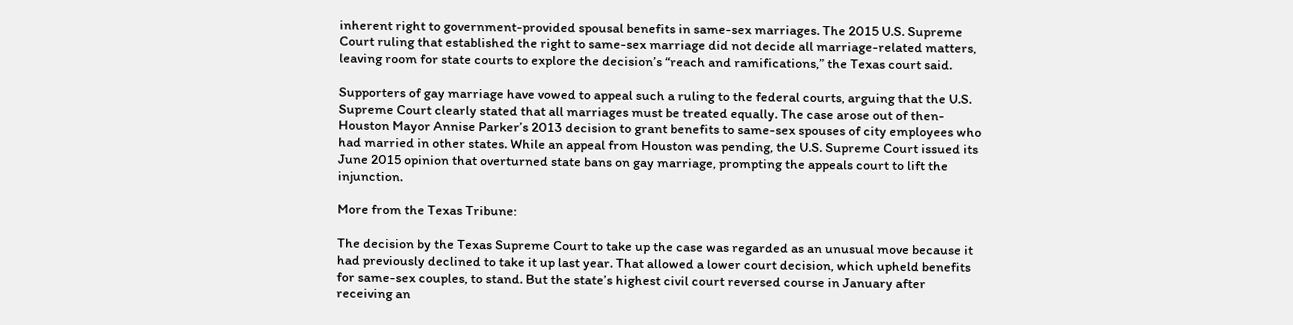inherent right to government-provided spousal benefits in same-sex marriages. The 2015 U.S. Supreme Court ruling that established the right to same-sex marriage did not decide all marriage-related matters, leaving room for state courts to explore the decision’s “reach and ramifications,” the Texas court said.

Supporters of gay marriage have vowed to appeal such a ruling to the federal courts, arguing that the U.S. Supreme Court clearly stated that all marriages must be treated equally. The case arose out of then-Houston Mayor Annise Parker’s 2013 decision to grant benefits to same-sex spouses of city employees who had married in other states. While an appeal from Houston was pending, the U.S. Supreme Court issued its June 2015 opinion that overturned state bans on gay marriage, prompting the appeals court to lift the injunction.

More from the Texas Tribune:

The decision by the Texas Supreme Court to take up the case was regarded as an unusual move because it had previously declined to take it up last year. That allowed a lower court decision, which upheld benefits for same-sex couples, to stand. But the state’s highest civil court reversed course in January after receiving an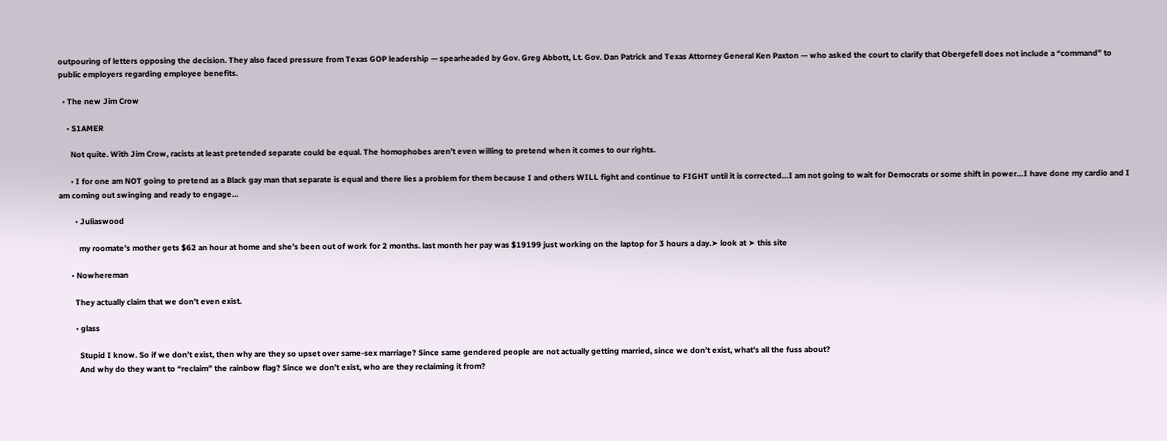outpouring of letters opposing the decision. They also faced pressure from Texas GOP leadership — spearheaded by Gov. Greg Abbott, Lt. Gov. Dan Patrick and Texas Attorney General Ken Paxton — who asked the court to clarify that Obergefell does not include a “command” to public employers regarding employee benefits.

  • The new Jim Crow

    • S1AMER

      Not quite. With Jim Crow, racists at least pretended separate could be equal. The homophobes aren’t even willing to pretend when it comes to our rights.

      • I for one am NOT going to pretend as a Black gay man that separate is equal and there lies a problem for them because I and others WILL fight and continue to FIGHT until it is corrected…I am not going to wait for Democrats or some shift in power…I have done my cardio and I am coming out swinging and ready to engage…

        • Juliaswood

          my roomate’s mother gets $62 an hour at home and she’s been out of work for 2 months. last month her pay was $19199 just working on the laptop for 3 hours a day.➤ look at ➤ this site

      • Nowhereman

        They actually claim that we don’t even exist.

        • glass

          Stupid I know. So if we don’t exist, then why are they so upset over same-sex marriage? Since same gendered people are not actually getting married, since we don’t exist, what’s all the fuss about?
          And why do they want to “reclaim” the rainbow flag? Since we don’t exist, who are they reclaiming it from?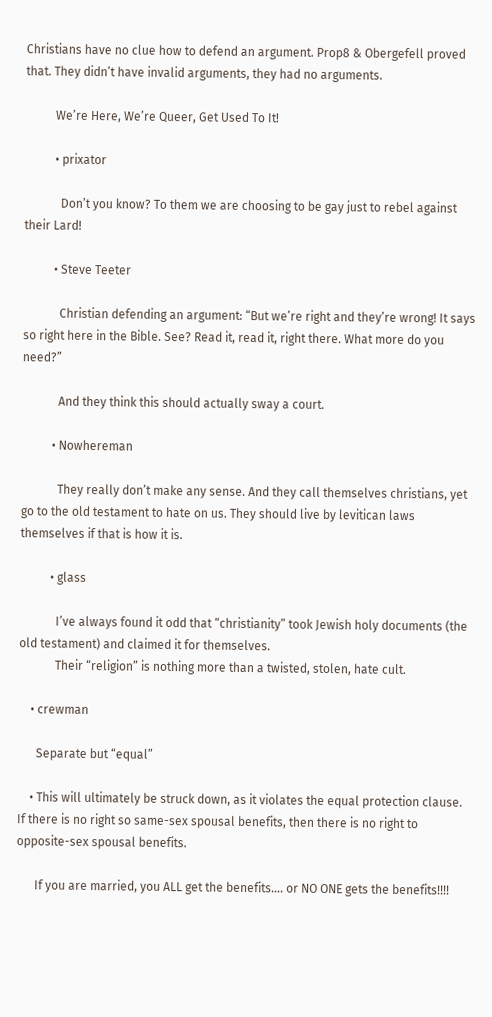Christians have no clue how to defend an argument. Prop8 & Obergefell proved that. They didn’t have invalid arguments, they had no arguments.

          We’re Here, We’re Queer, Get Used To It!

          • prixator

            Don’t you know? To them we are choosing to be gay just to rebel against their Lard!

          • Steve Teeter

            Christian defending an argument: “But we’re right and they’re wrong! It says so right here in the Bible. See? Read it, read it, right there. What more do you need?”

            And they think this should actually sway a court.

          • Nowhereman

            They really don’t make any sense. And they call themselves christians, yet go to the old testament to hate on us. They should live by levitican laws themselves if that is how it is.

          • glass

            I’ve always found it odd that “christianity” took Jewish holy documents (the old testament) and claimed it for themselves.
            Their “religion” is nothing more than a twisted, stolen, hate cult.

    • crewman

      Separate but “equal”

    • This will ultimately be struck down, as it violates the equal protection clause. If there is no right so same-sex spousal benefits, then there is no right to opposite-sex spousal benefits.

      If you are married, you ALL get the benefits…. or NO ONE gets the benefits!!!!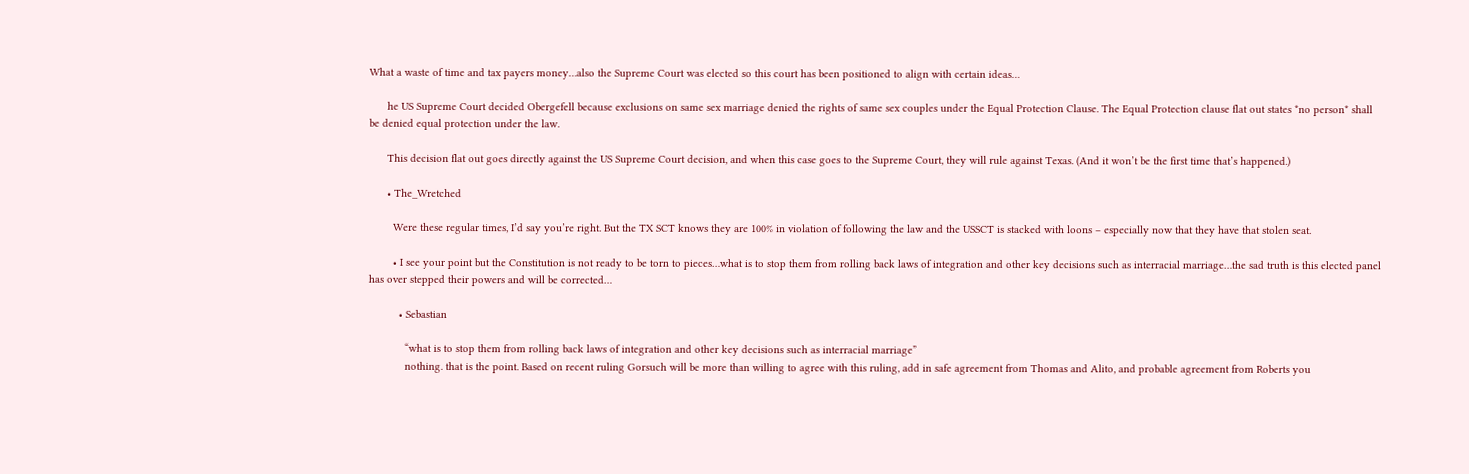What a waste of time and tax payers money…also the Supreme Court was elected so this court has been positioned to align with certain ideas…

      he US Supreme Court decided Obergefell because exclusions on same sex marriage denied the rights of same sex couples under the Equal Protection Clause. The Equal Protection clause flat out states *no person* shall be denied equal protection under the law.

      This decision flat out goes directly against the US Supreme Court decision, and when this case goes to the Supreme Court, they will rule against Texas. (And it won’t be the first time that’s happened.)

      • The_Wretched

        Were these regular times, I’d say you’re right. But the TX SCT knows they are 100% in violation of following the law and the USSCT is stacked with loons – especially now that they have that stolen seat.

        • I see your point but the Constitution is not ready to be torn to pieces…what is to stop them from rolling back laws of integration and other key decisions such as interracial marriage…the sad truth is this elected panel has over stepped their powers and will be corrected…

          • Sebastian

            “what is to stop them from rolling back laws of integration and other key decisions such as interracial marriage”
            nothing. that is the point. Based on recent ruling Gorsuch will be more than willing to agree with this ruling, add in safe agreement from Thomas and Alito, and probable agreement from Roberts you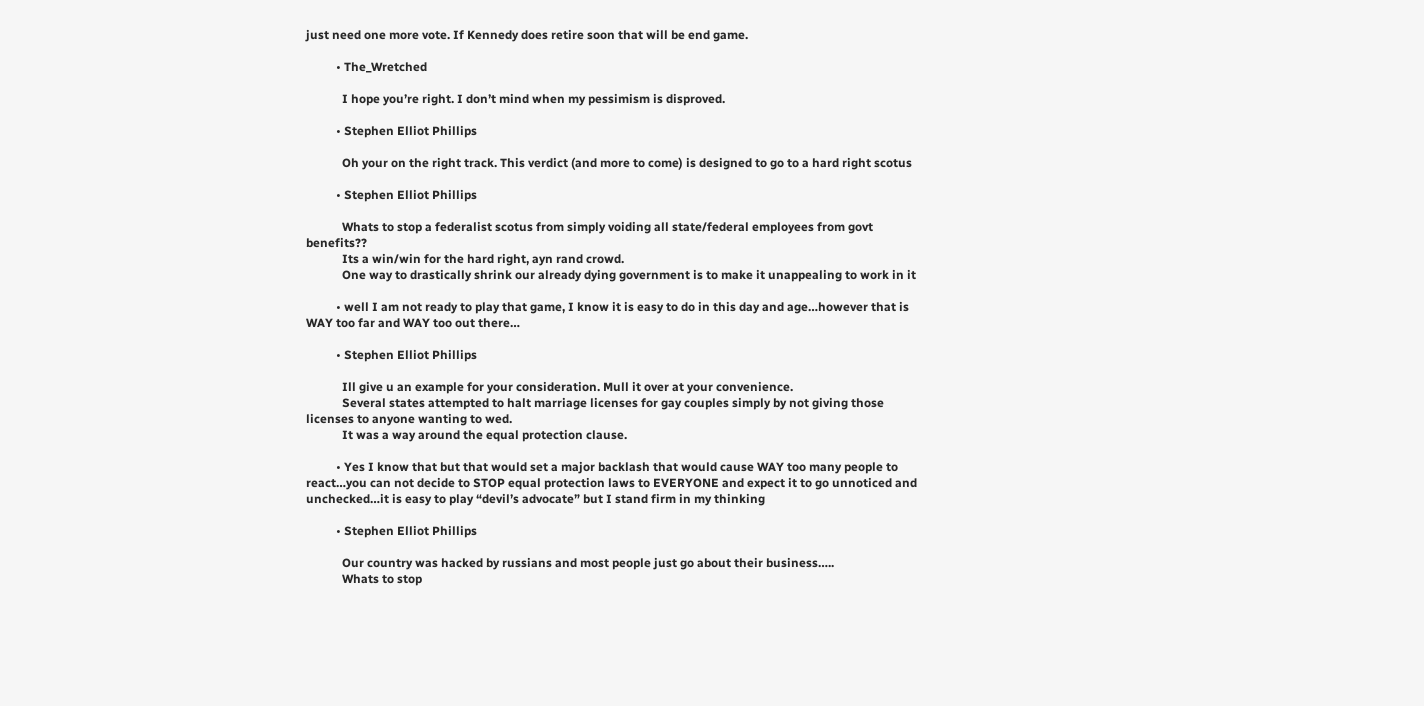just need one more vote. If Kennedy does retire soon that will be end game.

          • The_Wretched

            I hope you’re right. I don’t mind when my pessimism is disproved.

          • Stephen Elliot Phillips

            Oh your on the right track. This verdict (and more to come) is designed to go to a hard right scotus

          • Stephen Elliot Phillips

            Whats to stop a federalist scotus from simply voiding all state/federal employees from govt benefits??
            Its a win/win for the hard right, ayn rand crowd.
            One way to drastically shrink our already dying government is to make it unappealing to work in it

          • well I am not ready to play that game, I know it is easy to do in this day and age…however that is WAY too far and WAY too out there…

          • Stephen Elliot Phillips

            Ill give u an example for your consideration. Mull it over at your convenience.
            Several states attempted to halt marriage licenses for gay couples simply by not giving those licenses to anyone wanting to wed.
            It was a way around the equal protection clause.

          • Yes I know that but that would set a major backlash that would cause WAY too many people to react…you can not decide to STOP equal protection laws to EVERYONE and expect it to go unnoticed and unchecked…it is easy to play “devil’s advocate” but I stand firm in my thinking

          • Stephen Elliot Phillips

            Our country was hacked by russians and most people just go about their business…..
            Whats to stop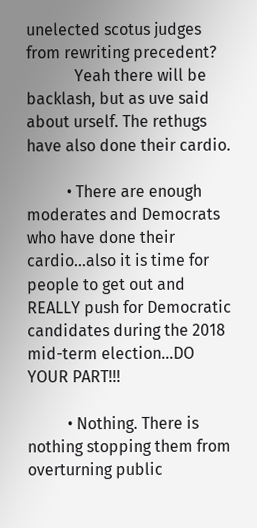unelected scotus judges from rewriting precedent?
            Yeah there will be backlash, but as uve said about urself. The rethugs have also done their cardio.

          • There are enough moderates and Democrats who have done their cardio…also it is time for people to get out and REALLY push for Democratic candidates during the 2018 mid-term election…DO YOUR PART!!!

          • Nothing. There is nothing stopping them from overturning public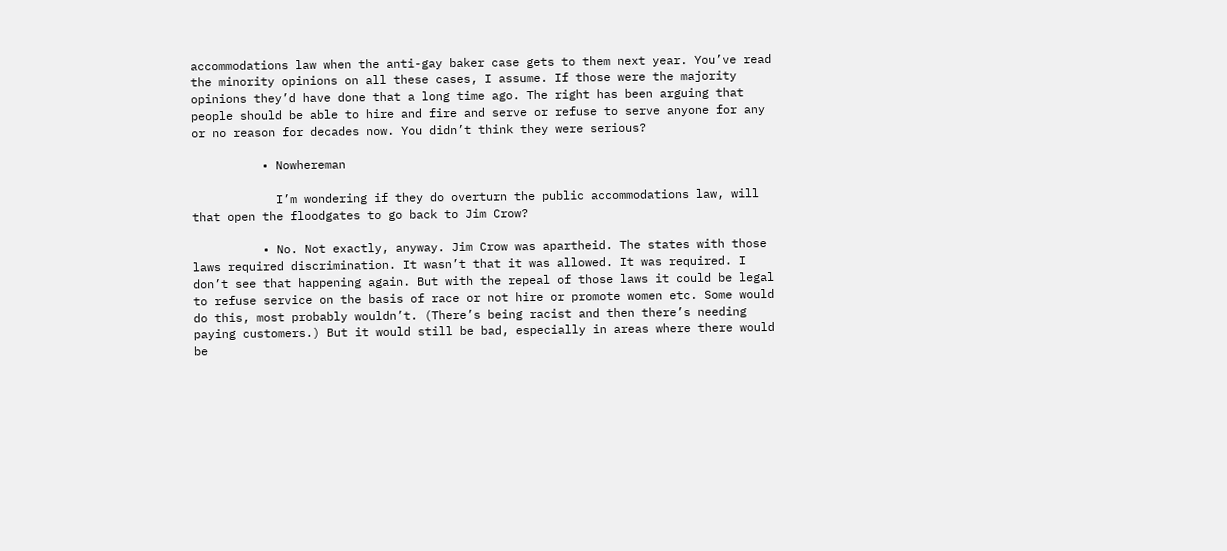accommodations law when the anti-gay baker case gets to them next year. You’ve read the minority opinions on all these cases, I assume. If those were the majority opinions they’d have done that a long time ago. The right has been arguing that people should be able to hire and fire and serve or refuse to serve anyone for any or no reason for decades now. You didn’t think they were serious?

          • Nowhereman

            I’m wondering if they do overturn the public accommodations law, will that open the floodgates to go back to Jim Crow?

          • No. Not exactly, anyway. Jim Crow was apartheid. The states with those laws required discrimination. It wasn’t that it was allowed. It was required. I don’t see that happening again. But with the repeal of those laws it could be legal to refuse service on the basis of race or not hire or promote women etc. Some would do this, most probably wouldn’t. (There’s being racist and then there’s needing paying customers.) But it would still be bad, especially in areas where there would be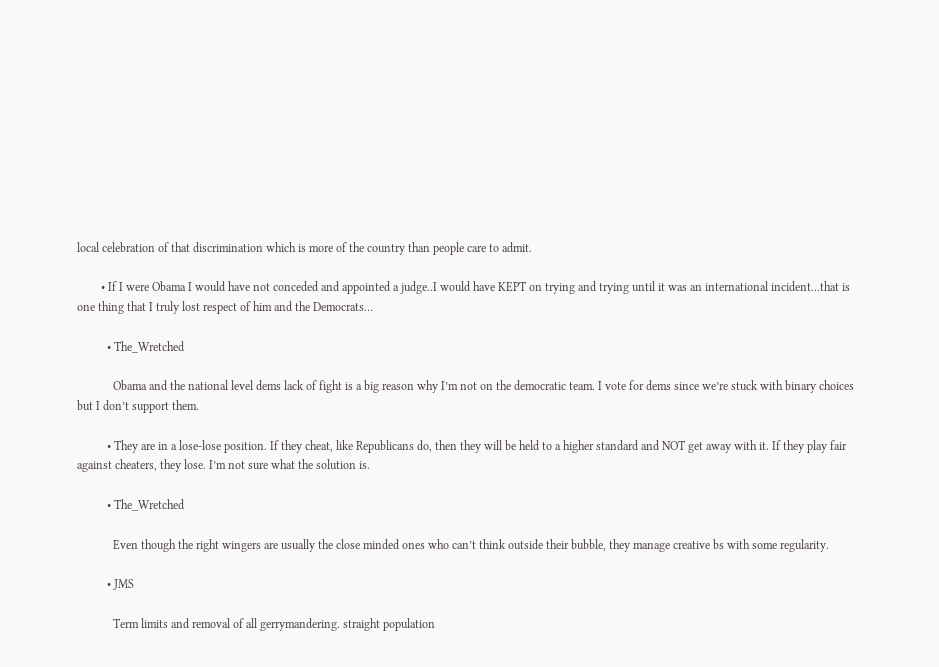local celebration of that discrimination which is more of the country than people care to admit.

        • If I were Obama I would have not conceded and appointed a judge..I would have KEPT on trying and trying until it was an international incident…that is one thing that I truly lost respect of him and the Democrats…

          • The_Wretched

            Obama and the national level dems lack of fight is a big reason why I’m not on the democratic team. I vote for dems since we’re stuck with binary choices but I don’t support them.

          • They are in a lose-lose position. If they cheat, like Republicans do, then they will be held to a higher standard and NOT get away with it. If they play fair against cheaters, they lose. I’m not sure what the solution is.

          • The_Wretched

            Even though the right wingers are usually the close minded ones who can’t think outside their bubble, they manage creative bs with some regularity.

          • JMS

            Term limits and removal of all gerrymandering. straight population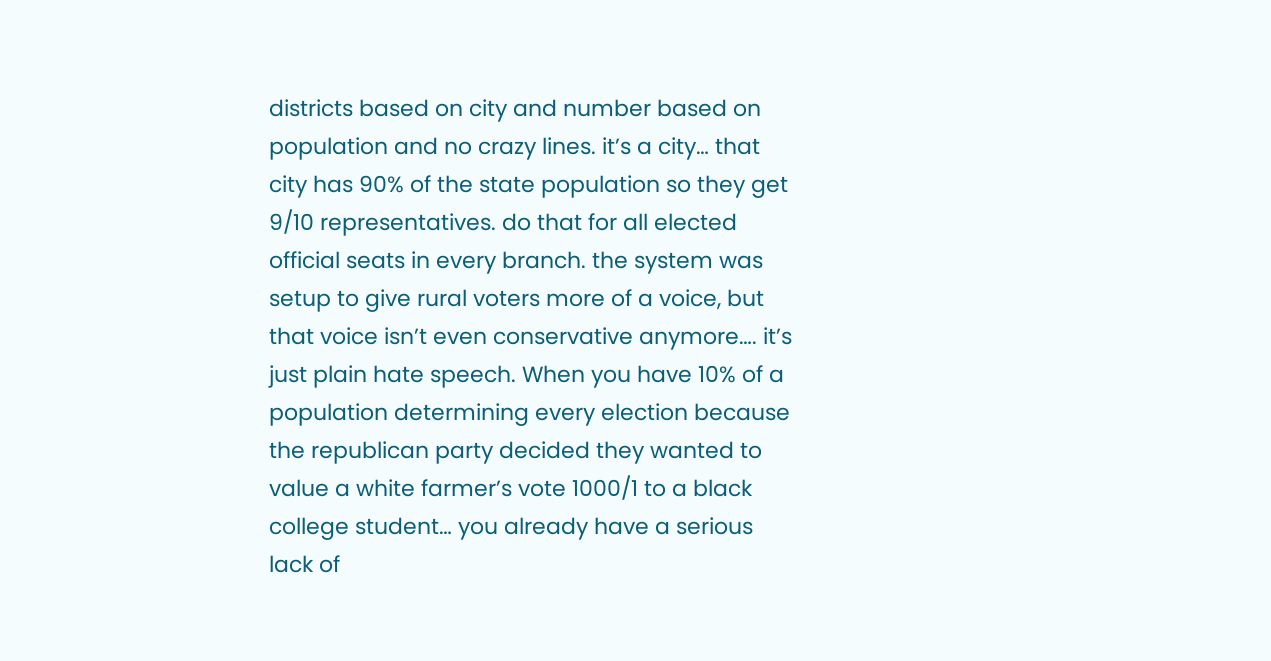districts based on city and number based on population and no crazy lines. it’s a city… that city has 90% of the state population so they get 9/10 representatives. do that for all elected official seats in every branch. the system was setup to give rural voters more of a voice, but that voice isn’t even conservative anymore…. it’s just plain hate speech. When you have 10% of a population determining every election because the republican party decided they wanted to value a white farmer’s vote 1000/1 to a black college student… you already have a serious lack of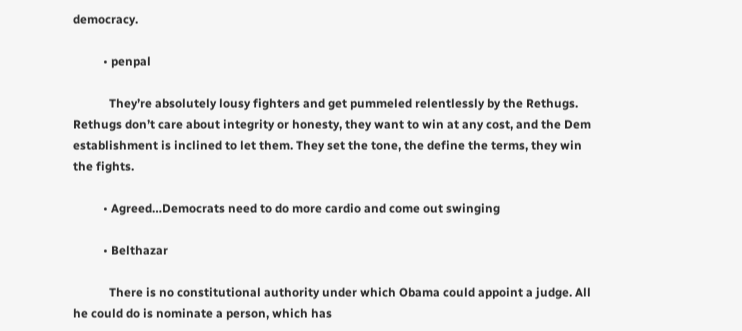democracy.

          • penpal

            They’re absolutely lousy fighters and get pummeled relentlessly by the Rethugs. Rethugs don’t care about integrity or honesty, they want to win at any cost, and the Dem establishment is inclined to let them. They set the tone, the define the terms, they win the fights.

          • Agreed…Democrats need to do more cardio and come out swinging

          • Belthazar

            There is no constitutional authority under which Obama could appoint a judge. All he could do is nominate a person, which has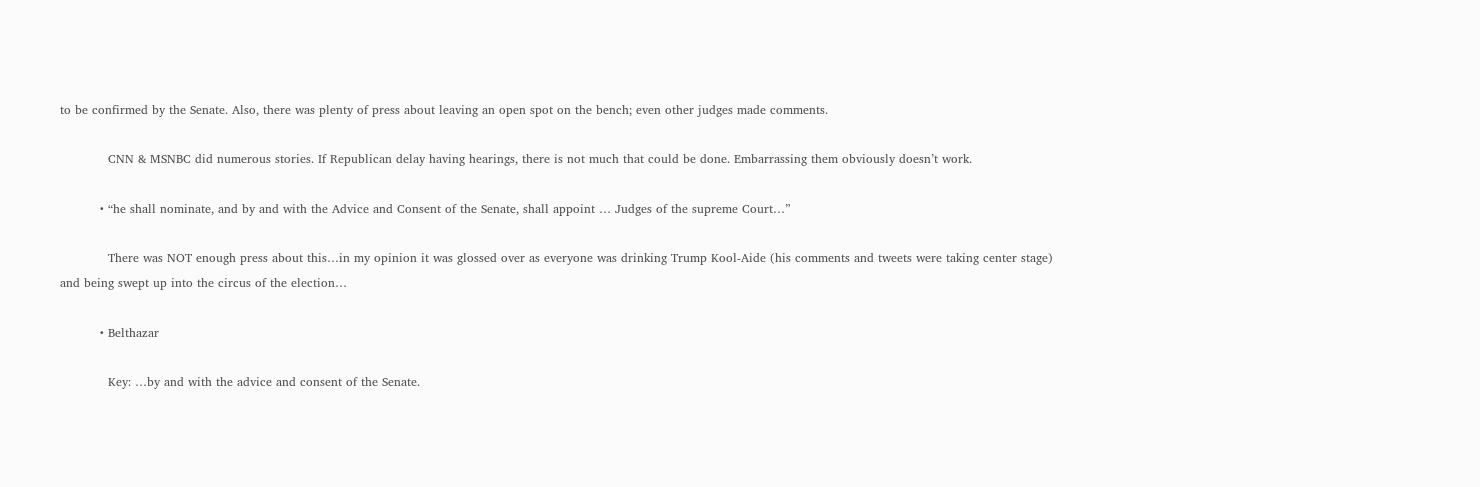to be confirmed by the Senate. Also, there was plenty of press about leaving an open spot on the bench; even other judges made comments.

            CNN & MSNBC did numerous stories. If Republican delay having hearings, there is not much that could be done. Embarrassing them obviously doesn’t work.

          • “he shall nominate, and by and with the Advice and Consent of the Senate, shall appoint … Judges of the supreme Court…”

            There was NOT enough press about this…in my opinion it was glossed over as everyone was drinking Trump Kool-Aide (his comments and tweets were taking center stage) and being swept up into the circus of the election…

          • Belthazar

            Key: …by and with the advice and consent of the Senate.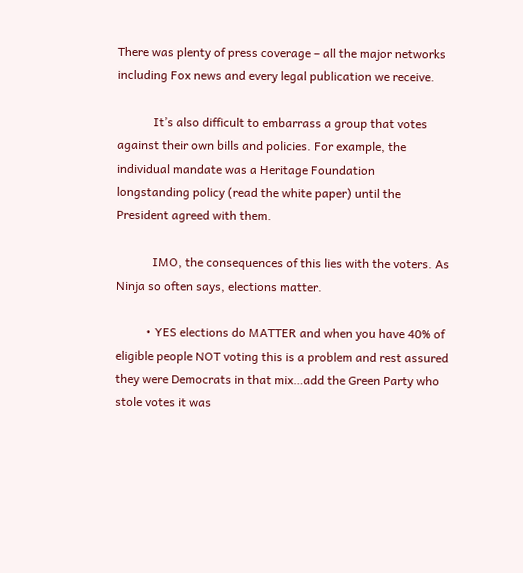There was plenty of press coverage – all the major networks including Fox news and every legal publication we receive.

            It’s also difficult to embarrass a group that votes against their own bills and policies. For example, the individual mandate was a Heritage Foundation longstanding policy (read the white paper) until the President agreed with them.

            IMO, the consequences of this lies with the voters. As Ninja so often says, elections matter.

          • YES elections do MATTER and when you have 40% of eligible people NOT voting this is a problem and rest assured they were Democrats in that mix…add the Green Party who stole votes it was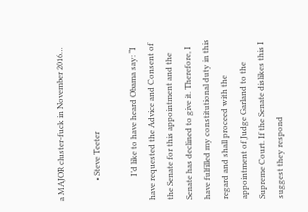a MAJOR cluster-fuck in November 2016…

          • Steve Teeter

            I’d like to have heard Obama say: “I have requested the Advice and Consent of the Senate for this appointment and the Senate has declined to give it. Therefore, I have fulfilled my constitutional duty in this regard and shall proceed with the appointment of Judge Garland to the Supreme Court. If the Senate dislikes this I suggest they respond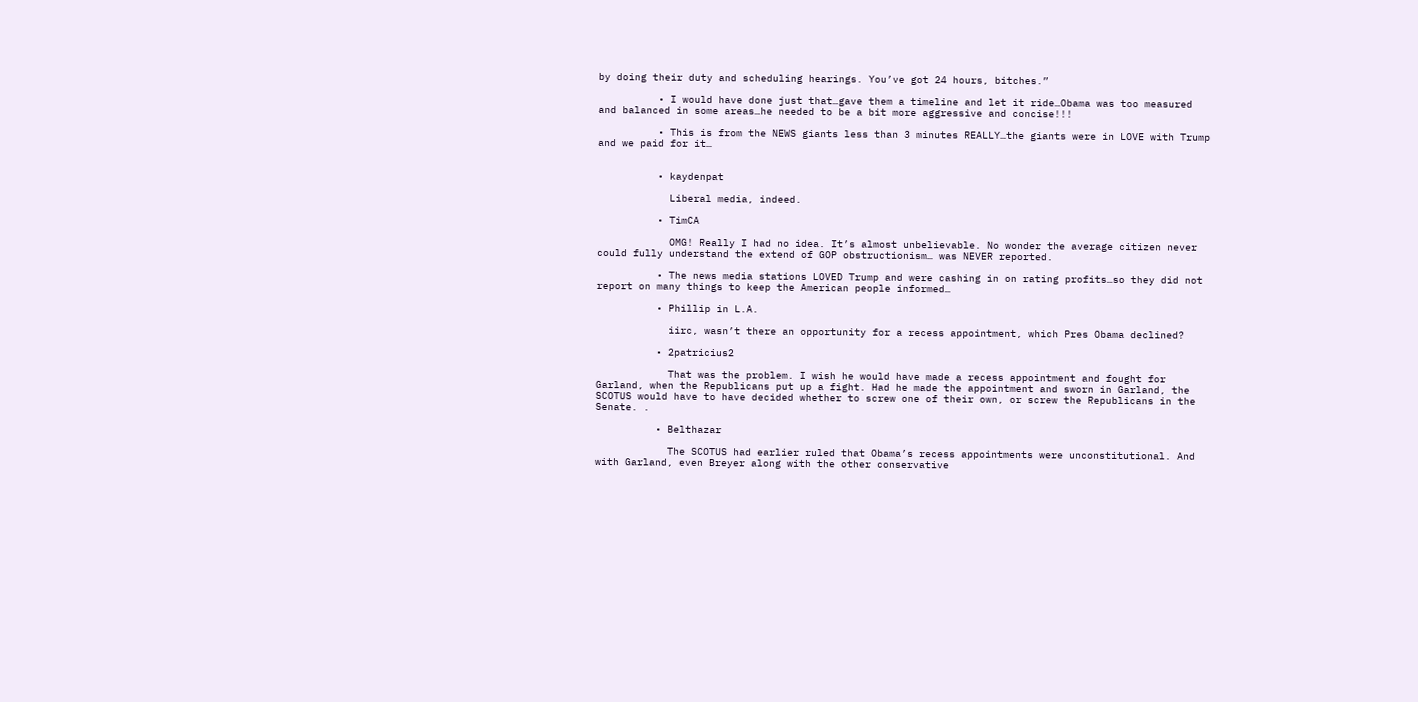by doing their duty and scheduling hearings. You’ve got 24 hours, bitches.”

          • I would have done just that…gave them a timeline and let it ride…Obama was too measured and balanced in some areas…he needed to be a bit more aggressive and concise!!!

          • This is from the NEWS giants less than 3 minutes REALLY…the giants were in LOVE with Trump and we paid for it…


          • kaydenpat

            Liberal media, indeed.

          • TimCA

            OMG! Really I had no idea. It’s almost unbelievable. No wonder the average citizen never could fully understand the extend of GOP obstructionism… was NEVER reported.

          • The news media stations LOVED Trump and were cashing in on rating profits…so they did not report on many things to keep the American people informed…

          • Phillip in L.A.

            iirc, wasn’t there an opportunity for a recess appointment, which Pres Obama declined?

          • 2patricius2

            That was the problem. I wish he would have made a recess appointment and fought for Garland, when the Republicans put up a fight. Had he made the appointment and sworn in Garland, the SCOTUS would have to have decided whether to screw one of their own, or screw the Republicans in the Senate. .

          • Belthazar

            The SCOTUS had earlier ruled that Obama’s recess appointments were unconstitutional. And with Garland, even Breyer along with the other conservative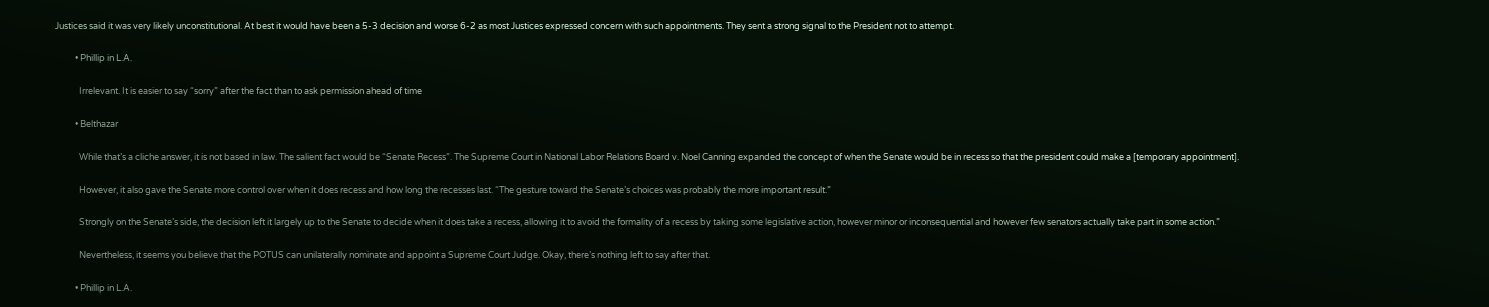Justices said it was very likely unconstitutional. At best it would have been a 5-3 decision and worse 6-2 as most Justices expressed concern with such appointments. They sent a strong signal to the President not to attempt.

          • Phillip in L.A.

            Irrelevant. It is easier to say “sorry” after the fact than to ask permission ahead of time

          • Belthazar

            While that’s a cliche answer, it is not based in law. The salient fact would be “Senate Recess”. The Supreme Court in National Labor Relations Board v. Noel Canning expanded the concept of when the Senate would be in recess so that the president could make a [temporary appointment].

            However, it also gave the Senate more control over when it does recess and how long the recesses last. “The gesture toward the Senate’s choices was probably the more important result.”

            Strongly on the Senate’s side, the decision left it largely up to the Senate to decide when it does take a recess, allowing it to avoid the formality of a recess by taking some legislative action, however minor or inconsequential and however few senators actually take part in some action.”

            Nevertheless, it seems you believe that the POTUS can unilaterally nominate and appoint a Supreme Court Judge. Okay, there’s nothing left to say after that.

          • Phillip in L.A.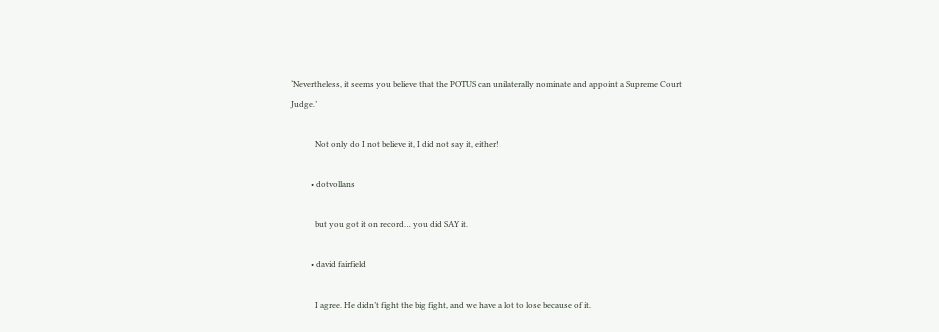‘Nevertheless, it seems you believe that the POTUS can unilaterally nominate and appoint a Supreme Court Judge.’

            Not only do I not believe it, I did not say it, either!

          • dotvollans

            but you got it on record… you did SAY it.

          • david fairfield

            I agree. He didn’t fight the big fight, and we have a lot to lose because of it.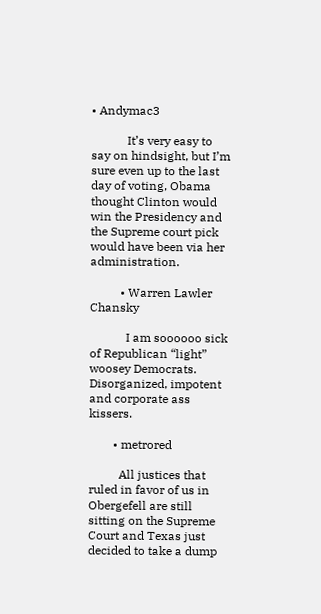• Andymac3

            It’s very easy to say on hindsight, but I’m sure even up to the last day of voting, Obama thought Clinton would win the Presidency and the Supreme court pick would have been via her administration.

          • Warren Lawler Chansky

            I am soooooo sick of Republican “light” woosey Democrats. Disorganized, impotent and corporate ass kissers.

        • metrored

          All justices that ruled in favor of us in Obergefell are still sitting on the Supreme Court and Texas just decided to take a dump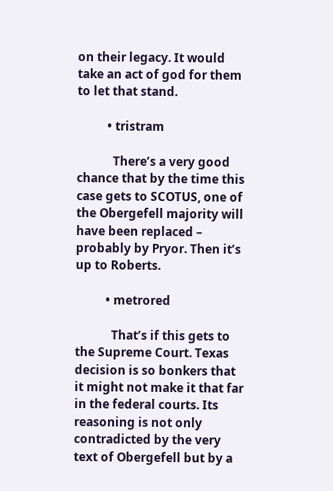on their legacy. It would take an act of god for them to let that stand.

          • tristram

            There’s a very good chance that by the time this case gets to SCOTUS, one of the Obergefell majority will have been replaced – probably by Pryor. Then it’s up to Roberts.

          • metrored

            That’s if this gets to the Supreme Court. Texas decision is so bonkers that it might not make it that far in the federal courts. Its reasoning is not only contradicted by the very text of Obergefell but by a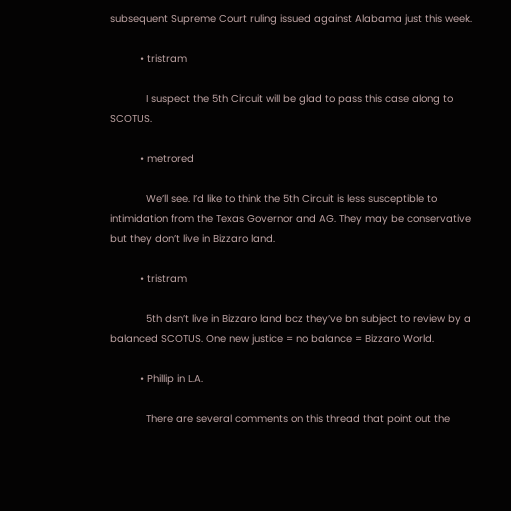subsequent Supreme Court ruling issued against Alabama just this week.

          • tristram

            I suspect the 5th Circuit will be glad to pass this case along to SCOTUS.

          • metrored

            We’ll see. I’d like to think the 5th Circuit is less susceptible to intimidation from the Texas Governor and AG. They may be conservative but they don’t live in Bizzaro land.

          • tristram

            5th dsn’t live in Bizzaro land bcz they’ve bn subject to review by a balanced SCOTUS. One new justice = no balance = Bizzaro World.

          • Phillip in L.A.

            There are several comments on this thread that point out the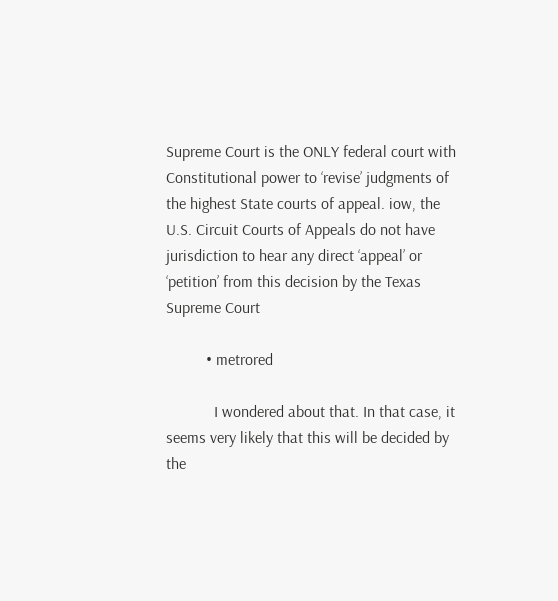Supreme Court is the ONLY federal court with Constitutional power to ‘revise’ judgments of the highest State courts of appeal. iow, the U.S. Circuit Courts of Appeals do not have jurisdiction to hear any direct ‘appeal’ or ‘petition’ from this decision by the Texas Supreme Court

          • metrored

            I wondered about that. In that case, it seems very likely that this will be decided by the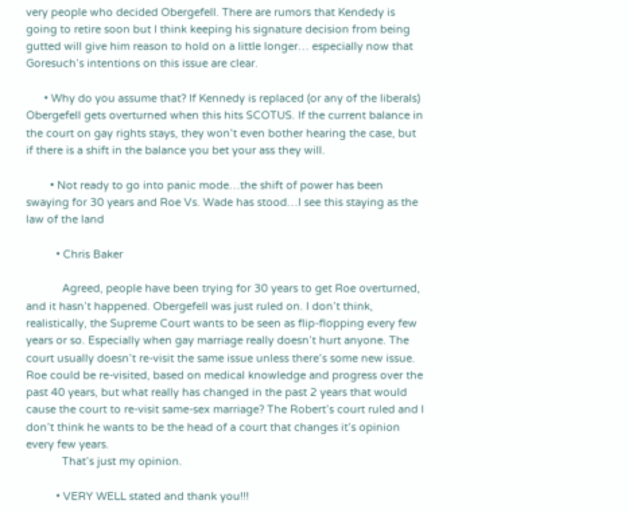very people who decided Obergefell. There are rumors that Kendedy is going to retire soon but I think keeping his signature decision from being gutted will give him reason to hold on a little longer… especially now that Goresuch’s intentions on this issue are clear.

      • Why do you assume that? If Kennedy is replaced (or any of the liberals) Obergefell gets overturned when this hits SCOTUS. If the current balance in the court on gay rights stays, they won’t even bother hearing the case, but if there is a shift in the balance you bet your ass they will.

        • Not ready to go into panic mode…the shift of power has been swaying for 30 years and Roe Vs. Wade has stood…I see this staying as the law of the land

          • Chris Baker

            Agreed, people have been trying for 30 years to get Roe overturned, and it hasn’t happened. Obergefell was just ruled on. I don’t think, realistically, the Supreme Court wants to be seen as flip-flopping every few years or so. Especially when gay marriage really doesn’t hurt anyone. The court usually doesn’t re-visit the same issue unless there’s some new issue. Roe could be re-visited, based on medical knowledge and progress over the past 40 years, but what really has changed in the past 2 years that would cause the court to re-visit same-sex marriage? The Robert’s court ruled and I don’t think he wants to be the head of a court that changes it’s opinion every few years.
            That’s just my opinion.

          • VERY WELL stated and thank you!!!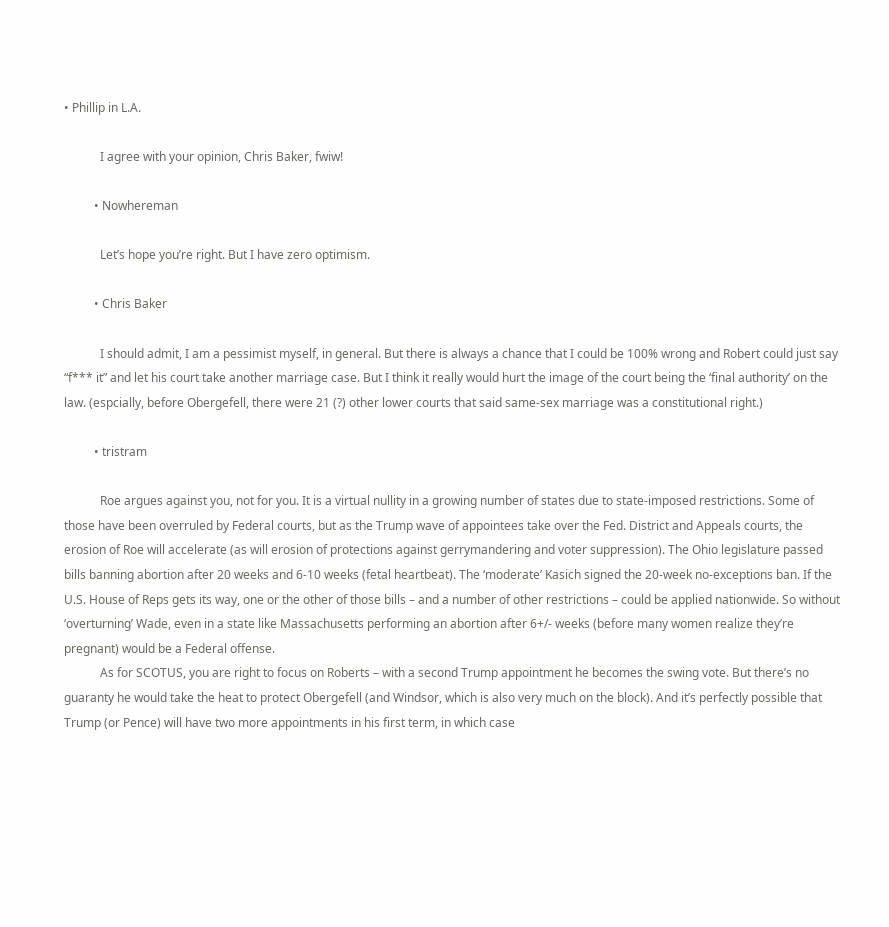• Phillip in L.A.

            I agree with your opinion, Chris Baker, fwiw!

          • Nowhereman

            Let’s hope you’re right. But I have zero optimism.

          • Chris Baker

            I should admit, I am a pessimist myself, in general. But there is always a chance that I could be 100% wrong and Robert could just say “f*** it” and let his court take another marriage case. But I think it really would hurt the image of the court being the ‘final authority’ on the law. (espcially, before Obergefell, there were 21 (?) other lower courts that said same-sex marriage was a constitutional right.)

          • tristram

            Roe argues against you, not for you. It is a virtual nullity in a growing number of states due to state-imposed restrictions. Some of those have been overruled by Federal courts, but as the Trump wave of appointees take over the Fed. District and Appeals courts, the erosion of Roe will accelerate (as will erosion of protections against gerrymandering and voter suppression). The Ohio legislature passed bills banning abortion after 20 weeks and 6-10 weeks (fetal heartbeat). The ‘moderate’ Kasich signed the 20-week no-exceptions ban. If the U.S. House of Reps gets its way, one or the other of those bills – and a number of other restrictions – could be applied nationwide. So without ‘overturning’ Wade, even in a state like Massachusetts performing an abortion after 6+/- weeks (before many women realize they’re pregnant) would be a Federal offense.
            As for SCOTUS, you are right to focus on Roberts – with a second Trump appointment he becomes the swing vote. But there’s no guaranty he would take the heat to protect Obergefell (and Windsor, which is also very much on the block). And it’s perfectly possible that Trump (or Pence) will have two more appointments in his first term, in which case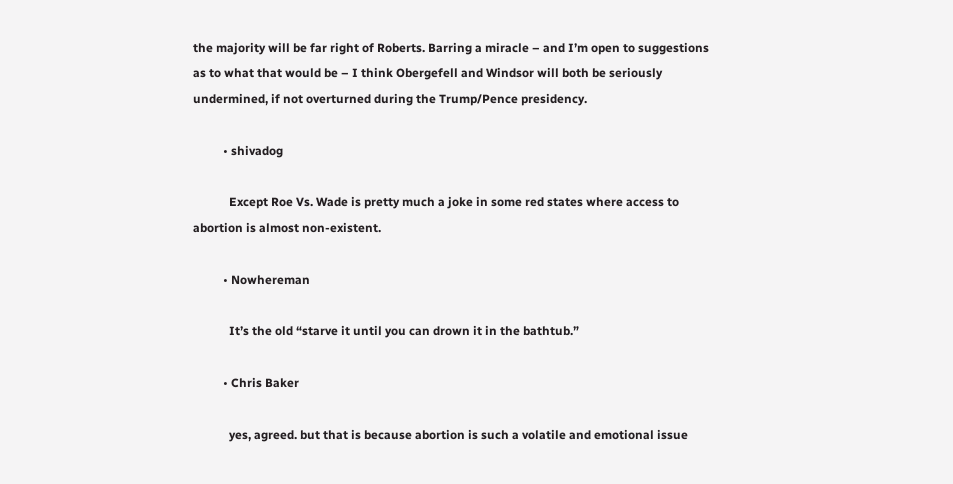the majority will be far right of Roberts. Barring a miracle – and I’m open to suggestions as to what that would be – I think Obergefell and Windsor will both be seriously undermined, if not overturned during the Trump/Pence presidency.

          • shivadog

            Except Roe Vs. Wade is pretty much a joke in some red states where access to abortion is almost non-existent.

          • Nowhereman

            It’s the old “starve it until you can drown it in the bathtub.”

          • Chris Baker

            yes, agreed. but that is because abortion is such a volatile and emotional issue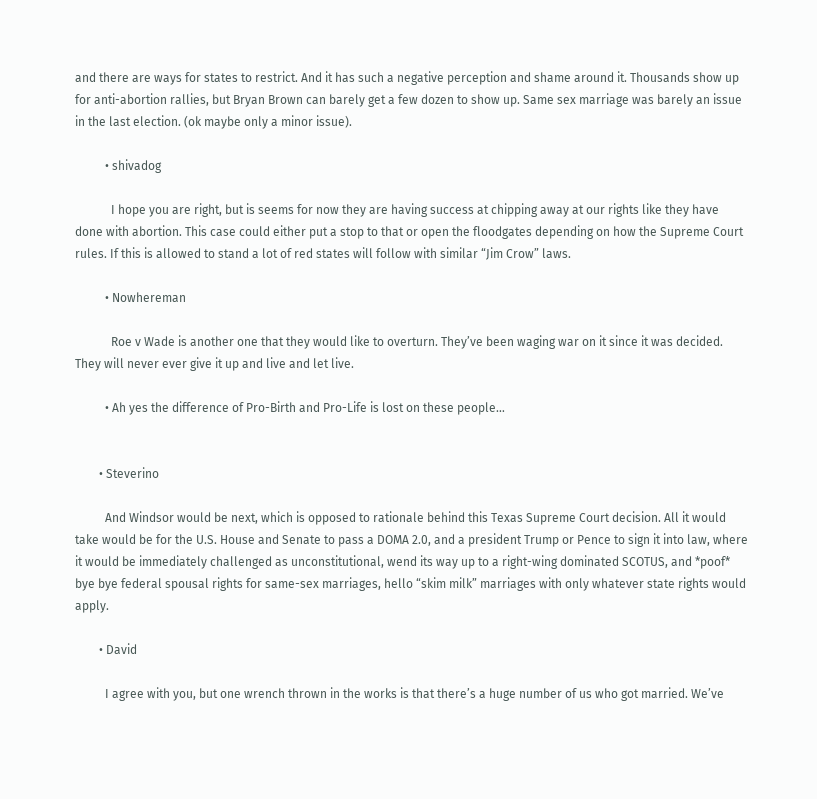and there are ways for states to restrict. And it has such a negative perception and shame around it. Thousands show up for anti-abortion rallies, but Bryan Brown can barely get a few dozen to show up. Same sex marriage was barely an issue in the last election. (ok maybe only a minor issue).

          • shivadog

            I hope you are right, but is seems for now they are having success at chipping away at our rights like they have done with abortion. This case could either put a stop to that or open the floodgates depending on how the Supreme Court rules. If this is allowed to stand a lot of red states will follow with similar “Jim Crow” laws.

          • Nowhereman

            Roe v Wade is another one that they would like to overturn. They’ve been waging war on it since it was decided. They will never ever give it up and live and let live.

          • Ah yes the difference of Pro-Birth and Pro-Life is lost on these people…


        • Steverino

          And Windsor would be next, which is opposed to rationale behind this Texas Supreme Court decision. All it would take would be for the U.S. House and Senate to pass a DOMA 2.0, and a president Trump or Pence to sign it into law, where it would be immediately challenged as unconstitutional, wend its way up to a right-wing dominated SCOTUS, and *poof* bye bye federal spousal rights for same-sex marriages, hello “skim milk” marriages with only whatever state rights would apply.

        • David

          I agree with you, but one wrench thrown in the works is that there’s a huge number of us who got married. We’ve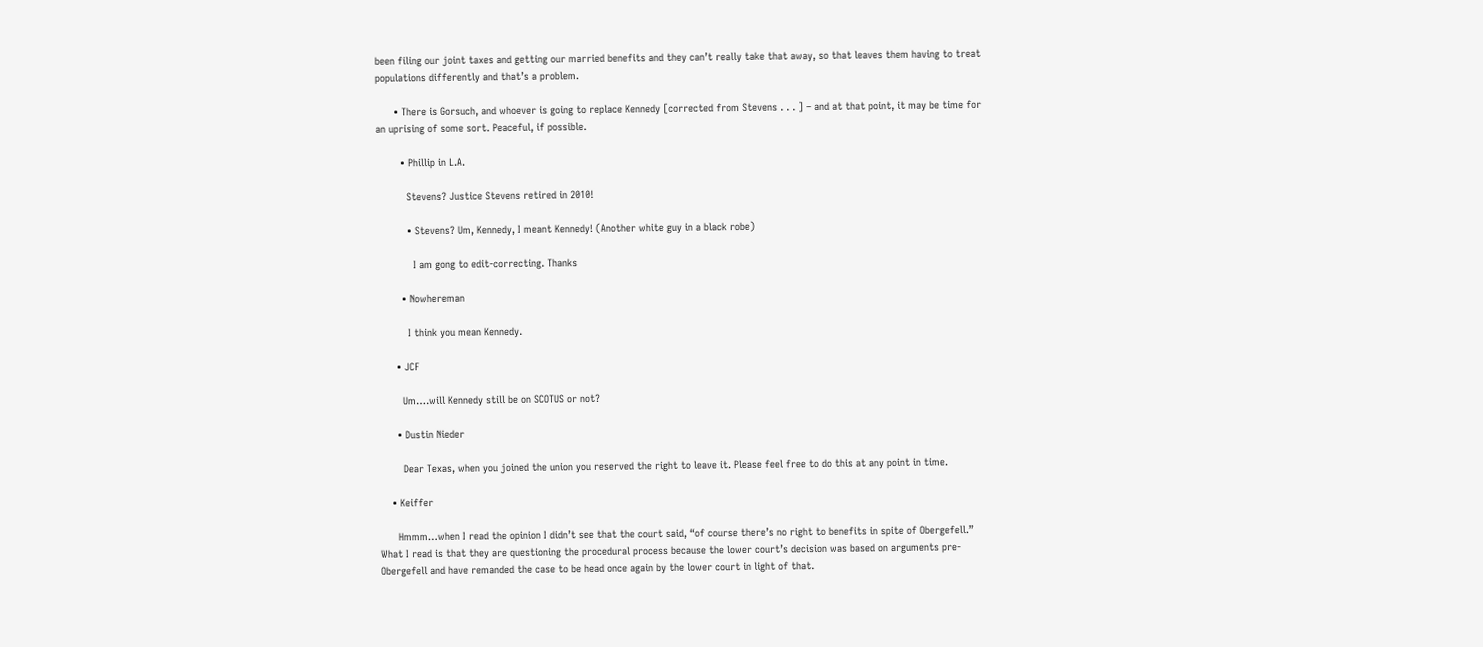been filing our joint taxes and getting our married benefits and they can’t really take that away, so that leaves them having to treat populations differently and that’s a problem.

      • There is Gorsuch, and whoever is going to replace Kennedy [corrected from Stevens . . . ] – and at that point, it may be time for an uprising of some sort. Peaceful, if possible.

        • Phillip in L.A.

          Stevens? Justice Stevens retired in 2010!

          • Stevens? Um, Kennedy, I meant Kennedy! (Another white guy in a black robe)

            I am gong to edit-correcting. Thanks

        • Nowhereman

          I think you mean Kennedy.

      • JCF

        Um….will Kennedy still be on SCOTUS or not?

      • Dustin Nieder

        Dear Texas, when you joined the union you reserved the right to leave it. Please feel free to do this at any point in time.

    • Keiffer

      Hmmm…when I read the opinion I didn’t see that the court said, “of course there’s no right to benefits in spite of Obergefell.” What I read is that they are questioning the procedural process because the lower court’s decision was based on arguments pre-Obergefell and have remanded the case to be head once again by the lower court in light of that.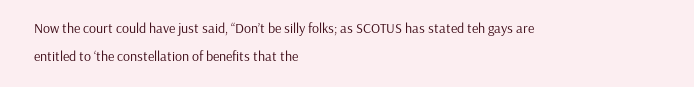Now the court could have just said, “Don’t be silly folks; as SCOTUS has stated teh gays are entitled to ‘the constellation of benefits that the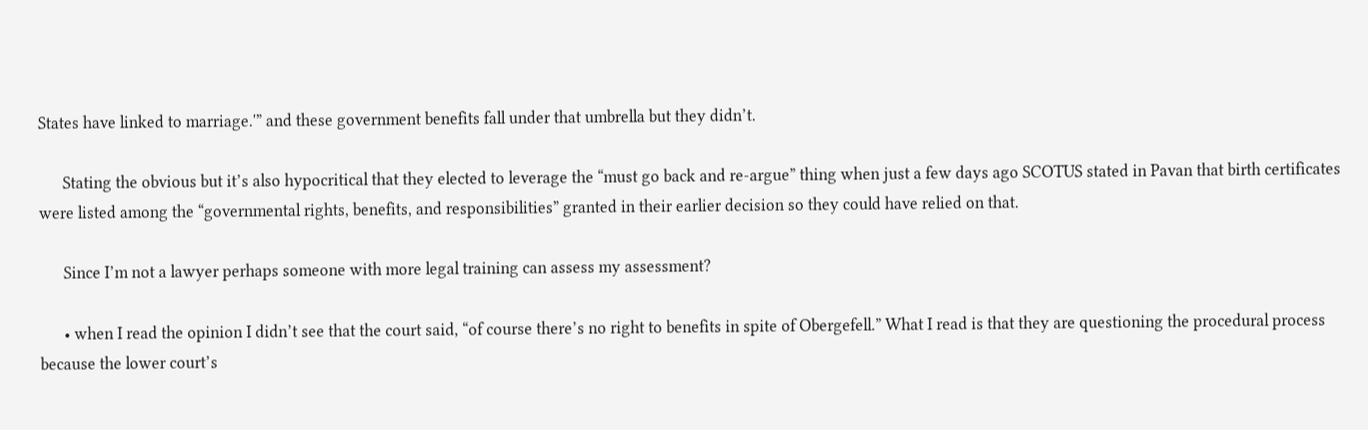States have linked to marriage.'” and these government benefits fall under that umbrella but they didn’t.

      Stating the obvious but it’s also hypocritical that they elected to leverage the “must go back and re-argue” thing when just a few days ago SCOTUS stated in Pavan that birth certificates were listed among the “governmental rights, benefits, and responsibilities” granted in their earlier decision so they could have relied on that.

      Since I’m not a lawyer perhaps someone with more legal training can assess my assessment?

      • when I read the opinion I didn’t see that the court said, “of course there’s no right to benefits in spite of Obergefell.” What I read is that they are questioning the procedural process because the lower court’s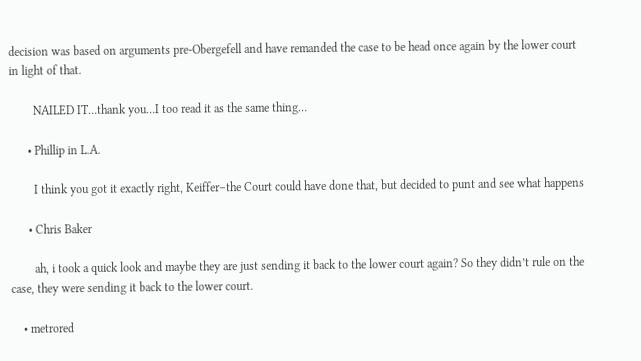decision was based on arguments pre-Obergefell and have remanded the case to be head once again by the lower court in light of that.

        NAILED IT…thank you…I too read it as the same thing…

      • Phillip in L.A.

        I think you got it exactly right, Keiffer–the Court could have done that, but decided to punt and see what happens

      • Chris Baker

        ah, i took a quick look and maybe they are just sending it back to the lower court again? So they didn’t rule on the case, they were sending it back to the lower court.

    • metrored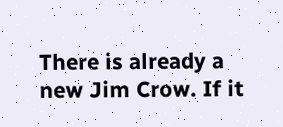There is already a new Jim Crow. If it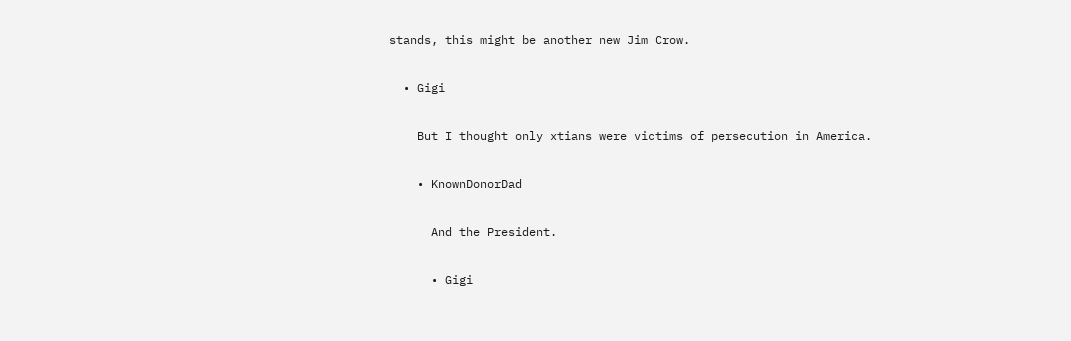stands, this might be another new Jim Crow.

  • Gigi

    But I thought only xtians were victims of persecution in America.

    • KnownDonorDad

      And the President.

      • Gigi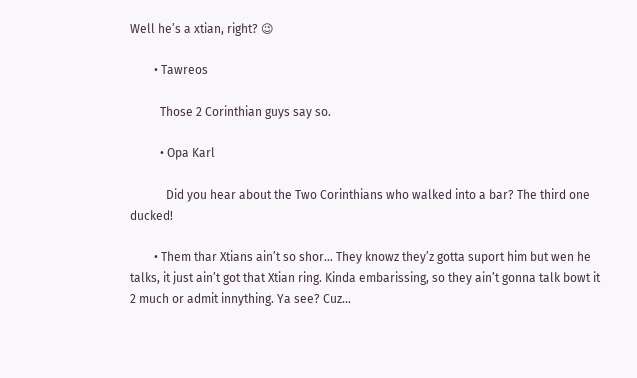Well he’s a xtian, right? 😉

        • Tawreos

          Those 2 Corinthian guys say so.

          • Opa Karl

            Did you hear about the Two Corinthians who walked into a bar? The third one ducked!

        • Them thar Xtians ain’t so shor… They knowz they’z gotta suport him but wen he talks, it just ain’t got that Xtian ring. Kinda embarissing, so they ain’t gonna talk bowt it 2 much or admit innything. Ya see? Cuz…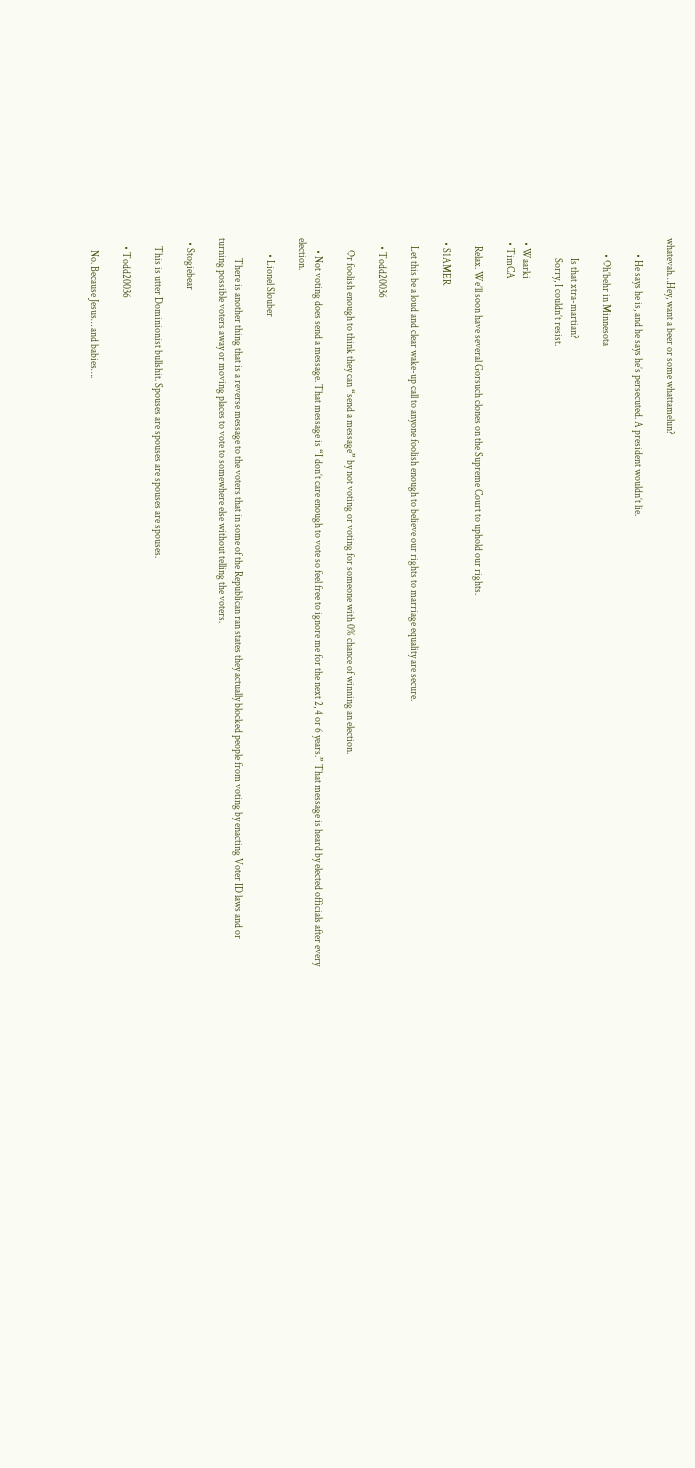whatevah…Hey, want a beer or some whattamelun?

        • He says he is, and he says he’s persecuted. A president wouldn’t lie.

        • Oh’behr in Minnesota

          Is that xtra-martian?
          Sorry, I couldn’t resist.

  • Waarki
  • TimCA

    Relax. We’ll soon have several Gorsuch clones on the Supreme Court to uphold our rights.

  • S1AMER

    Let this be a loud and clear wake-up call to anyone foolish enough to believe our rights to marriage equality are secure.

    • Todd20036

      Or foolish enough to think they can “send a message” by not voting or voting for someone with 0% chance of winning an election.

      • Not voting does send a message. That message is “I don’t care enough to vote so feel free to ignore me for the next 2, 4 or 6 years.” That message is heard by elected officials after every election.

        • Lionel Slouber

          There is another thing that is a reverse message to the voters that in some of the Republican ran states they actually blocked people from voting by enacting Voter ID laws and or turning possible voters away or moving places to vote to somewhere else without telling the voters.

  • Stogiebear

    This is utter Dominionist bullshit. Spouses are spouses are spouses are spouses.

    • Todd20036

      No. Because Jesus… and babies….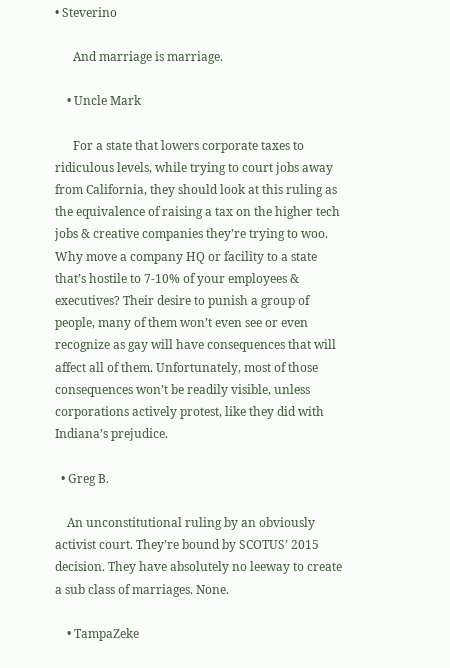• Steverino

      And marriage is marriage.

    • Uncle Mark

      For a state that lowers corporate taxes to ridiculous levels, while trying to court jobs away from California, they should look at this ruling as the equivalence of raising a tax on the higher tech jobs & creative companies they’re trying to woo. Why move a company HQ or facility to a state that’s hostile to 7-10% of your employees & executives? Their desire to punish a group of people, many of them won’t even see or even recognize as gay will have consequences that will affect all of them. Unfortunately, most of those consequences won’t be readily visible, unless corporations actively protest, like they did with Indiana’s prejudice.

  • Greg B.

    An unconstitutional ruling by an obviously activist court. They’re bound by SCOTUS’ 2015 decision. They have absolutely no leeway to create a sub class of marriages. None.

    • TampaZeke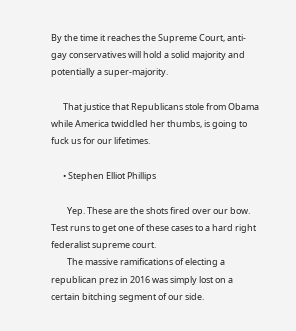By the time it reaches the Supreme Court, anti-gay conservatives will hold a solid majority and potentially a super-majority.

      That justice that Republicans stole from Obama while America twiddled her thumbs, is going to fuck us for our lifetimes.

      • Stephen Elliot Phillips

        Yep. These are the shots fired over our bow. Test runs to get one of these cases to a hard right federalist supreme court.
        The massive ramifications of electing a republican prez in 2016 was simply lost on a certain bitching segment of our side.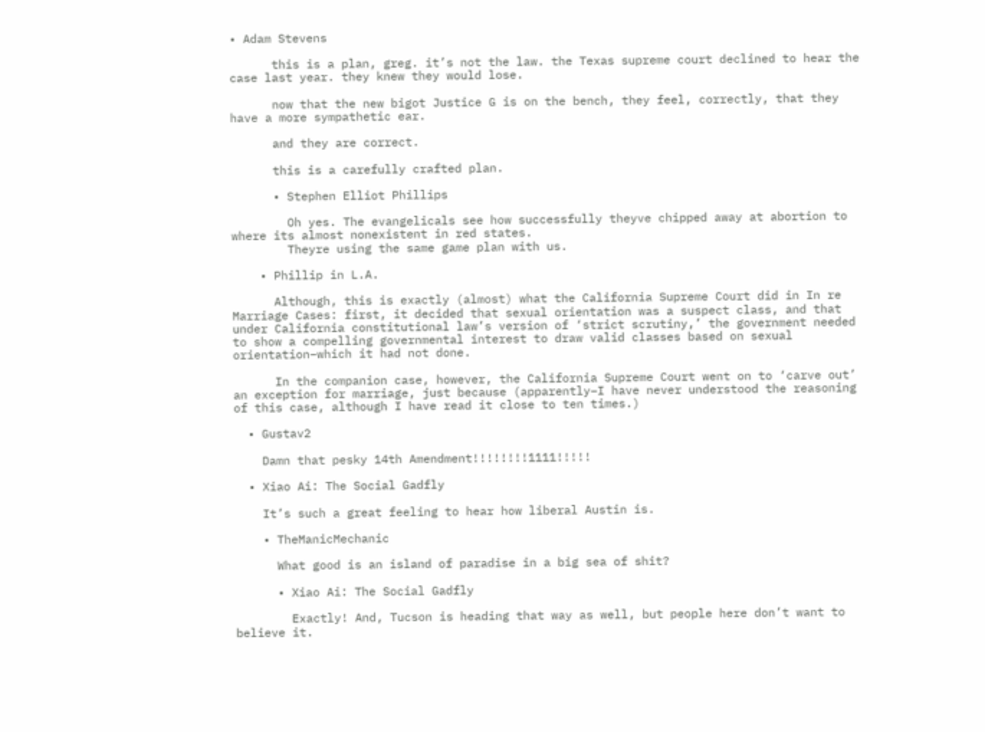• Adam Stevens

      this is a plan, greg. it’s not the law. the Texas supreme court declined to hear the case last year. they knew they would lose.

      now that the new bigot Justice G is on the bench, they feel, correctly, that they have a more sympathetic ear.

      and they are correct.

      this is a carefully crafted plan.

      • Stephen Elliot Phillips

        Oh yes. The evangelicals see how successfully theyve chipped away at abortion to where its almost nonexistent in red states.
        Theyre using the same game plan with us.

    • Phillip in L.A.

      Although, this is exactly (almost) what the California Supreme Court did in In re Marriage Cases: first, it decided that sexual orientation was a suspect class, and that under California constitutional law’s version of ‘strict scrutiny,’ the government needed to show a compelling governmental interest to draw valid classes based on sexual orientation–which it had not done.

      In the companion case, however, the California Supreme Court went on to ‘carve out’ an exception for marriage, just because (apparently–I have never understood the reasoning of this case, although I have read it close to ten times.)

  • Gustav2

    Damn that pesky 14th Amendment!!!!!!!!1111!!!!!

  • Xiao Ai: The Social Gadfly

    It’s such a great feeling to hear how liberal Austin is.

    • TheManicMechanic

      What good is an island of paradise in a big sea of shit?

      • Xiao Ai: The Social Gadfly

        Exactly! And, Tucson is heading that way as well, but people here don’t want to believe it.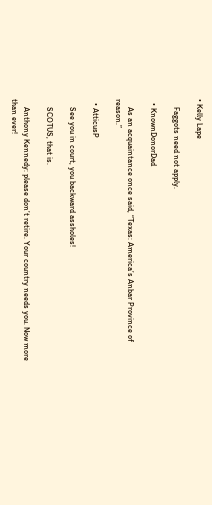• Kelly Lape

    Faggots need not apply.

  • KnownDonorDad

    As an acquaintance once said, “Texas: America’s Anbar Province of reason.”

  • AtticusP

    See you in court, you backward assholes!

    SCOTUS, that is.

    Anthony Kennedy: please don’t retire. Your country needs you. Now more than ever!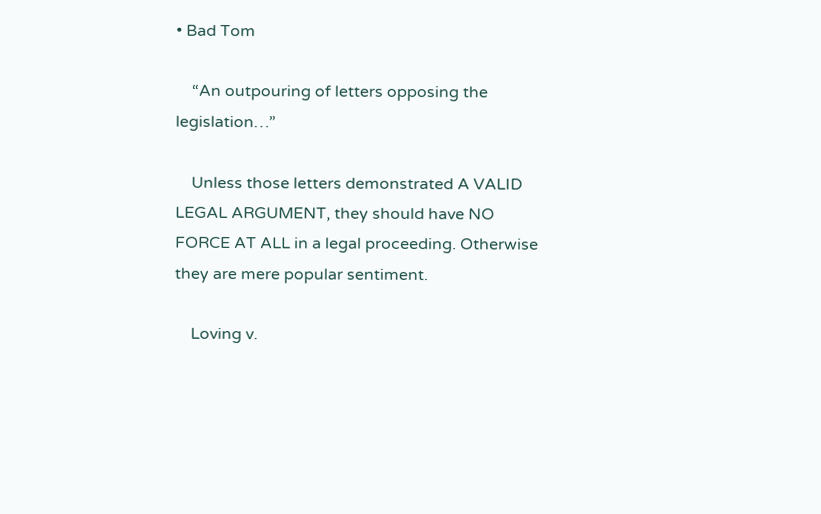• Bad Tom

    “An outpouring of letters opposing the legislation…”

    Unless those letters demonstrated A VALID LEGAL ARGUMENT, they should have NO FORCE AT ALL in a legal proceeding. Otherwise they are mere popular sentiment.

    Loving v.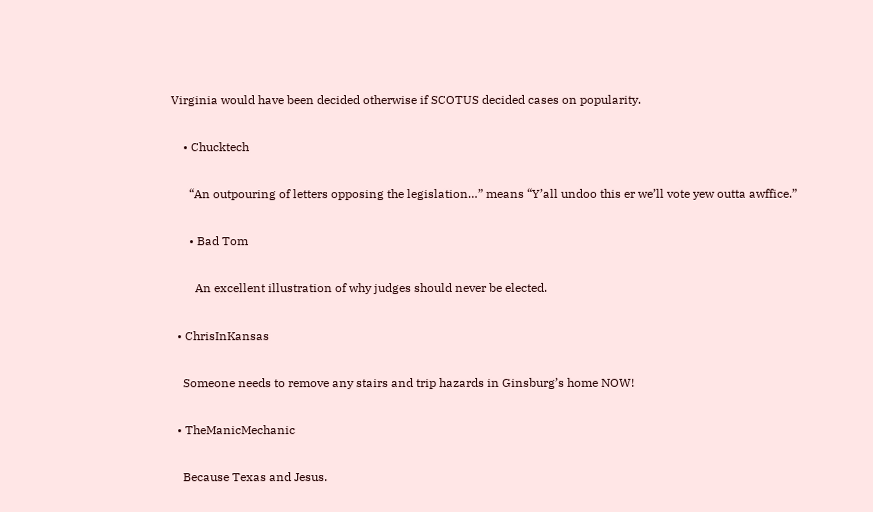Virginia would have been decided otherwise if SCOTUS decided cases on popularity.

    • Chucktech

      “An outpouring of letters opposing the legislation…” means “Y’all undoo this er we’ll vote yew outta awffice.”

      • Bad Tom

        An excellent illustration of why judges should never be elected.

  • ChrisInKansas

    Someone needs to remove any stairs and trip hazards in Ginsburg’s home NOW!

  • TheManicMechanic

    Because Texas and Jesus.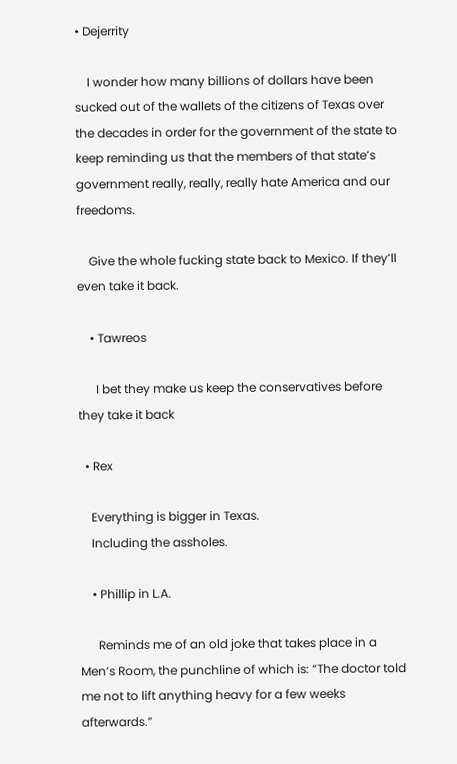• Dejerrity

    I wonder how many billions of dollars have been sucked out of the wallets of the citizens of Texas over the decades in order for the government of the state to keep reminding us that the members of that state’s government really, really, really hate America and our freedoms.

    Give the whole fucking state back to Mexico. If they’ll even take it back.

    • Tawreos

      I bet they make us keep the conservatives before they take it back

  • Rex

    Everything is bigger in Texas.
    Including the assholes.

    • Phillip in L.A.

      Reminds me of an old joke that takes place in a Men’s Room, the punchline of which is: “The doctor told me not to lift anything heavy for a few weeks afterwards.”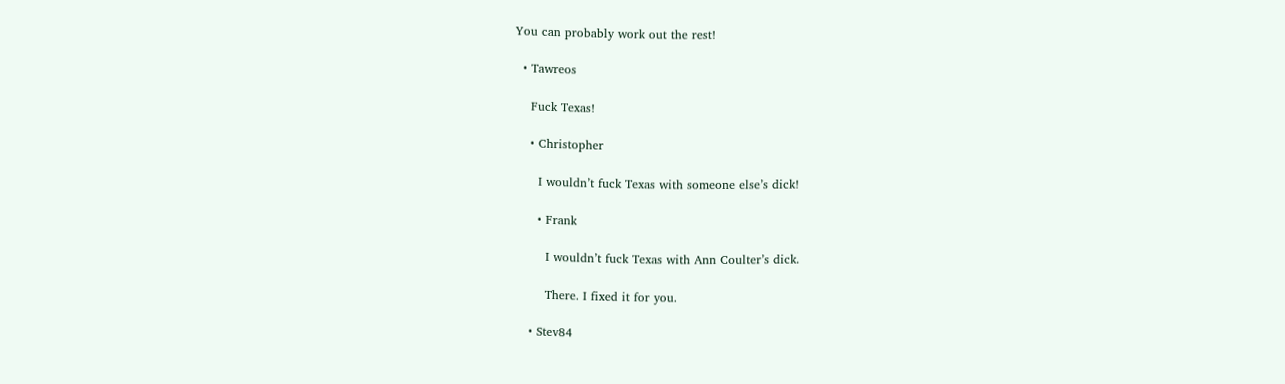You can probably work out the rest!

  • Tawreos

    Fuck Texas!

    • Christopher

      I wouldn’t fuck Texas with someone else’s dick!

      • Frank

        I wouldn’t fuck Texas with Ann Coulter’s dick.

        There. I fixed it for you.

    • Stev84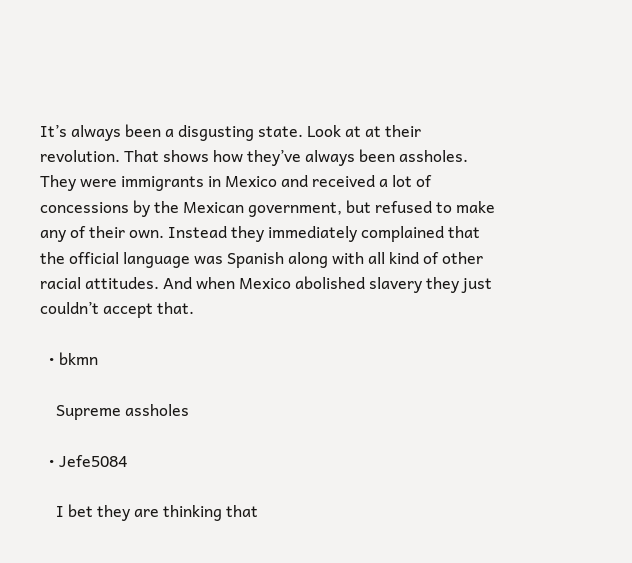It’s always been a disgusting state. Look at at their revolution. That shows how they’ve always been assholes. They were immigrants in Mexico and received a lot of concessions by the Mexican government, but refused to make any of their own. Instead they immediately complained that the official language was Spanish along with all kind of other racial attitudes. And when Mexico abolished slavery they just couldn’t accept that.

  • bkmn

    Supreme assholes

  • Jefe5084

    I bet they are thinking that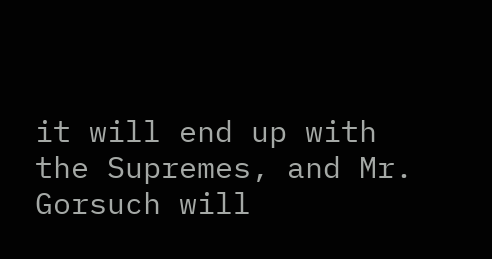it will end up with the Supremes, and Mr. Gorsuch will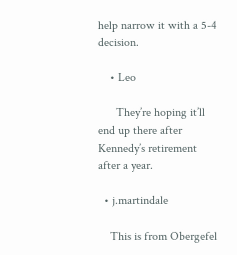help narrow it with a 5-4 decision.

    • Leo

      They’re hoping it’ll end up there after Kennedy’s retirement after a year.

  • j.martindale

    This is from Obergefel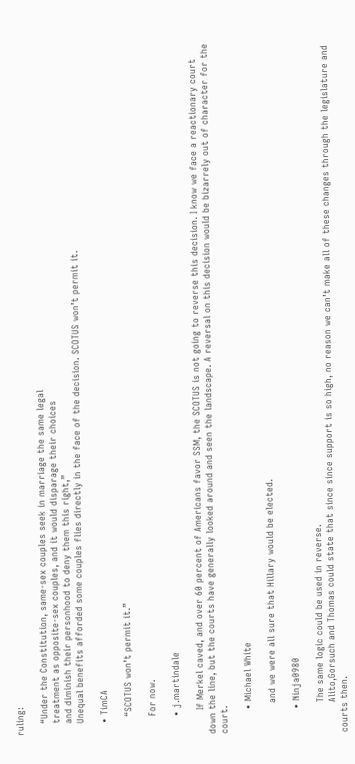ruling:

    “Under the Constitution, same-sex couples seek in marriage the same legal
    treatment as opposite-sex couples, and it would disparage their choices
    and diminish their personhood to deny them this right,”
    Unequal benefits afforded some couples flies directly in the face of the decision. SCOTUS won’t permit it.

    • TimCA

      “SCOTUS won’t permit it.”

      For now.

      • j.martindale

        If Merkel caved, and over 60 percent of Americans favor SSM, the SCOTUS is not going to reverse this decision. I know we face a reactionary court down the line, but the courts have generally looked around and seen the landscape. A reversal on this decision would be bizarrely out of character for the court.

        • Michael White

          and we were all sure that Hillary would be elected.

        • Ninja0980

          The same logic could be used in reverse.
          Alito,Gorsuch and Thomas could state that since since support is so high, no reason we can’t make all of these changes through the legislature and courts then.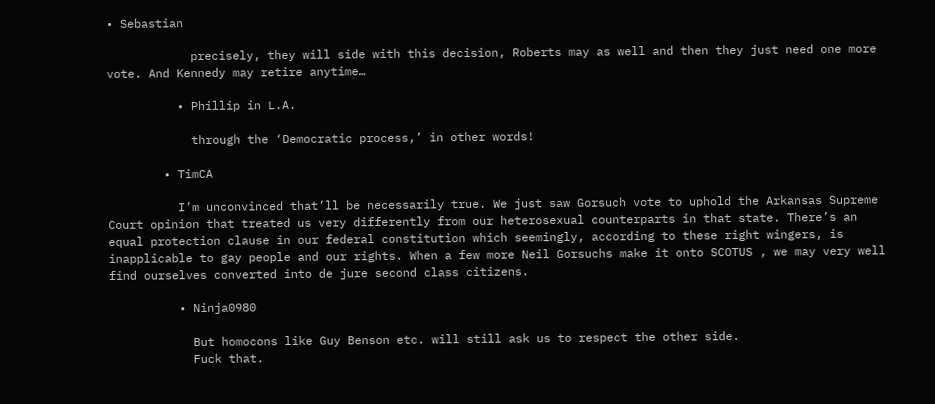• Sebastian

            precisely, they will side with this decision, Roberts may as well and then they just need one more vote. And Kennedy may retire anytime…

          • Phillip in L.A.

            through the ‘Democratic process,’ in other words!

        • TimCA

          I’m unconvinced that’ll be necessarily true. We just saw Gorsuch vote to uphold the Arkansas Supreme Court opinion that treated us very differently from our heterosexual counterparts in that state. There’s an equal protection clause in our federal constitution which seemingly, according to these right wingers, is inapplicable to gay people and our rights. When a few more Neil Gorsuchs make it onto SCOTUS , we may very well find ourselves converted into de jure second class citizens.

          • Ninja0980

            But homocons like Guy Benson etc. will still ask us to respect the other side.
            Fuck that.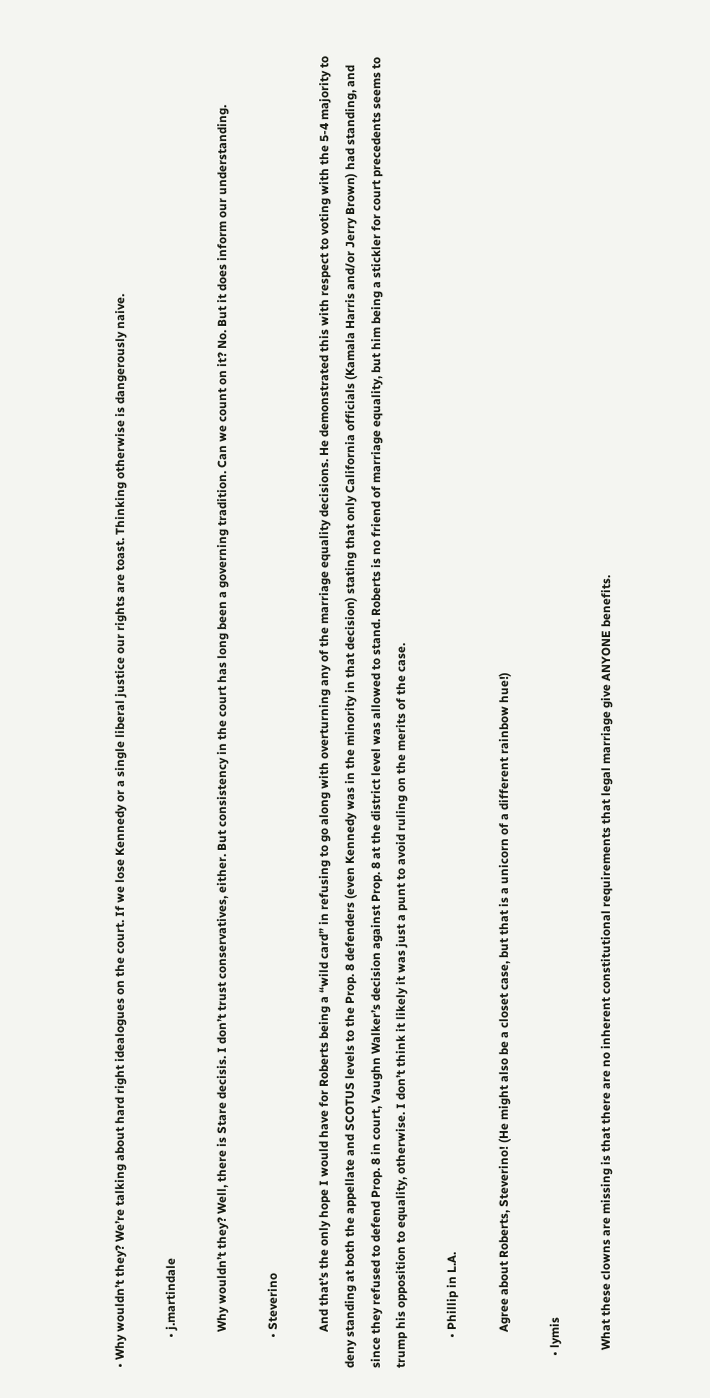• Why wouldn’t they? We’re talking about hard right idealogues on the court. If we lose Kennedy or a single liberal justice our rights are toast. Thinking otherwise is dangerously naive.

          • j.martindale

            Why wouldn’t they? Well, there is Stare decisis. I don’t trust conservatives, either. But consistency in the court has long been a governing tradition. Can we count on it? No. But it does inform our understanding.

          • Steverino

            And that’s the only hope I would have for Roberts being a “wild card” in refusing to go along with overturning any of the marriage equality decisions. He demonstrated this with respect to voting with the 5-4 majority to deny standing at both the appellate and SCOTUS levels to the Prop. 8 defenders (even Kennedy was in the minority in that decision) stating that only California officials (Kamala Harris and/or Jerry Brown) had standing, and since they refused to defend Prop. 8 in court, Vaughn Walker’s decision against Prop. 8 at the district level was allowed to stand. Roberts is no friend of marriage equality, but him being a stickler for court precedents seems to trump his opposition to equality, otherwise. I don’t think it likely it was just a punt to avoid ruling on the merits of the case.

          • Phillip in L.A.

            Agree about Roberts, Steverino! (He might also be a closet case, but that is a unicorn of a different rainbow hue!)

    • lymis

      What these clowns are missing is that there are no inherent constitutional requirements that legal marriage give ANYONE benefits.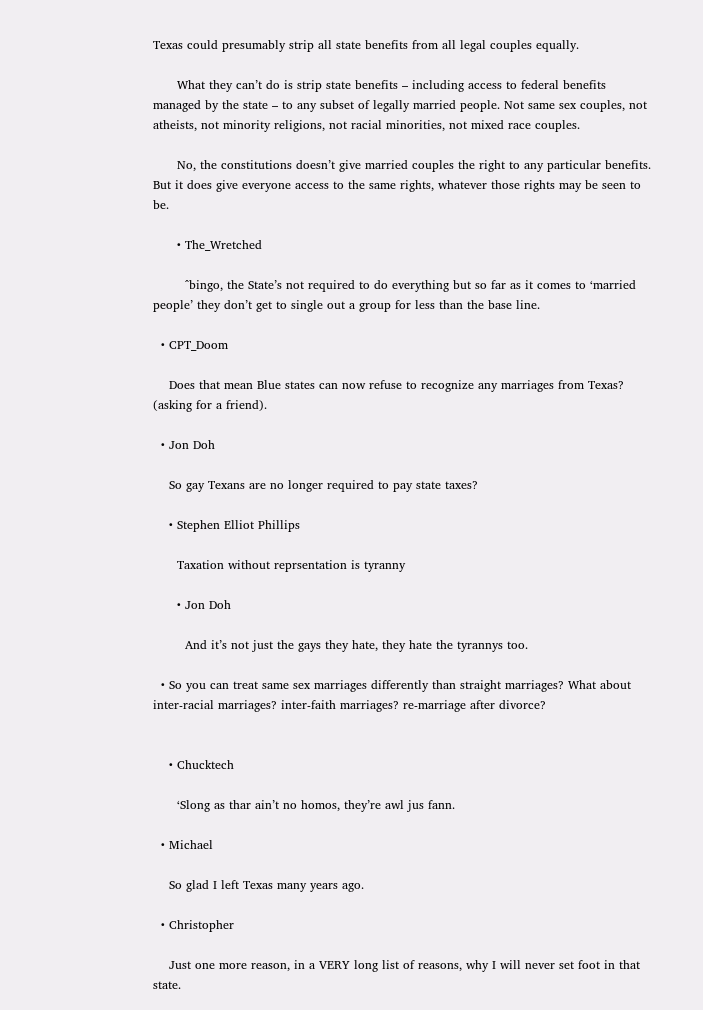Texas could presumably strip all state benefits from all legal couples equally.

      What they can’t do is strip state benefits – including access to federal benefits managed by the state – to any subset of legally married people. Not same sex couples, not atheists, not minority religions, not racial minorities, not mixed race couples.

      No, the constitutions doesn’t give married couples the right to any particular benefits. But it does give everyone access to the same rights, whatever those rights may be seen to be.

      • The_Wretched

        ^bingo, the State’s not required to do everything but so far as it comes to ‘married people’ they don’t get to single out a group for less than the base line.

  • CPT_Doom

    Does that mean Blue states can now refuse to recognize any marriages from Texas? (asking for a friend).

  • Jon Doh

    So gay Texans are no longer required to pay state taxes?

    • Stephen Elliot Phillips

      Taxation without reprsentation is tyranny

      • Jon Doh

        And it’s not just the gays they hate, they hate the tyrannys too.

  • So you can treat same sex marriages differently than straight marriages? What about inter-racial marriages? inter-faith marriages? re-marriage after divorce?


    • Chucktech

      ‘Slong as thar ain’t no homos, they’re awl jus fann.

  • Michael

    So glad I left Texas many years ago.

  • Christopher

    Just one more reason, in a VERY long list of reasons, why I will never set foot in that state.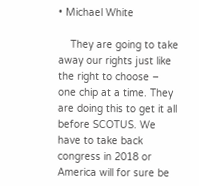• Michael White

    They are going to take away our rights just like the right to choose – one chip at a time. They are doing this to get it all before SCOTUS. We have to take back congress in 2018 or America will for sure be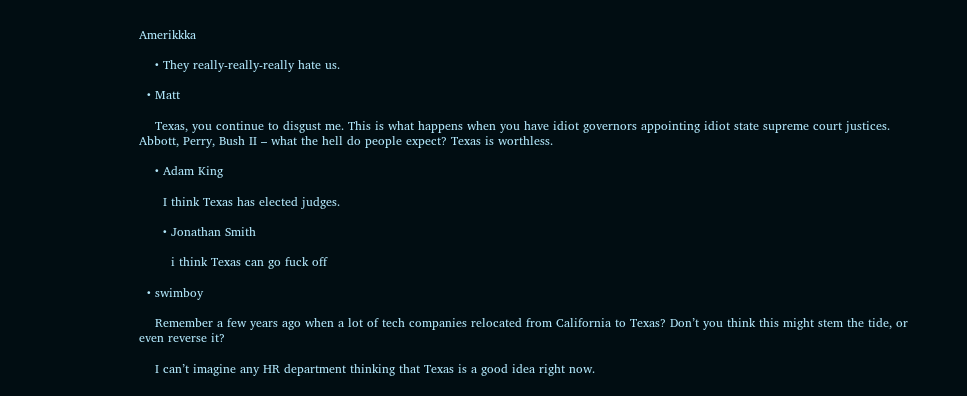Amerikkka

    • They really-really-really hate us.

  • Matt

    Texas, you continue to disgust me. This is what happens when you have idiot governors appointing idiot state supreme court justices. Abbott, Perry, Bush II – what the hell do people expect? Texas is worthless.

    • Adam King

      I think Texas has elected judges.

      • Jonathan Smith

        i think Texas can go fuck off

  • swimboy

    Remember a few years ago when a lot of tech companies relocated from California to Texas? Don’t you think this might stem the tide, or even reverse it?

    I can’t imagine any HR department thinking that Texas is a good idea right now.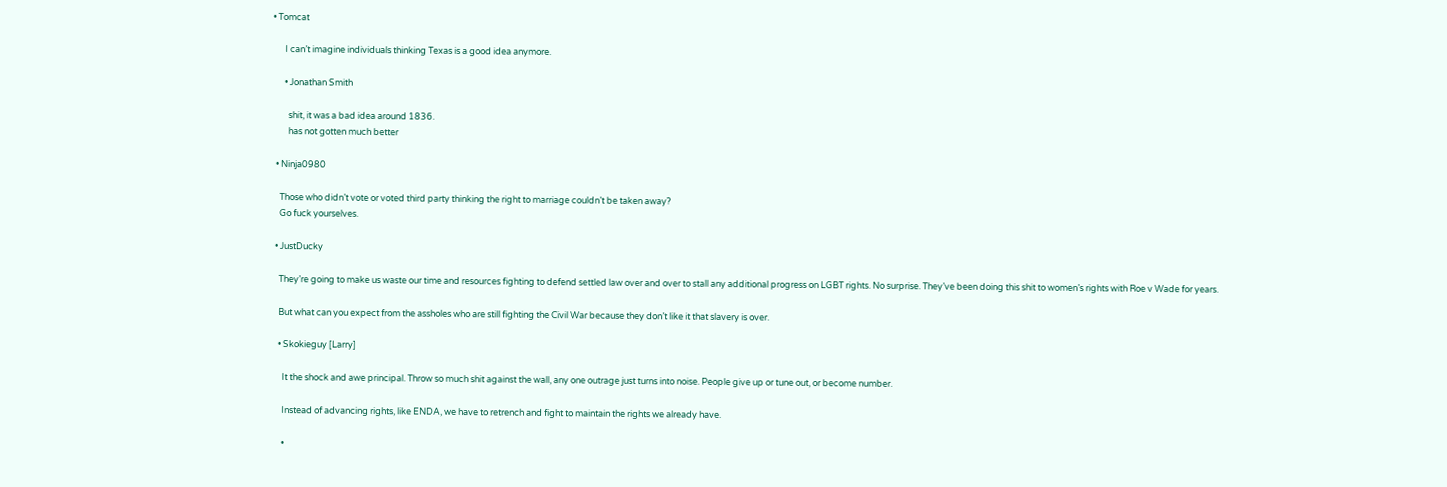• Tomcat

      I can’t imagine individuals thinking Texas is a good idea anymore.

      • Jonathan Smith

        shit, it was a bad idea around 1836.
        has not gotten much better

  • Ninja0980

    Those who didn’t vote or voted third party thinking the right to marriage couldn’t be taken away?
    Go fuck yourselves.

  • JustDucky

    They’re going to make us waste our time and resources fighting to defend settled law over and over to stall any additional progress on LGBT rights. No surprise. They’ve been doing this shit to women’s rights with Roe v Wade for years.

    But what can you expect from the assholes who are still fighting the Civil War because they don’t like it that slavery is over.

    • Skokieguy [Larry]

      It the shock and awe principal. Throw so much shit against the wall, any one outrage just turns into noise. People give up or tune out, or become number.

      Instead of advancing rights, like ENDA, we have to retrench and fight to maintain the rights we already have.

      •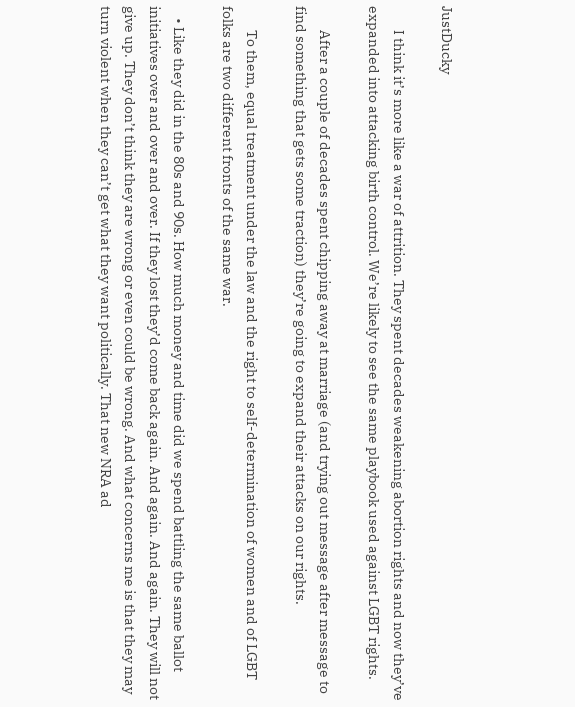JustDucky

        I think it’s more like a war of attrition. They spent decades weakening abortion rights and now they’ve expanded into attacking birth control. We’re likely to see the same playbook used against LGBT rights.

        After a couple of decades spent chipping away at marriage (and trying out message after message to find something that gets some traction) they’re going to expand their attacks on our rights.

        To them, equal treatment under the law and the right to self-determination of women and of LGBT folks are two different fronts of the same war.

    • Like they did in the 80s and 90s. How much money and time did we spend battling the same ballot initiatives over and over and over. If they lost they’d come back again. And again. And again. They will not give up. They don’t think they are wrong or even could be wrong. And what concerns me is that they may turn violent when they can’t get what they want politically. That new NRA ad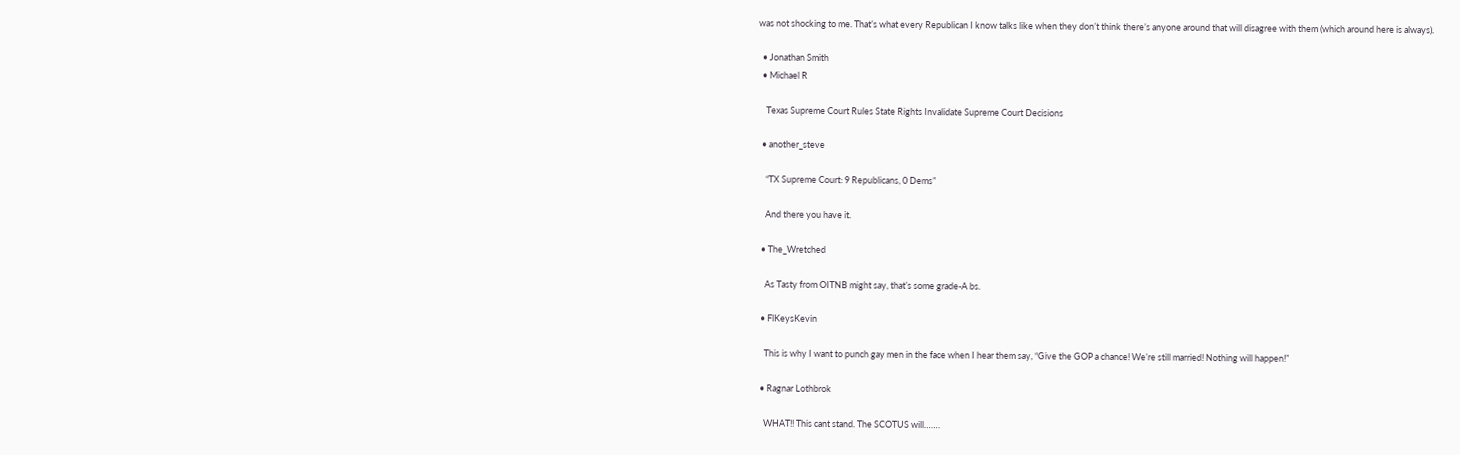was not shocking to me. That’s what every Republican I know talks like when they don’t think there’s anyone around that will disagree with them (which around here is always).

  • Jonathan Smith
  • Michael R

    Texas Supreme Court Rules State Rights Invalidate Supreme Court Decisions

  • another_steve

    “TX Supreme Court: 9 Republicans, 0 Dems”

    And there you have it.

  • The_Wretched

    As Tasty from OITNB might say, that’s some grade-A bs.

  • FlKeysKevin

    This is why I want to punch gay men in the face when I hear them say, “Give the GOP a chance! We’re still married! Nothing will happen!”

  • Ragnar Lothbrok

    WHAT!! This cant stand. The SCOTUS will…….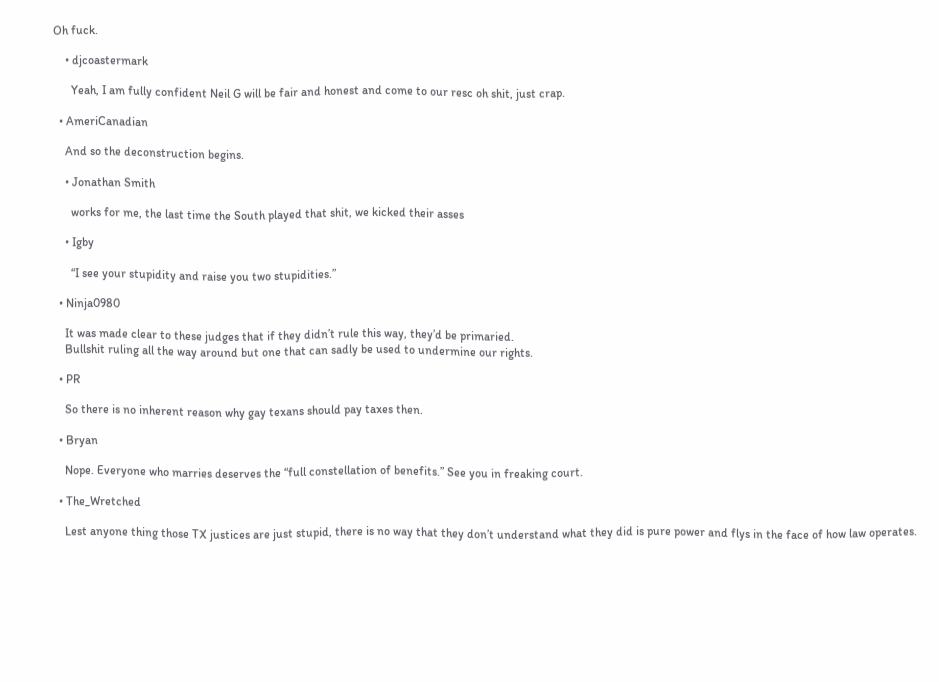Oh fuck.

    • djcoastermark

      Yeah, I am fully confident Neil G will be fair and honest and come to our resc oh shit, just crap.

  • AmeriCanadian

    And so the deconstruction begins.

    • Jonathan Smith

      works for me, the last time the South played that shit, we kicked their asses

    • Igby

      “I see your stupidity and raise you two stupidities.”

  • Ninja0980

    It was made clear to these judges that if they didn’t rule this way, they’d be primaried.
    Bullshit ruling all the way around but one that can sadly be used to undermine our rights.

  • PR

    So there is no inherent reason why gay texans should pay taxes then.

  • Bryan

    Nope. Everyone who marries deserves the “full constellation of benefits.” See you in freaking court.

  • The_Wretched

    Lest anyone thing those TX justices are just stupid, there is no way that they don’t understand what they did is pure power and flys in the face of how law operates.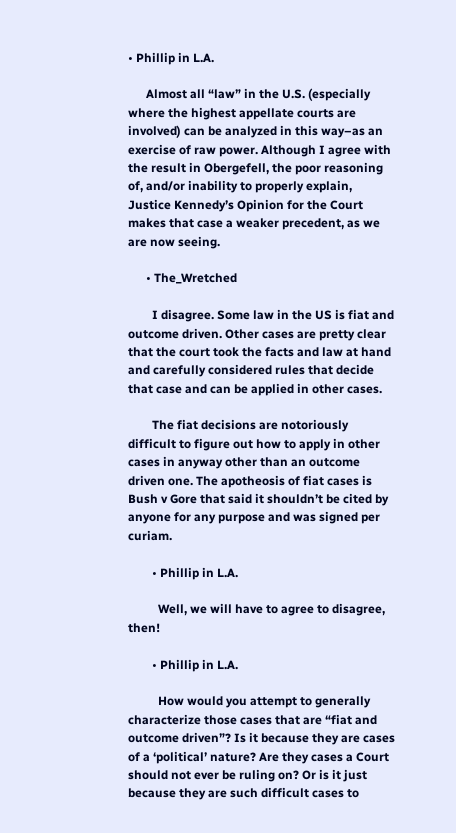• Phillip in L.A.

      Almost all “law” in the U.S. (especially where the highest appellate courts are involved) can be analyzed in this way–as an exercise of raw power. Although I agree with the result in Obergefell, the poor reasoning of, and/or inability to properly explain, Justice Kennedy’s Opinion for the Court makes that case a weaker precedent, as we are now seeing.

      • The_Wretched

        I disagree. Some law in the US is fiat and outcome driven. Other cases are pretty clear that the court took the facts and law at hand and carefully considered rules that decide that case and can be applied in other cases.

        The fiat decisions are notoriously difficult to figure out how to apply in other cases in anyway other than an outcome driven one. The apotheosis of fiat cases is Bush v Gore that said it shouldn’t be cited by anyone for any purpose and was signed per curiam.

        • Phillip in L.A.

          Well, we will have to agree to disagree, then!

        • Phillip in L.A.

          How would you attempt to generally characterize those cases that are “fiat and outcome driven”? Is it because they are cases of a ‘political’ nature? Are they cases a Court should not ever be ruling on? Or is it just because they are such difficult cases to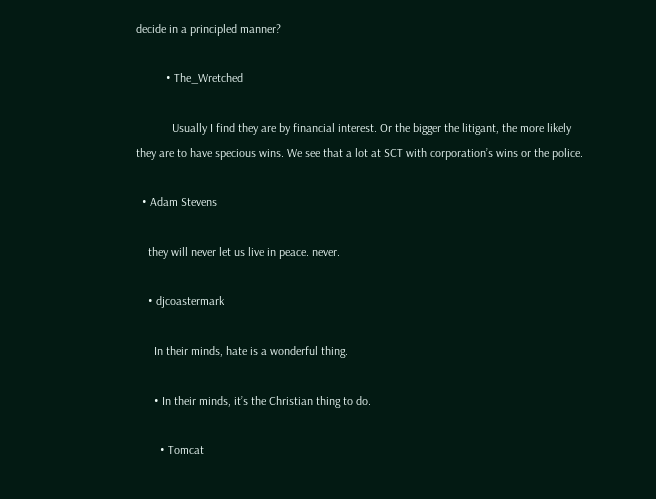decide in a principled manner?

          • The_Wretched

            Usually I find they are by financial interest. Or the bigger the litigant, the more likely they are to have specious wins. We see that a lot at SCT with corporation’s wins or the police.

  • Adam Stevens

    they will never let us live in peace. never.

    • djcoastermark

      In their minds, hate is a wonderful thing.

      • In their minds, it’s the Christian thing to do.

        • Tomcat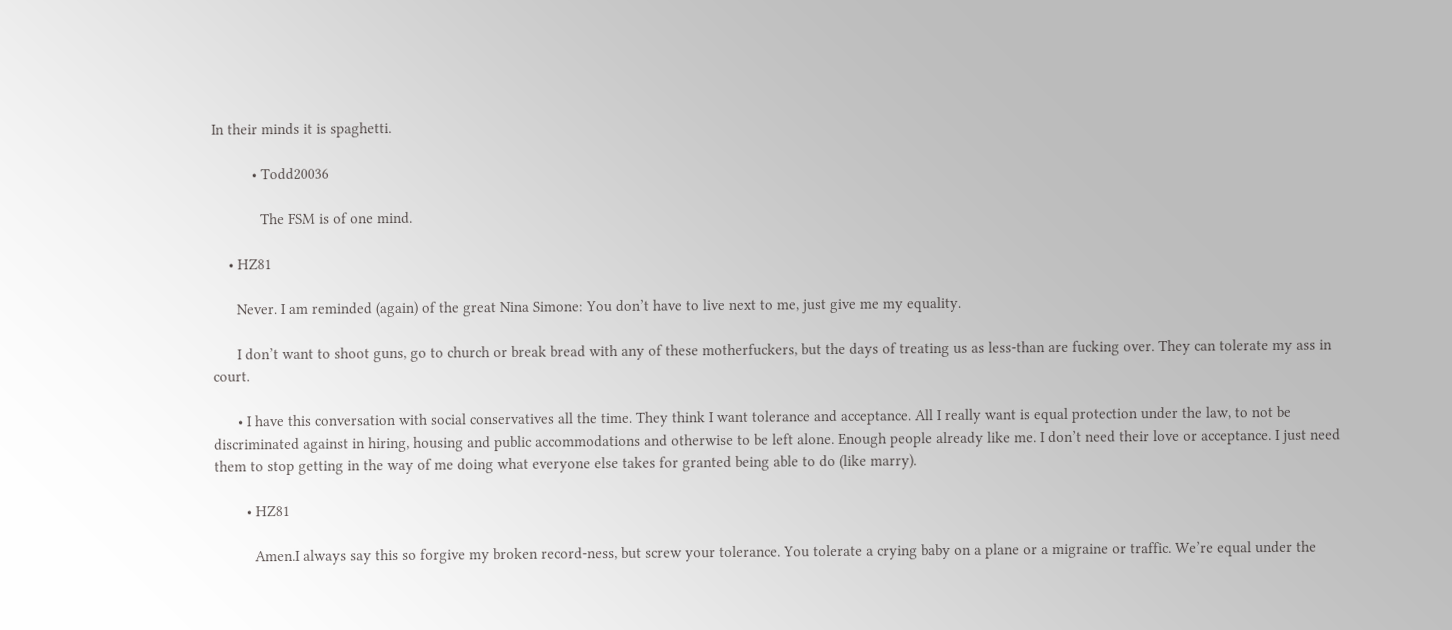In their minds it is spaghetti.

          • Todd20036

            The FSM is of one mind.

    • HZ81

      Never. I am reminded (again) of the great Nina Simone: You don’t have to live next to me, just give me my equality.

      I don’t want to shoot guns, go to church or break bread with any of these motherfuckers, but the days of treating us as less-than are fucking over. They can tolerate my ass in court.

      • I have this conversation with social conservatives all the time. They think I want tolerance and acceptance. All I really want is equal protection under the law, to not be discriminated against in hiring, housing and public accommodations and otherwise to be left alone. Enough people already like me. I don’t need their love or acceptance. I just need them to stop getting in the way of me doing what everyone else takes for granted being able to do (like marry).

        • HZ81

          Amen.I always say this so forgive my broken record-ness, but screw your tolerance. You tolerate a crying baby on a plane or a migraine or traffic. We’re equal under the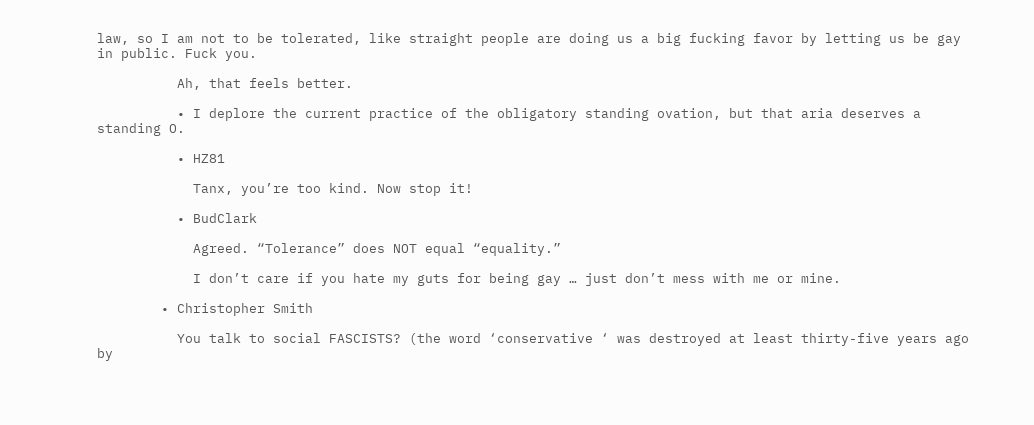law, so I am not to be tolerated, like straight people are doing us a big fucking favor by letting us be gay in public. Fuck you.

          Ah, that feels better.

          • I deplore the current practice of the obligatory standing ovation, but that aria deserves a standing O.

          • HZ81

            Tanx, you’re too kind. Now stop it!

          • BudClark

            Agreed. “Tolerance” does NOT equal “equality.”

            I don’t care if you hate my guts for being gay … just don’t mess with me or mine.

        • Christopher Smith

          You talk to social FASCISTS? (the word ‘conservative ‘ was destroyed at least thirty-five years ago by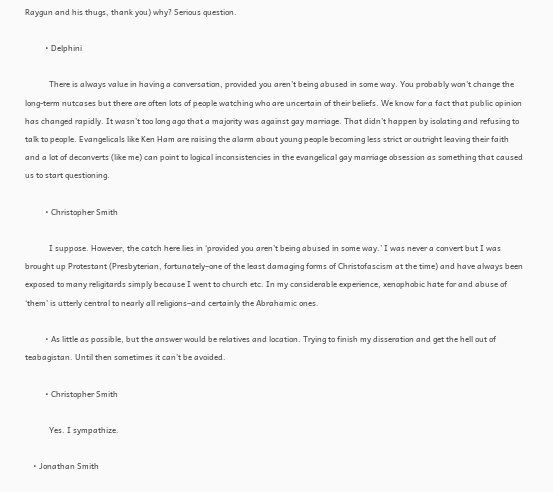Raygun and his thugs, thank you) why? Serious question.

          • Delphini

            There is always value in having a conversation, provided you aren’t being abused in some way. You probably won’t change the long-term nutcases but there are often lots of people watching who are uncertain of their beliefs. We know for a fact that public opinion has changed rapidly. It wasn’t too long ago that a majority was against gay marriage. That didn’t happen by isolating and refusing to talk to people. Evangelicals like Ken Ham are raising the alarm about young people becoming less strict or outright leaving their faith and a lot of deconverts (like me) can point to logical inconsistencies in the evangelical gay marriage obsession as something that caused us to start questioning.

          • Christopher Smith

            I suppose. However, the catch here lies in ‘provided you aren’t being abused in some way.’ I was never a convert but I was brought up Protestant (Presbyterian, fortunately–one of the least damaging forms of Christofascism at the time) and have always been exposed to many religitards simply because I went to church etc. In my considerable experience, xenophobic hate for and abuse of ‘them’ is utterly central to nearly all religions–and certainly the Abrahamic ones.

          • As little as possible, but the answer would be relatives and location. Trying to finish my disseration and get the hell out of teabagistan. Until then sometimes it can’t be avoided.

          • Christopher Smith

            Yes. I sympathize.

    • Jonathan Smith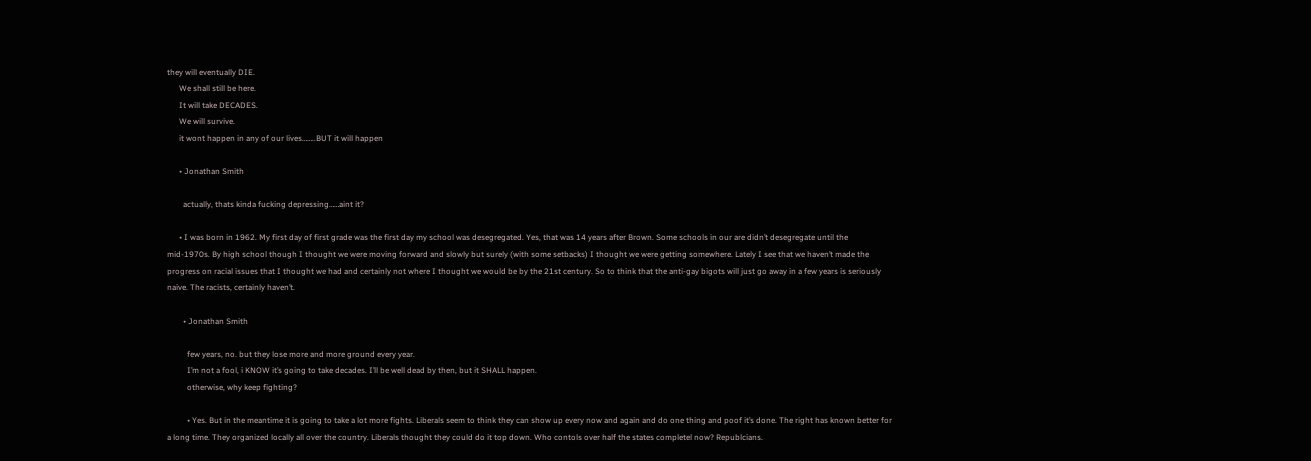they will eventually DIE.
      We shall still be here.
      It will take DECADES.
      We will survive.
      it wont happen in any of our lives……..BUT it will happen

      • Jonathan Smith

        actually, thats kinda fucking depressing……aint it?

      • I was born in 1962. My first day of first grade was the first day my school was desegregated. Yes, that was 14 years after Brown. Some schools in our are didn’t desegregate until the mid-1970s. By high school though I thought we were moving forward and slowly but surely (with some setbacks) I thought we were getting somewhere. Lately I see that we haven’t made the progress on racial issues that I thought we had and certainly not where I thought we would be by the 21st century. So to think that the anti-gay bigots will just go away in a few years is seriously naive. The racists, certainly haven’t.

        • Jonathan Smith

          few years, no. but they lose more and more ground every year.
          I’m not a fool, i KNOW it’s going to take decades. I’ll be well dead by then, but it SHALL happen.
          otherwise, why keep fighting?

          • Yes. But in the meantime it is going to take a lot more fights. Liberals seem to think they can show up every now and again and do one thing and poof it’s done. The right has known better for a long time. They organized locally all over the country. Liberals thought they could do it top down. Who contols over half the states completel now? Republcians.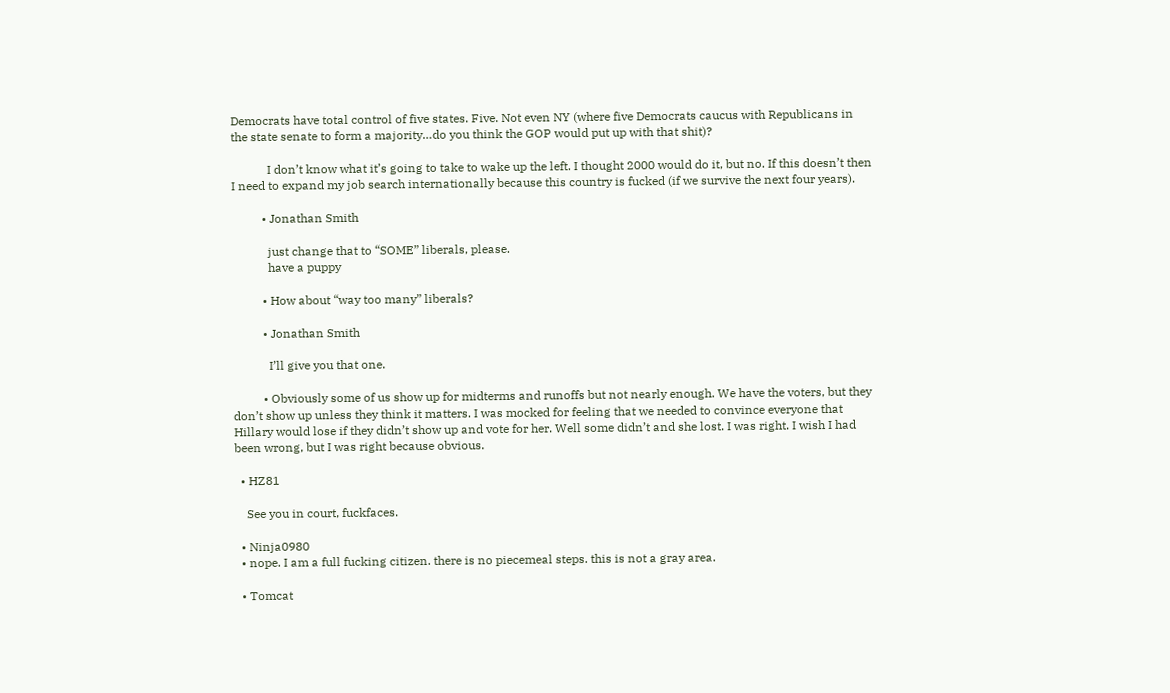Democrats have total control of five states. Five. Not even NY (where five Democrats caucus with Republicans in the state senate to form a majority…do you think the GOP would put up with that shit)?

            I don’t know what it’s going to take to wake up the left. I thought 2000 would do it, but no. If this doesn’t then I need to expand my job search internationally because this country is fucked (if we survive the next four years).

          • Jonathan Smith

            just change that to “SOME” liberals, please.
            have a puppy

          • How about “way too many” liberals?

          • Jonathan Smith

            I’ll give you that one.

          • Obviously some of us show up for midterms and runoffs but not nearly enough. We have the voters, but they don’t show up unless they think it matters. I was mocked for feeling that we needed to convince everyone that Hillary would lose if they didn’t show up and vote for her. Well some didn’t and she lost. I was right. I wish I had been wrong, but I was right because obvious.

  • HZ81

    See you in court, fuckfaces.

  • Ninja0980
  • nope. I am a full fucking citizen. there is no piecemeal steps. this is not a gray area.

  • Tomcat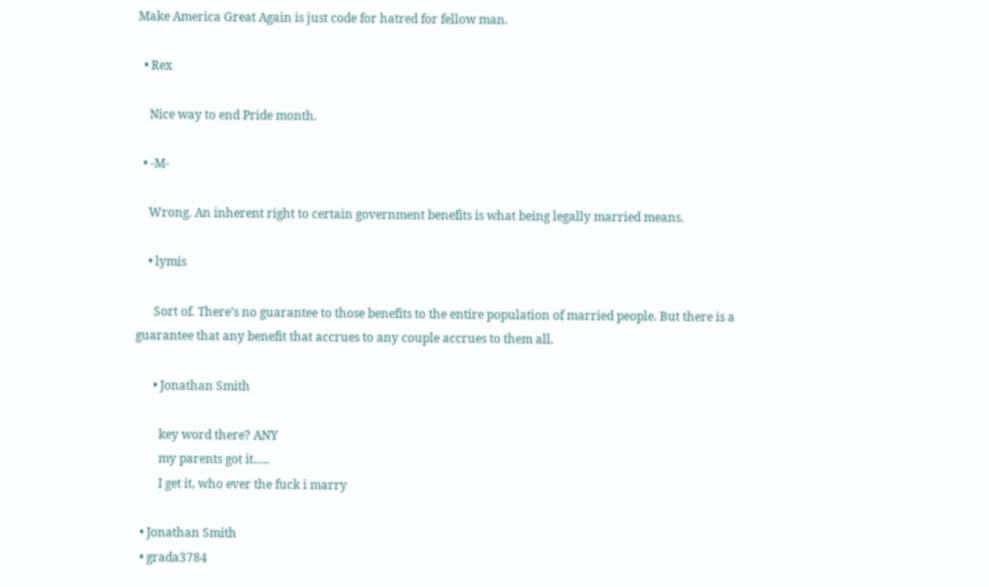Make America Great Again is just code for hatred for fellow man.

  • Rex

    Nice way to end Pride month.

  • -M-

    Wrong. An inherent right to certain government benefits is what being legally married means.

    • lymis

      Sort of. There’s no guarantee to those benefits to the entire population of married people. But there is a guarantee that any benefit that accrues to any couple accrues to them all.

      • Jonathan Smith

        key word there? ANY
        my parents got it…..
        I get it, who ever the fuck i marry

  • Jonathan Smith
  • grada3784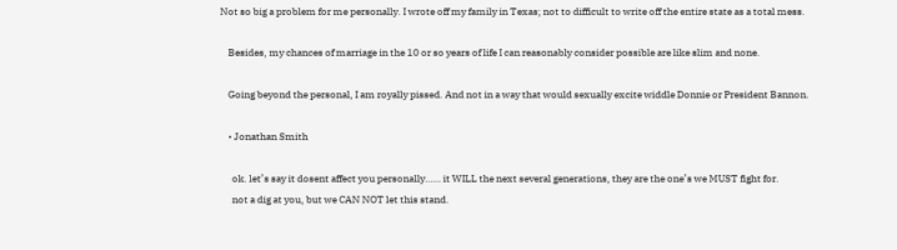Not so big a problem for me personally. I wrote off my family in Texas; not to difficult to write off the entire state as a total mess.

    Besides, my chances of marriage in the 10 or so years of life I can reasonably consider possible are like slim and none.

    Going beyond the personal, I am royally pissed. And not in a way that would sexually excite widdle Donnie or President Bannon.

    • Jonathan Smith

      ok. let’s say it dosent affect you personally…… it WILL the next several generations, they are the one’s we MUST fight for.
      not a dig at you, but we CAN NOT let this stand.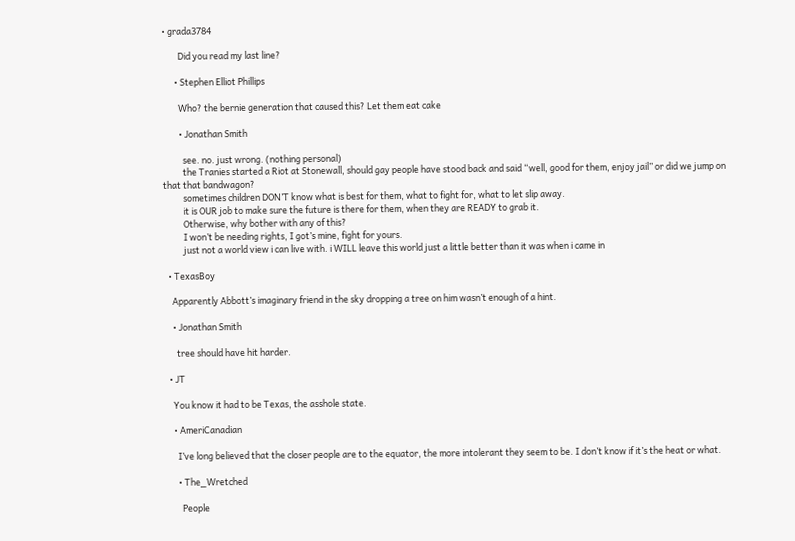• grada3784

        Did you read my last line?

      • Stephen Elliot Phillips

        Who? the bernie generation that caused this? Let them eat cake

        • Jonathan Smith

          see. no. just wrong. (nothing personal)
          the Tranies started a Riot at Stonewall, should gay people have stood back and said “well, good for them, enjoy jail” or did we jump on that that bandwagon?
          sometimes children DON’T know what is best for them, what to fight for, what to let slip away.
          it is OUR job to make sure the future is there for them, when they are READY to grab it.
          Otherwise, why bother with any of this?
          I won’t be needing rights, I got’s mine, fight for yours.
          just not a world view i can live with. i WILL leave this world just a little better than it was when i came in

  • TexasBoy

    Apparently Abbott’s imaginary friend in the sky dropping a tree on him wasn’t enough of a hint.

    • Jonathan Smith

      tree should have hit harder.

  • JT

    You know it had to be Texas, the asshole state.

    • AmeriCanadian

      I’ve long believed that the closer people are to the equator, the more intolerant they seem to be. I don’t know if it’s the heat or what.

      • The_Wretched

        People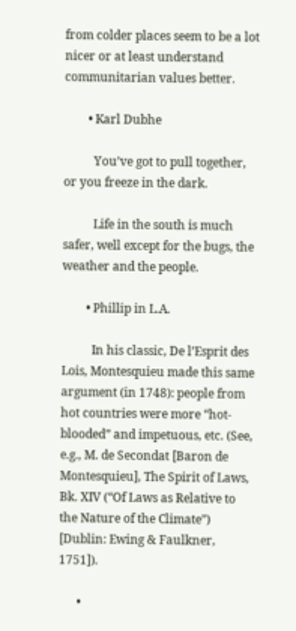from colder places seem to be a lot nicer or at least understand communitarian values better.

        • Karl Dubhe

          You’ve got to pull together, or you freeze in the dark.

          Life in the south is much safer, well except for the bugs, the weather and the people.

        • Phillip in L.A.

          In his classic, De l’Esprit des Lois, Montesquieu made this same argument (in 1748): people from hot countries were more “hot-blooded” and impetuous, etc. (See, e.g., M. de Secondat [Baron de Montesquieu], The Spirit of Laws, Bk. XIV (“Of Laws as Relative to the Nature of the Climate”) [Dublin: Ewing & Faulkner, 1751]).

      •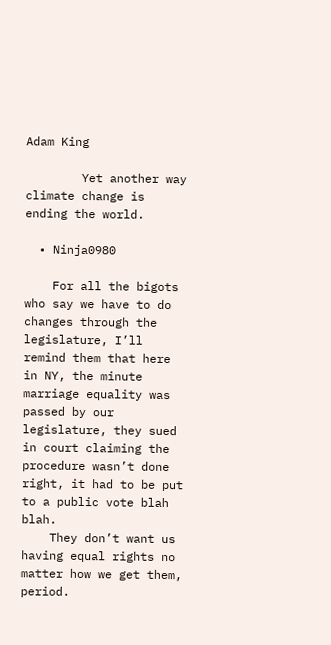Adam King

        Yet another way climate change is ending the world.

  • Ninja0980

    For all the bigots who say we have to do changes through the legislature, I’ll remind them that here in NY, the minute marriage equality was passed by our legislature, they sued in court claiming the procedure wasn’t done right, it had to be put to a public vote blah blah.
    They don’t want us having equal rights no matter how we get them, period.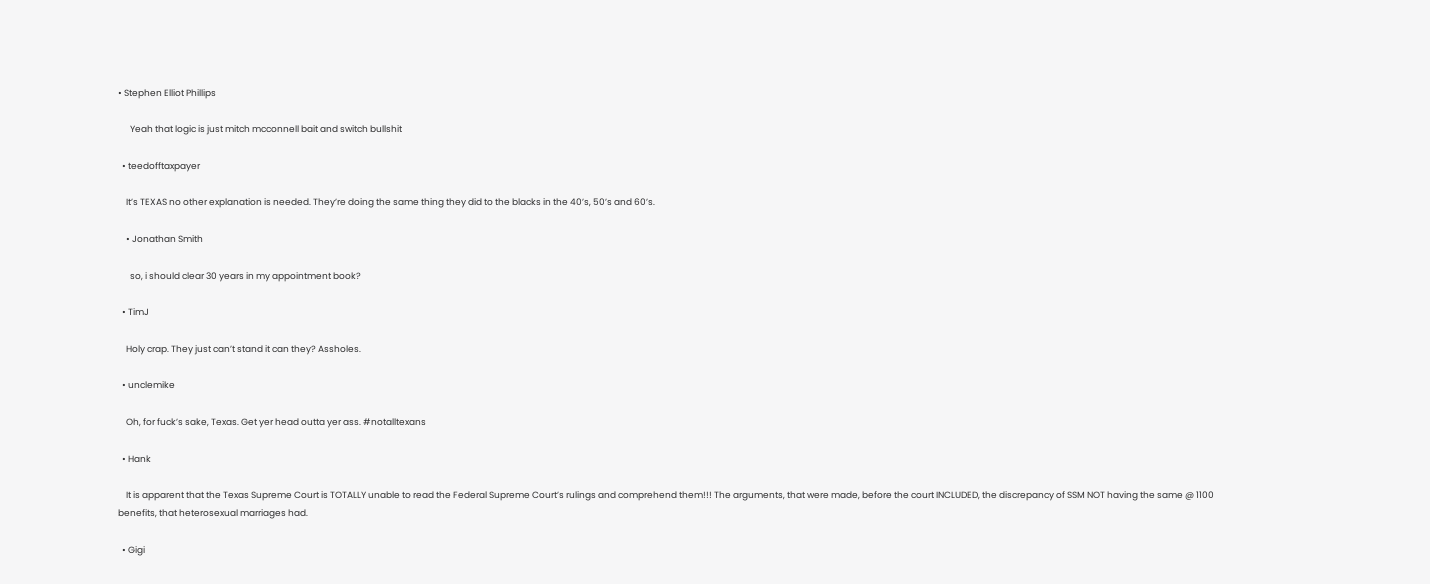• Stephen Elliot Phillips

      Yeah that logic is just mitch mcconnell bait and switch bullshit

  • teedofftaxpayer

    It’s TEXAS no other explanation is needed. They’re doing the same thing they did to the blacks in the 40’s, 50’s and 60’s.

    • Jonathan Smith

      so, i should clear 30 years in my appointment book?

  • TimJ

    Holy crap. They just can’t stand it can they? Assholes.

  • unclemike

    Oh, for fuck’s sake, Texas. Get yer head outta yer ass. #notalltexans

  • Hank

    It is apparent that the Texas Supreme Court is TOTALLY unable to read the Federal Supreme Court’s rulings and comprehend them!!! The arguments, that were made, before the court INCLUDED, the discrepancy of SSM NOT having the same @ 1100 benefits, that heterosexual marriages had.

  • Gigi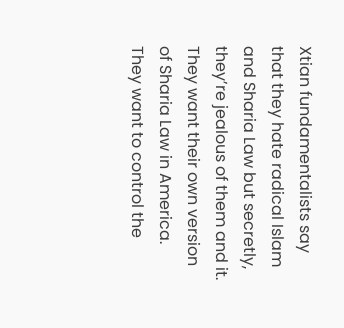Xtian fundamentalists say that they hate radical Islam and Sharia Law but secretly, they’re jealous of them and it. They want their own version of Sharia Law in America. They want to control the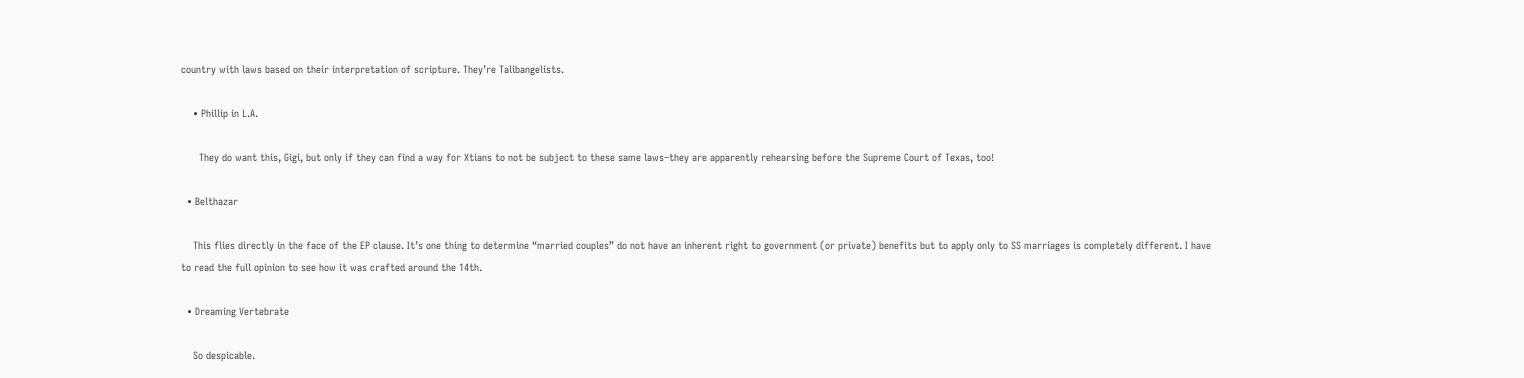country with laws based on their interpretation of scripture. They’re Talibangelists.

    • Phillip in L.A.

      They do want this, Gigi, but only if they can find a way for Xtians to not be subject to these same laws–they are apparently rehearsing before the Supreme Court of Texas, too!

  • Belthazar

    This flies directly in the face of the EP clause. It’s one thing to determine “married couples” do not have an inherent right to government (or private) benefits but to apply only to SS marriages is completely different. I have to read the full opinion to see how it was crafted around the 14th.

  • Dreaming Vertebrate

    So despicable.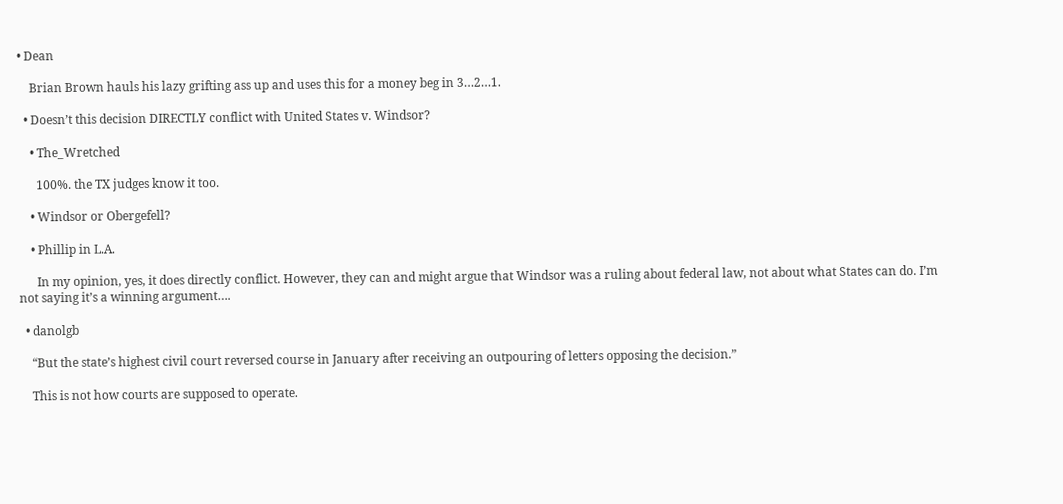• Dean

    Brian Brown hauls his lazy grifting ass up and uses this for a money beg in 3…2…1.

  • Doesn’t this decision DIRECTLY conflict with United States v. Windsor?

    • The_Wretched

      100%. the TX judges know it too.

    • Windsor or Obergefell?

    • Phillip in L.A.

      In my opinion, yes, it does directly conflict. However, they can and might argue that Windsor was a ruling about federal law, not about what States can do. I’m not saying it’s a winning argument….

  • danolgb

    “But the state’s highest civil court reversed course in January after receiving an outpouring of letters opposing the decision.”

    This is not how courts are supposed to operate.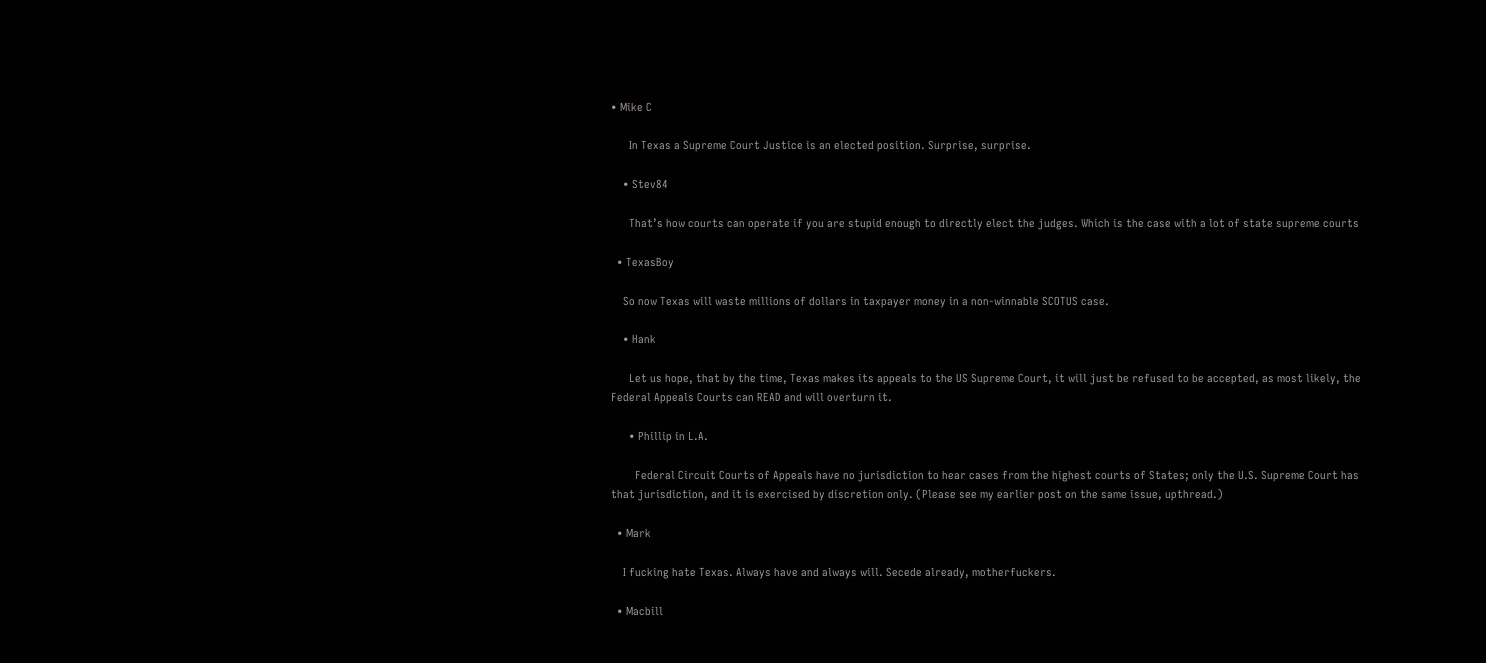• Mike C

      In Texas a Supreme Court Justice is an elected position. Surprise, surprise.

    • Stev84

      That’s how courts can operate if you are stupid enough to directly elect the judges. Which is the case with a lot of state supreme courts

  • TexasBoy

    So now Texas will waste millions of dollars in taxpayer money in a non-winnable SCOTUS case.

    • Hank

      Let us hope, that by the time, Texas makes its appeals to the US Supreme Court, it will just be refused to be accepted, as most likely, the Federal Appeals Courts can READ and will overturn it.

      • Phillip in L.A.

        Federal Circuit Courts of Appeals have no jurisdiction to hear cases from the highest courts of States; only the U.S. Supreme Court has that jurisdiction, and it is exercised by discretion only. (Please see my earlier post on the same issue, upthread.)

  • Mark

    I fucking hate Texas. Always have and always will. Secede already, motherfuckers.

  • Macbill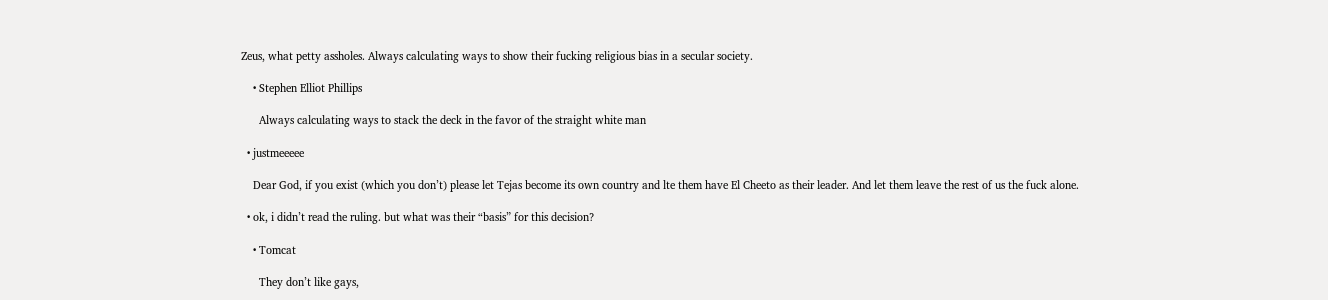Zeus, what petty assholes. Always calculating ways to show their fucking religious bias in a secular society.

    • Stephen Elliot Phillips

      Always calculating ways to stack the deck in the favor of the straight white man

  • justmeeeee

    Dear God, if you exist (which you don’t) please let Tejas become its own country and lte them have El Cheeto as their leader. And let them leave the rest of us the fuck alone.

  • ok, i didn’t read the ruling. but what was their “basis” for this decision?

    • Tomcat

      They don’t like gays,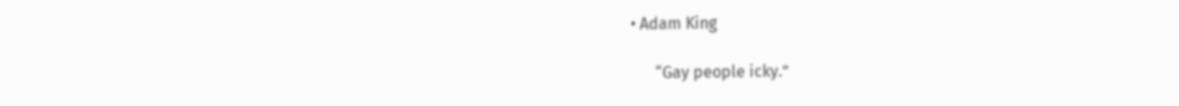• Adam King

      “Gay people icky.”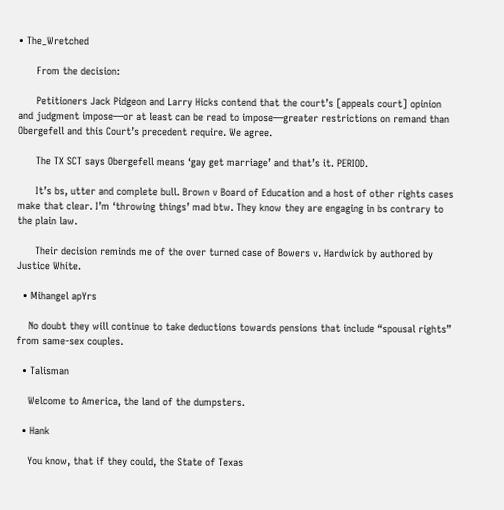• The_Wretched

      From the decision:

      Petitioners Jack Pidgeon and Larry Hicks contend that the court’s [appeals court] opinion and judgment impose—or at least can be read to impose—greater restrictions on remand than Obergefell and this Court’s precedent require. We agree.

      The TX SCT says Obergefell means ‘gay get marriage’ and that’s it. PERIOD.

      It’s bs, utter and complete bull. Brown v Board of Education and a host of other rights cases make that clear. I’m ‘throwing things’ mad btw. They know they are engaging in bs contrary to the plain law.

      Their decision reminds me of the over turned case of Bowers v. Hardwick by authored by Justice White.

  • Mihangel apYrs

    No doubt they will continue to take deductions towards pensions that include “spousal rights” from same-sex couples.

  • Talisman

    Welcome to America, the land of the dumpsters.

  • Hank

    You know, that if they could, the State of Texas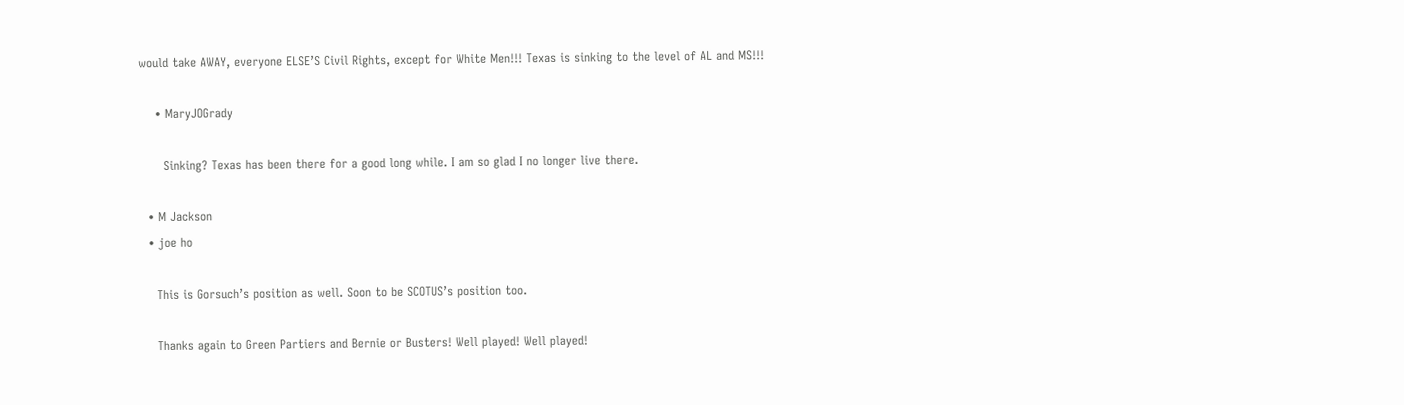would take AWAY, everyone ELSE’S Civil Rights, except for White Men!!! Texas is sinking to the level of AL and MS!!!

    • MaryJOGrady

      Sinking? Texas has been there for a good long while. I am so glad I no longer live there.

  • M Jackson
  • joe ho

    This is Gorsuch’s position as well. Soon to be SCOTUS’s position too.

    Thanks again to Green Partiers and Bernie or Busters! Well played! Well played!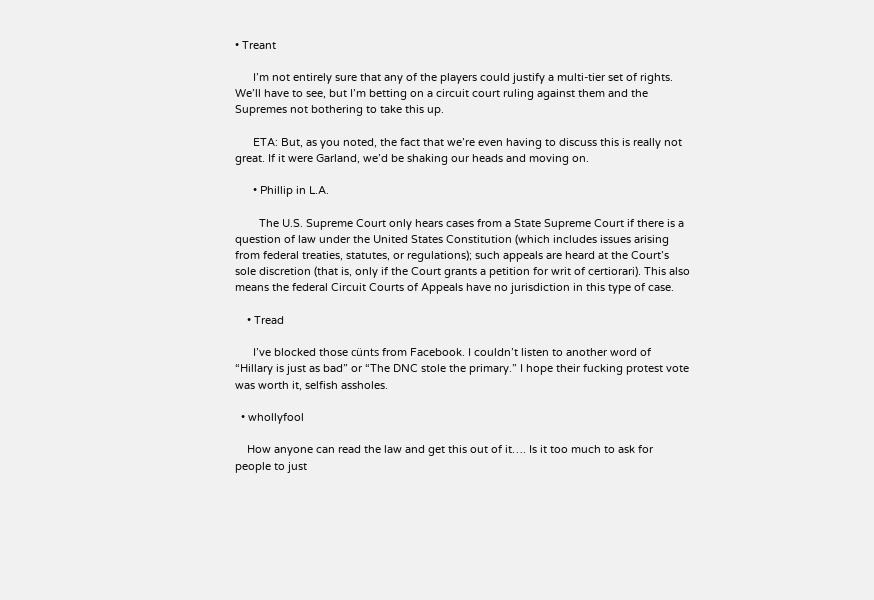• Treant

      I’m not entirely sure that any of the players could justify a multi-tier set of rights. We’ll have to see, but I’m betting on a circuit court ruling against them and the Supremes not bothering to take this up.

      ETA: But, as you noted, the fact that we’re even having to discuss this is really not great. If it were Garland, we’d be shaking our heads and moving on.

      • Phillip in L.A.

        The U.S. Supreme Court only hears cases from a State Supreme Court if there is a question of law under the United States Constitution (which includes issues arising from federal treaties, statutes, or regulations); such appeals are heard at the Court’s sole discretion (that is, only if the Court grants a petition for writ of certiorari). This also means the federal Circuit Courts of Appeals have no jurisdiction in this type of case.

    • Tread

      I’ve blocked those cünts from Facebook. I couldn’t listen to another word of “Hillary is just as bad” or “The DNC stole the primary.” I hope their fucking protest vote was worth it, selfish assholes.

  • whollyfool

    How anyone can read the law and get this out of it…. Is it too much to ask for people to just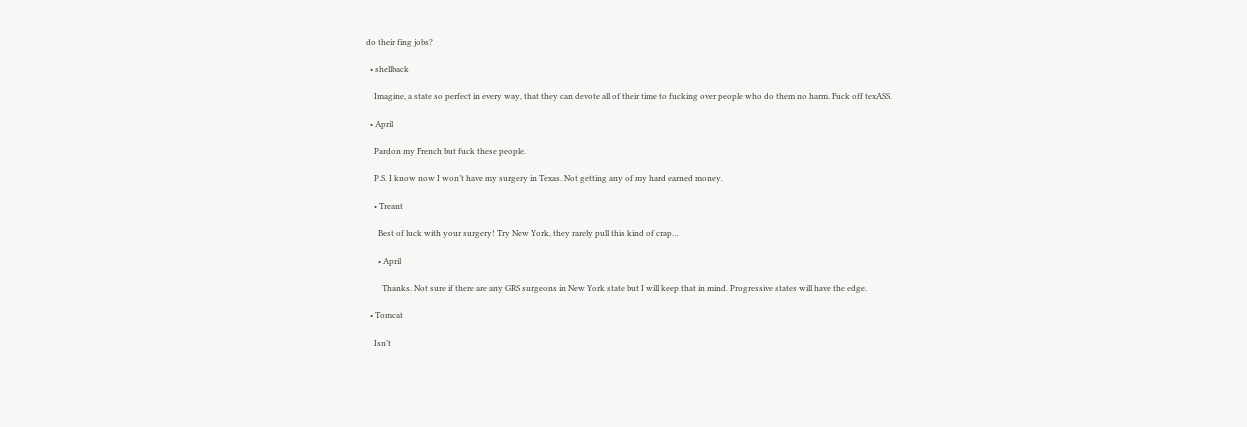do their fing jobs?

  • shellback

    Imagine, a state so perfect in every way, that they can devote all of their time to fucking over people who do them no harm. Fuck off texASS.

  • April

    Pardon my French but fuck these people.

    P.S. I know now I won’t have my surgery in Texas. Not getting any of my hard earned money.

    • Treant

      Best of luck with your surgery! Try New York, they rarely pull this kind of crap…

      • April

        Thanks. Not sure if there are any GRS surgeons in New York state but I will keep that in mind. Progressive states will have the edge.

  • Tomcat

    Isn’t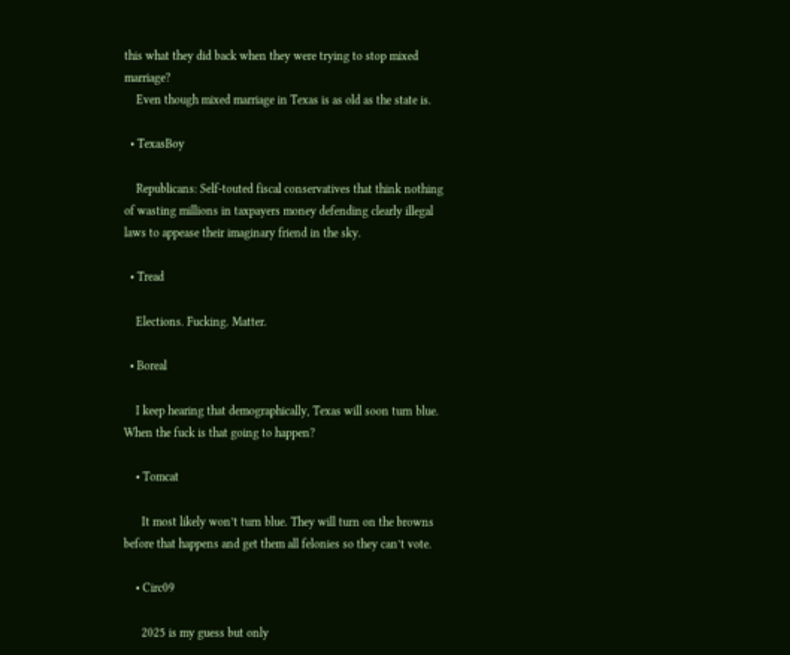this what they did back when they were trying to stop mixed marriage?
    Even though mixed marriage in Texas is as old as the state is.

  • TexasBoy

    Republicans: Self-touted fiscal conservatives that think nothing of wasting millions in taxpayers money defending clearly illegal laws to appease their imaginary friend in the sky.

  • Tread

    Elections. Fucking. Matter.

  • Boreal

    I keep hearing that demographically, Texas will soon turn blue. When the fuck is that going to happen?

    • Tomcat

      It most likely won’t turn blue. They will turn on the browns before that happens and get them all felonies so they can’t vote.

    • Circ09

      2025 is my guess but only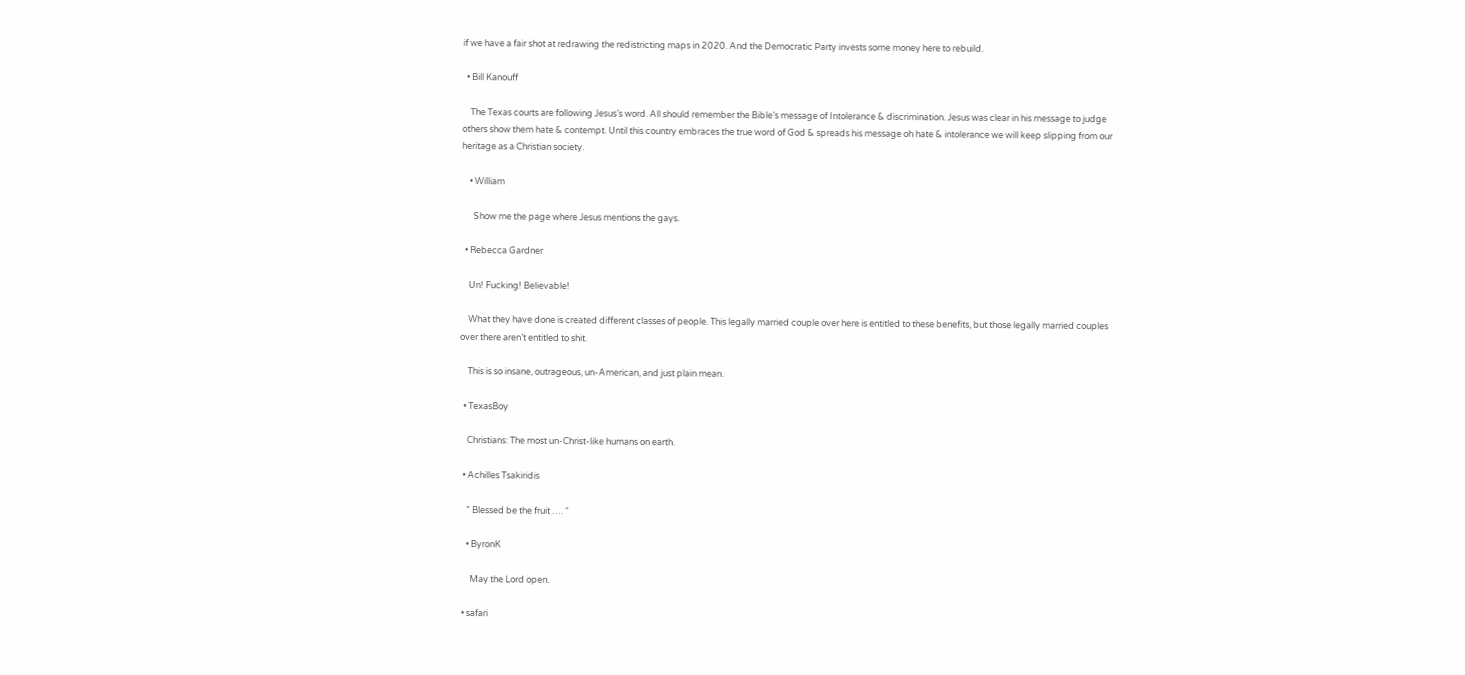if we have a fair shot at redrawing the redistricting maps in 2020. And the Democratic Party invests some money here to rebuild.

  • Bill Kanouff

    The Texas courts are following Jesus’s word. All should remember the Bible’s message of Intolerance & discrimination. Jesus was clear in his message to judge others show them hate & contempt. Until this country embraces the true word of God & spreads his message oh hate & intolerance we will keep slipping from our heritage as a Christian society.

    • William

      Show me the page where Jesus mentions the gays.

  • Rebecca Gardner

    Un! Fucking! Believable!

    What they have done is created different classes of people. This legally married couple over here is entitled to these benefits, but those legally married couples over there aren’t entitled to shit.

    This is so insane, outrageous, un-American, and just plain mean.

  • TexasBoy

    Christians: The most un-Christ-like humans on earth.

  • Achilles Tsakiridis

    ” Blessed be the fruit …. “

    • ByronK

      May the Lord open.

  • safari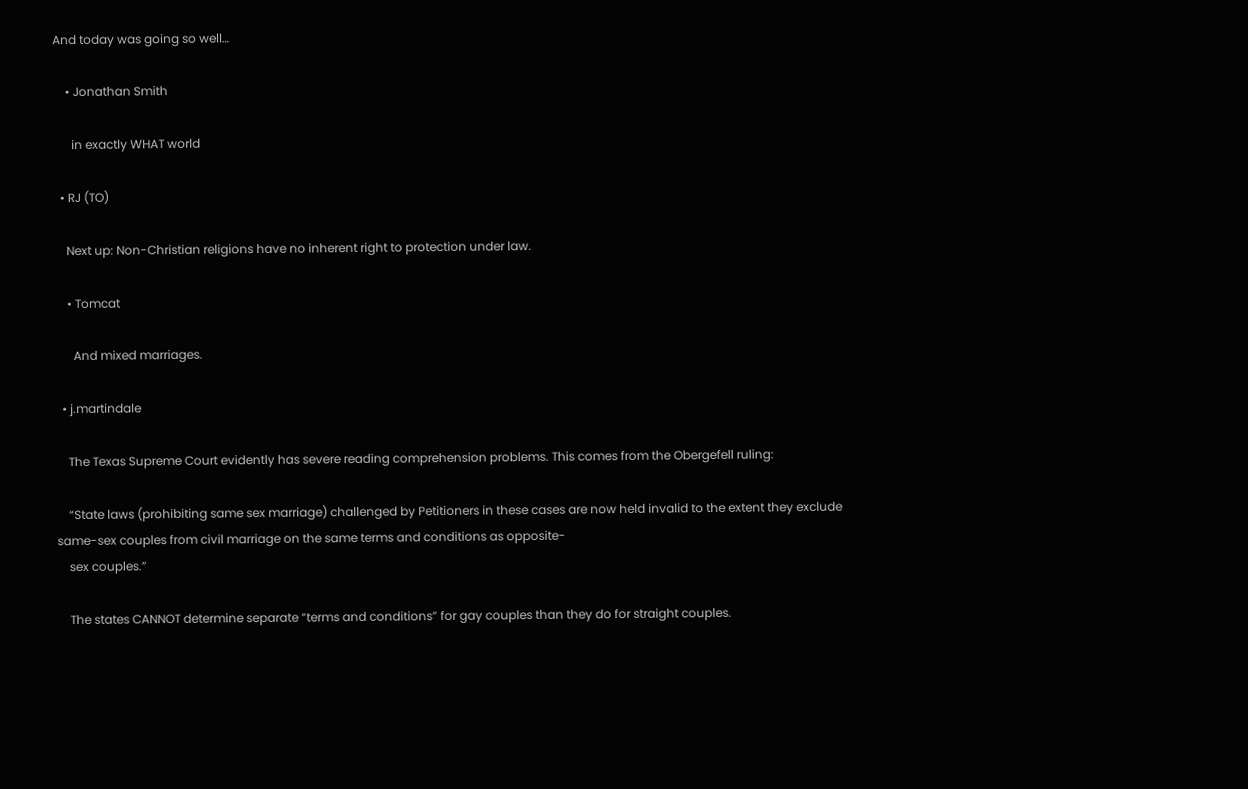And today was going so well…

    • Jonathan Smith

      in exactly WHAT world

  • RJ (TO)

    Next up: Non-Christian religions have no inherent right to protection under law.

    • Tomcat

      And mixed marriages.

  • j.martindale

    The Texas Supreme Court evidently has severe reading comprehension problems. This comes from the Obergefell ruling:

    “State laws (prohibiting same sex marriage) challenged by Petitioners in these cases are now held invalid to the extent they exclude same-sex couples from civil marriage on the same terms and conditions as opposite-
    sex couples.”

    The states CANNOT determine separate “terms and conditions” for gay couples than they do for straight couples.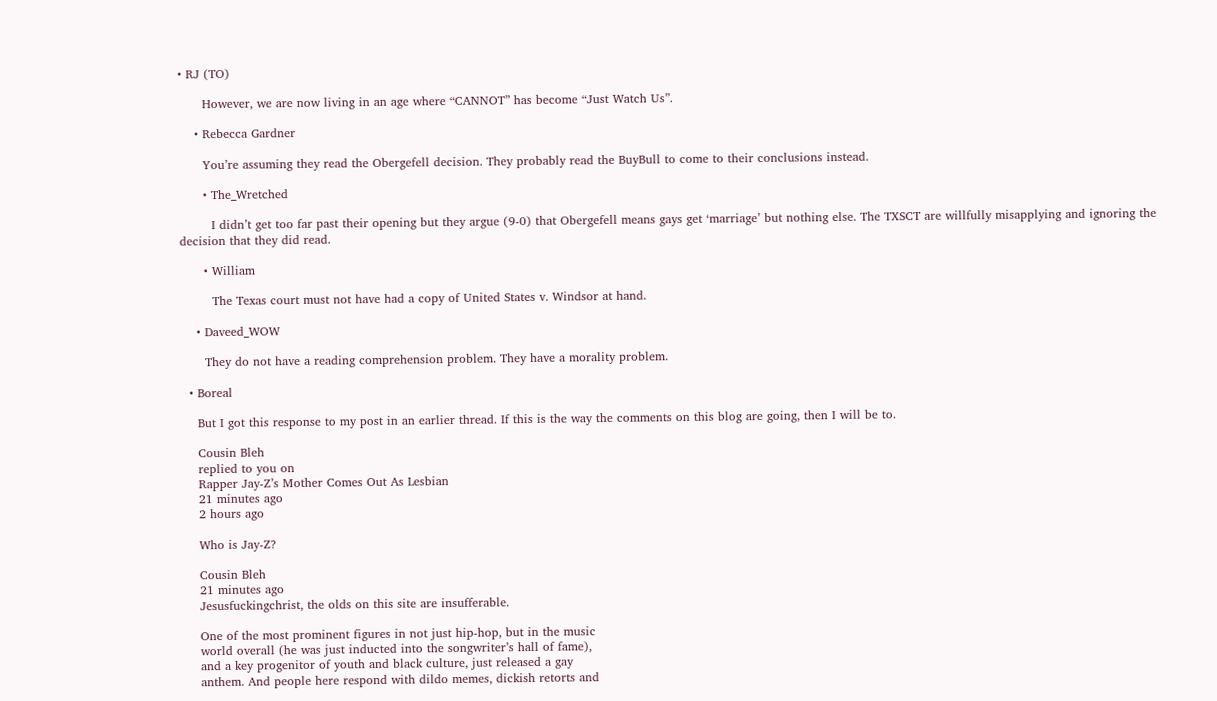• RJ (TO)

      However, we are now living in an age where “CANNOT” has become “Just Watch Us”.

    • Rebecca Gardner

      You’re assuming they read the Obergefell decision. They probably read the BuyBull to come to their conclusions instead.

      • The_Wretched

        I didn’t get too far past their opening but they argue (9-0) that Obergefell means gays get ‘marriage’ but nothing else. The TXSCT are willfully misapplying and ignoring the decision that they did read.

      • William

        The Texas court must not have had a copy of United States v. Windsor at hand.

    • Daveed_WOW

      They do not have a reading comprehension problem. They have a morality problem.

  • Boreal

    But I got this response to my post in an earlier thread. If this is the way the comments on this blog are going, then I will be to.

    Cousin Bleh
    replied to you on
    Rapper Jay-Z’s Mother Comes Out As Lesbian
    21 minutes ago
    2 hours ago

    Who is Jay-Z?

    Cousin Bleh
    21 minutes ago
    Jesusfuckingchrist, the olds on this site are insufferable.

    One of the most prominent figures in not just hip-hop, but in the music
    world overall (he was just inducted into the songwriter’s hall of fame),
    and a key progenitor of youth and black culture, just released a gay
    anthem. And people here respond with dildo memes, dickish retorts and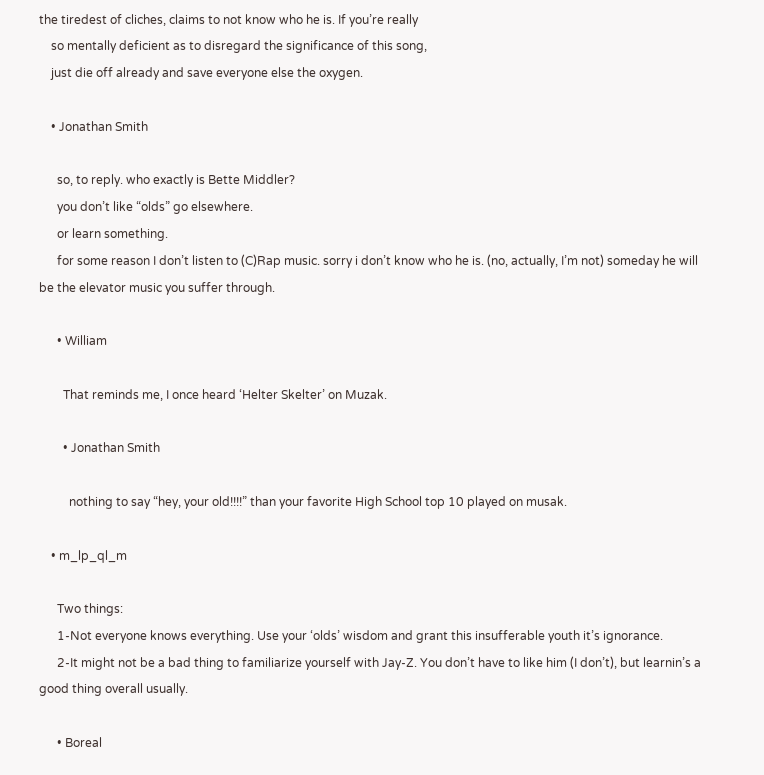the tiredest of cliches, claims to not know who he is. If you’re really
    so mentally deficient as to disregard the significance of this song,
    just die off already and save everyone else the oxygen.

    • Jonathan Smith

      so, to reply. who exactly is Bette Middler?
      you don’t like “olds” go elsewhere.
      or learn something.
      for some reason I don’t listen to (C)Rap music. sorry i don’t know who he is. (no, actually, I’m not) someday he will be the elevator music you suffer through.

      • William

        That reminds me, I once heard ‘Helter Skelter’ on Muzak.

        • Jonathan Smith

          nothing to say “hey, your old!!!!” than your favorite High School top 10 played on musak.

    • m_lp_ql_m

      Two things:
      1-Not everyone knows everything. Use your ‘olds’ wisdom and grant this insufferable youth it’s ignorance.
      2-It might not be a bad thing to familiarize yourself with Jay-Z. You don’t have to like him (I don’t), but learnin’s a good thing overall usually.

      • Boreal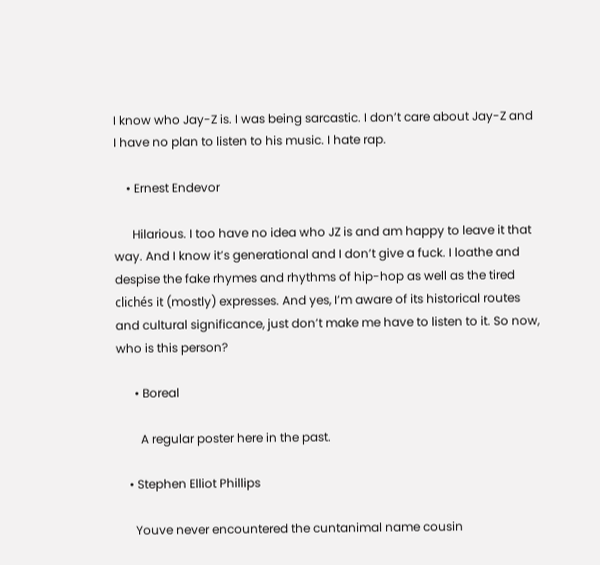I know who Jay-Z is. I was being sarcastic. I don’t care about Jay-Z and I have no plan to listen to his music. I hate rap.

    • Ernest Endevor

      Hilarious. I too have no idea who JZ is and am happy to leave it that way. And I know it’s generational and I don’t give a fuck. I loathe and despise the fake rhymes and rhythms of hip-hop as well as the tired clichés it (mostly) expresses. And yes, I’m aware of its historical routes and cultural significance, just don’t make me have to listen to it. So now, who is this person?

      • Boreal

        A regular poster here in the past.

    • Stephen Elliot Phillips

      Youve never encountered the cuntanimal name cousin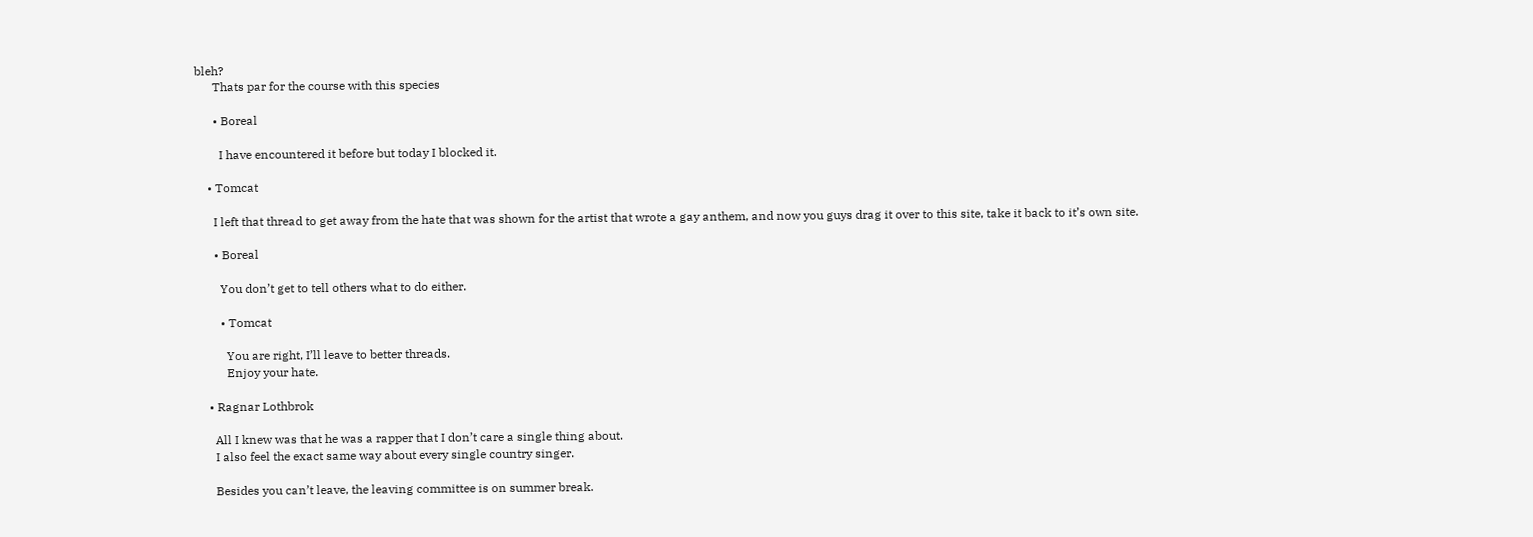bleh?
      Thats par for the course with this species

      • Boreal

        I have encountered it before but today I blocked it.

    • Tomcat

      I left that thread to get away from the hate that was shown for the artist that wrote a gay anthem, and now you guys drag it over to this site, take it back to it’s own site.

      • Boreal

        You don’t get to tell others what to do either.

        • Tomcat

          You are right, I’ll leave to better threads.
          Enjoy your hate.

    • Ragnar Lothbrok

      All I knew was that he was a rapper that I don’t care a single thing about.
      I also feel the exact same way about every single country singer.

      Besides you can’t leave, the leaving committee is on summer break.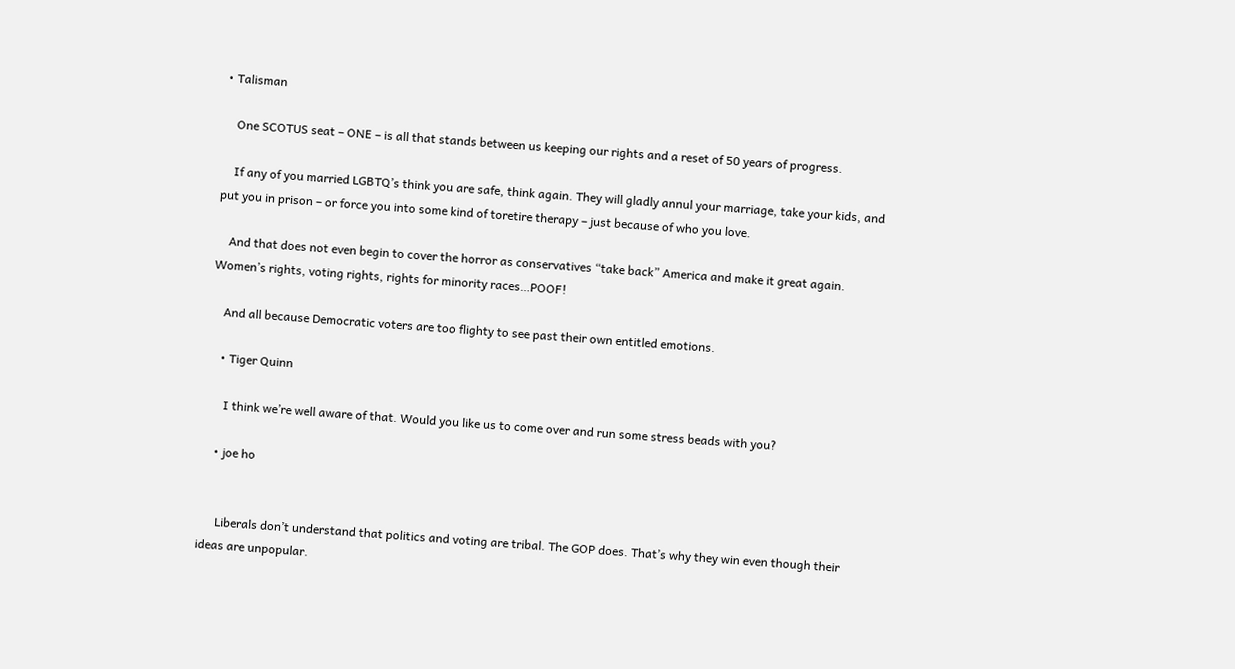• Talisman

    One SCOTUS seat – ONE – is all that stands between us keeping our rights and a reset of 50 years of progress.

    If any of you married LGBTQ’s think you are safe, think again. They will gladly annul your marriage, take your kids, and put you in prison – or force you into some kind of toretire therapy – just because of who you love.

    And that does not even begin to cover the horror as conservatives “take back” America and make it great again. Women’s rights, voting rights, rights for minority races…POOF!

    And all because Democratic voters are too flighty to see past their own entitled emotions.

    • Tiger Quinn

      I think we’re well aware of that. Would you like us to come over and run some stress beads with you?

    • joe ho


      Liberals don’t understand that politics and voting are tribal. The GOP does. That’s why they win even though their ideas are unpopular.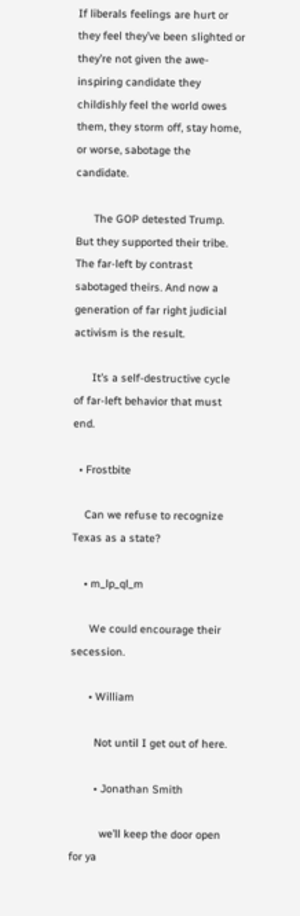If liberals feelings are hurt or they feel they’ve been slighted or they’re not given the awe-inspiring candidate they childishly feel the world owes them, they storm off, stay home, or worse, sabotage the candidate.

      The GOP detested Trump. But they supported their tribe. The far-left by contrast sabotaged theirs. And now a generation of far right judicial activism is the result.

      It’s a self-destructive cycle of far-left behavior that must end.

  • Frostbite

    Can we refuse to recognize Texas as a state?

    • m_lp_ql_m

      We could encourage their secession.

      • William

        Not until I get out of here.

        • Jonathan Smith

          we’ll keep the door open for ya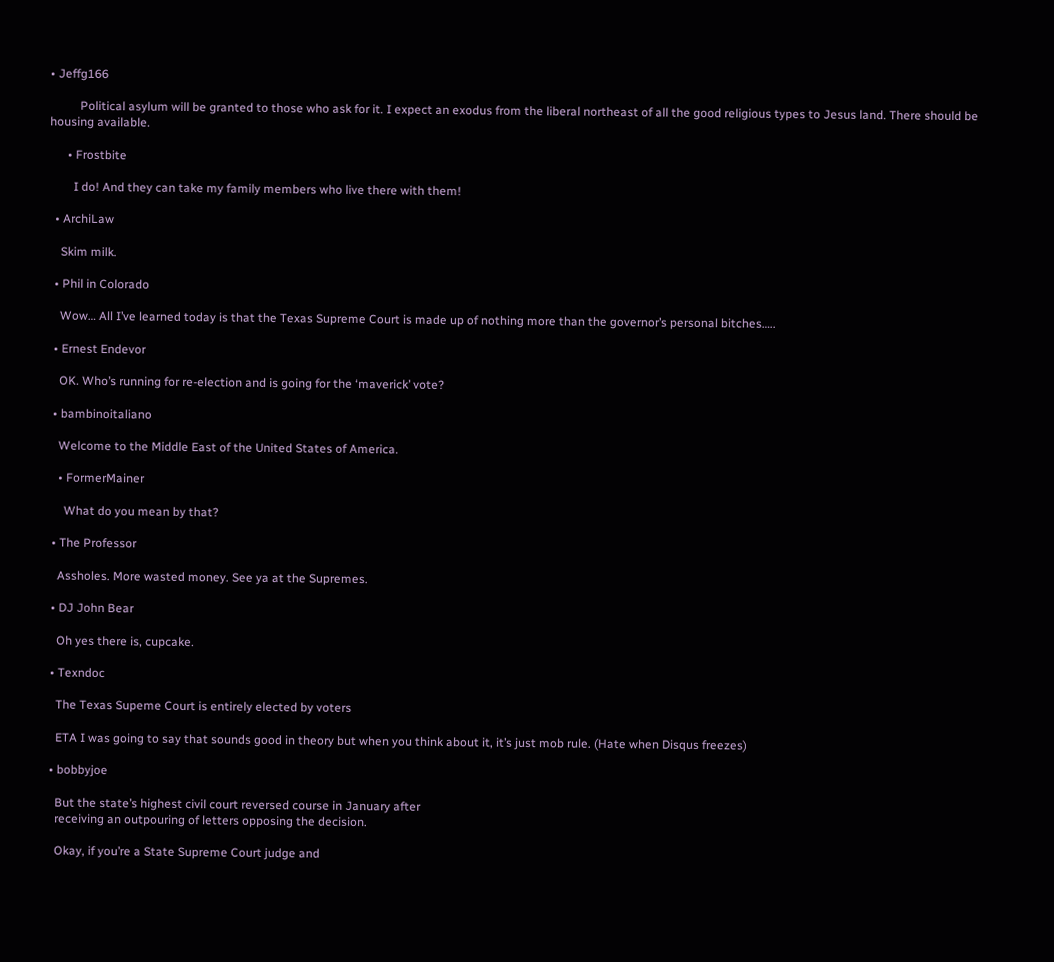• Jeffg166

          Political asylum will be granted to those who ask for it. I expect an exodus from the liberal northeast of all the good religious types to Jesus land. There should be housing available.

      • Frostbite

        I do! And they can take my family members who live there with them!

  • ArchiLaw

    Skim milk.

  • Phil in Colorado

    Wow… All I’ve learned today is that the Texas Supreme Court is made up of nothing more than the governor’s personal bitches…..

  • Ernest Endevor

    OK. Who’s running for re-election and is going for the ‘maverick’ vote?

  • bambinoitaliano

    Welcome to the Middle East of the United States of America.

    • FormerMainer

      What do you mean by that?

  • The Professor

    Assholes. More wasted money. See ya at the Supremes.

  • DJ John Bear

    Oh yes there is, cupcake.

  • Texndoc

    The Texas Supeme Court is entirely elected by voters

    ETA I was going to say that sounds good in theory but when you think about it, it’s just mob rule. (Hate when Disqus freezes)

  • bobbyjoe

    But the state’s highest civil court reversed course in January after
    receiving an outpouring of letters opposing the decision.

    Okay, if you’re a State Supreme Court judge and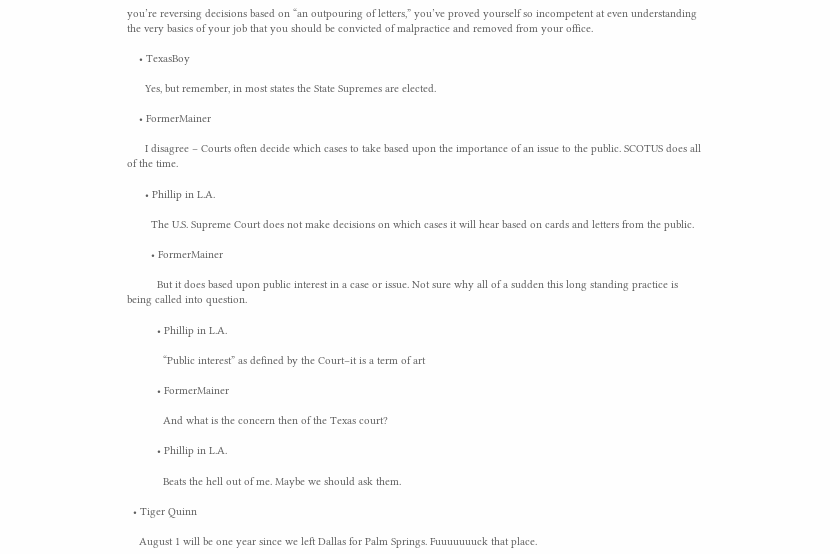you’re reversing decisions based on “an outpouring of letters,” you’ve proved yourself so incompetent at even understanding the very basics of your job that you should be convicted of malpractice and removed from your office.

    • TexasBoy

      Yes, but remember, in most states the State Supremes are elected.

    • FormerMainer

      I disagree – Courts often decide which cases to take based upon the importance of an issue to the public. SCOTUS does all of the time.

      • Phillip in L.A.

        The U.S. Supreme Court does not make decisions on which cases it will hear based on cards and letters from the public.

        • FormerMainer

          But it does based upon public interest in a case or issue. Not sure why all of a sudden this long standing practice is being called into question.

          • Phillip in L.A.

            “Public interest” as defined by the Court–it is a term of art

          • FormerMainer

            And what is the concern then of the Texas court?

          • Phillip in L.A.

            Beats the hell out of me. Maybe we should ask them.

  • Tiger Quinn

    August 1 will be one year since we left Dallas for Palm Springs. Fuuuuuuuck that place.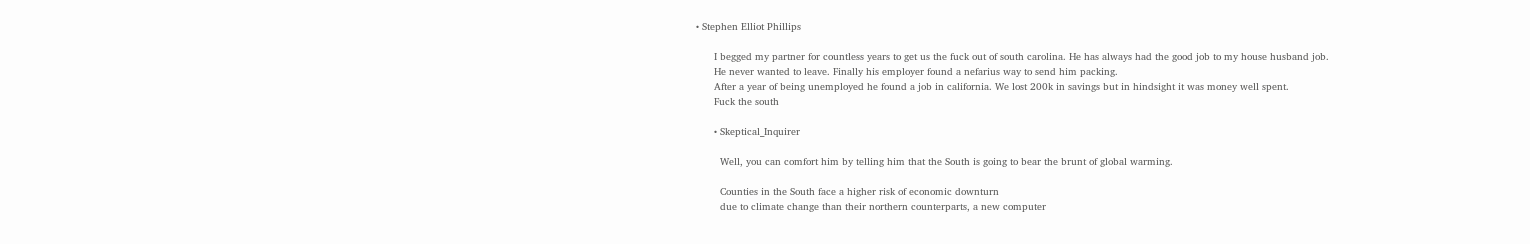• Stephen Elliot Phillips

      I begged my partner for countless years to get us the fuck out of south carolina. He has always had the good job to my house husband job.
      He never wanted to leave. Finally his employer found a nefarius way to send him packing.
      After a year of being unemployed he found a job in california. We lost 200k in savings but in hindsight it was money well spent.
      Fuck the south

      • Skeptical_Inquirer

        Well, you can comfort him by telling him that the South is going to bear the brunt of global warming.

        Counties in the South face a higher risk of economic downturn
        due to climate change than their northern counterparts, a new computer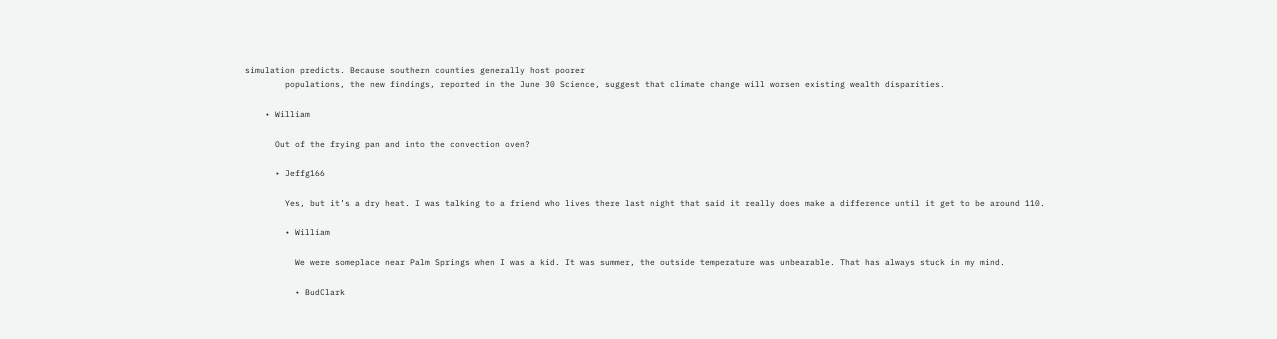simulation predicts. Because southern counties generally host poorer
        populations, the new findings, reported in the June 30 Science, suggest that climate change will worsen existing wealth disparities.

    • William

      Out of the frying pan and into the convection oven?

      • Jeffg166

        Yes, but it’s a dry heat. I was talking to a friend who lives there last night that said it really does make a difference until it get to be around 110.

        • William

          We were someplace near Palm Springs when I was a kid. It was summer, the outside temperature was unbearable. That has always stuck in my mind.

          • BudClark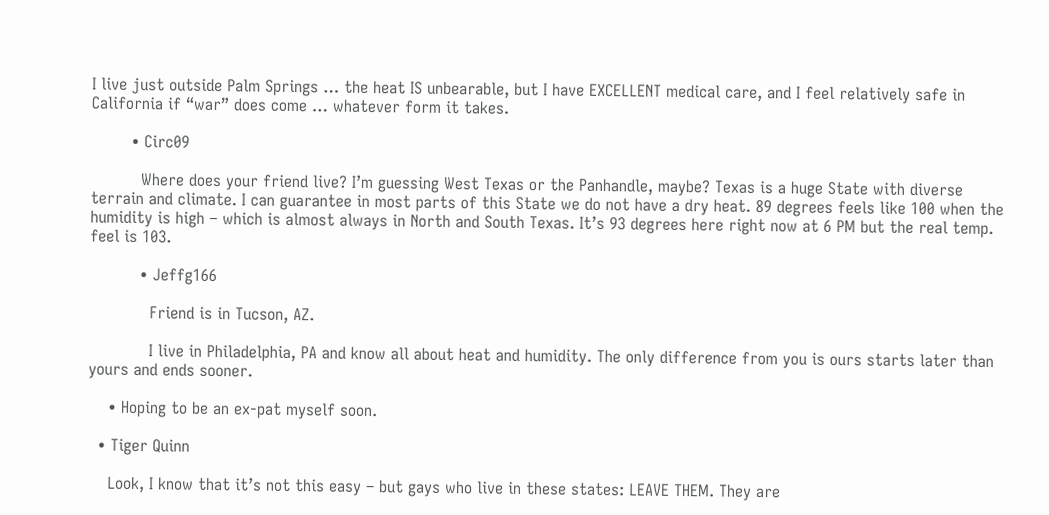I live just outside Palm Springs … the heat IS unbearable, but I have EXCELLENT medical care, and I feel relatively safe in California if “war” does come … whatever form it takes.

        • Circ09

          Where does your friend live? I’m guessing West Texas or the Panhandle, maybe? Texas is a huge State with diverse terrain and climate. I can guarantee in most parts of this State we do not have a dry heat. 89 degrees feels like 100 when the humidity is high – which is almost always in North and South Texas. It’s 93 degrees here right now at 6 PM but the real temp. feel is 103.

          • Jeffg166

            Friend is in Tucson, AZ.

            I live in Philadelphia, PA and know all about heat and humidity. The only difference from you is ours starts later than yours and ends sooner.

    • Hoping to be an ex-pat myself soon.

  • Tiger Quinn

    Look, I know that it’s not this easy – but gays who live in these states: LEAVE THEM. They are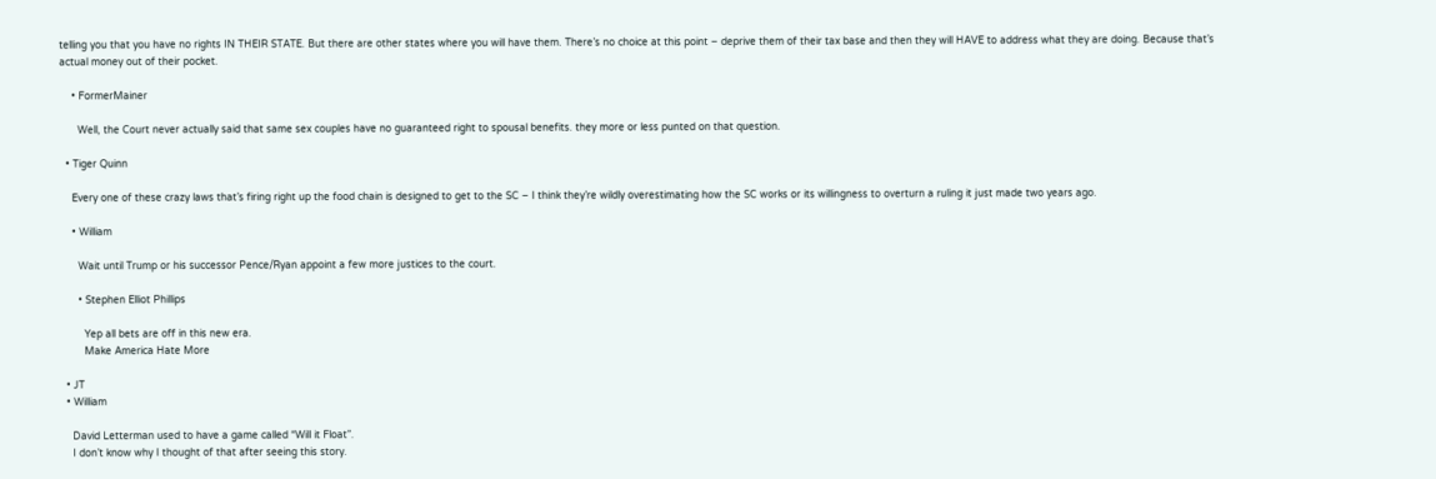telling you that you have no rights IN THEIR STATE. But there are other states where you will have them. There’s no choice at this point – deprive them of their tax base and then they will HAVE to address what they are doing. Because that’s actual money out of their pocket.

    • FormerMainer

      Well, the Court never actually said that same sex couples have no guaranteed right to spousal benefits. they more or less punted on that question.

  • Tiger Quinn

    Every one of these crazy laws that’s firing right up the food chain is designed to get to the SC – I think they’re wildly overestimating how the SC works or its willingness to overturn a ruling it just made two years ago.

    • William

      Wait until Trump or his successor Pence/Ryan appoint a few more justices to the court.

      • Stephen Elliot Phillips

        Yep all bets are off in this new era.
        Make America Hate More

  • JT
  • William

    David Letterman used to have a game called “Will it Float”.
    I don’t know why I thought of that after seeing this story.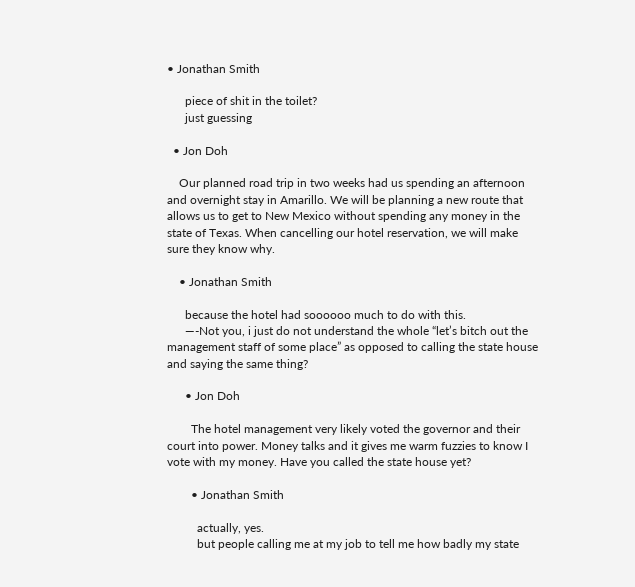• Jonathan Smith

      piece of shit in the toilet?
      just guessing

  • Jon Doh

    Our planned road trip in two weeks had us spending an afternoon and overnight stay in Amarillo. We will be planning a new route that allows us to get to New Mexico without spending any money in the state of Texas. When cancelling our hotel reservation, we will make sure they know why.

    • Jonathan Smith

      because the hotel had soooooo much to do with this.
      —-Not you, i just do not understand the whole “let’s bitch out the management staff of some place” as opposed to calling the state house and saying the same thing?

      • Jon Doh

        The hotel management very likely voted the governor and their court into power. Money talks and it gives me warm fuzzies to know I vote with my money. Have you called the state house yet?

        • Jonathan Smith

          actually, yes.
          but people calling me at my job to tell me how badly my state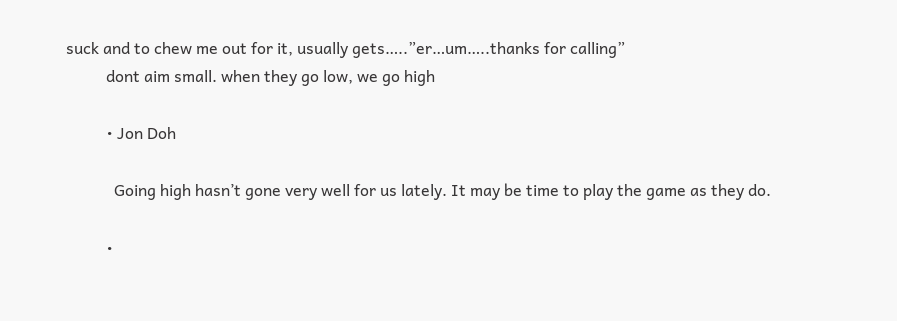suck and to chew me out for it, usually gets…..”er…um…..thanks for calling”
          dont aim small. when they go low, we go high

          • Jon Doh

            Going high hasn’t gone very well for us lately. It may be time to play the game as they do.

          •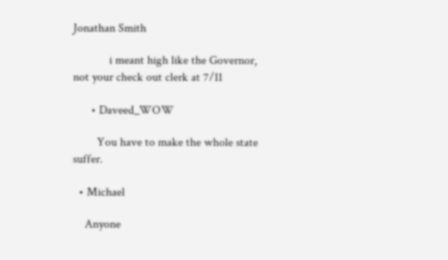Jonathan Smith

            i meant high like the Governor, not your check out clerk at 7/11

      • Daveed_WOW

        You have to make the whole state suffer.

  • Michael

    Anyone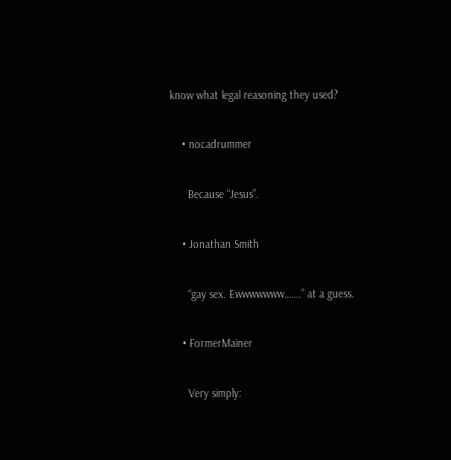know what legal reasoning they used?

    • nocadrummer

      Because “Jesus”.

    • Jonathan Smith

      “gay sex. Ewwwwwww…….” at a guess.

    • FormerMainer

      Very simply: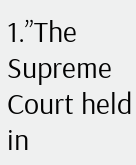1.”The Supreme Court held in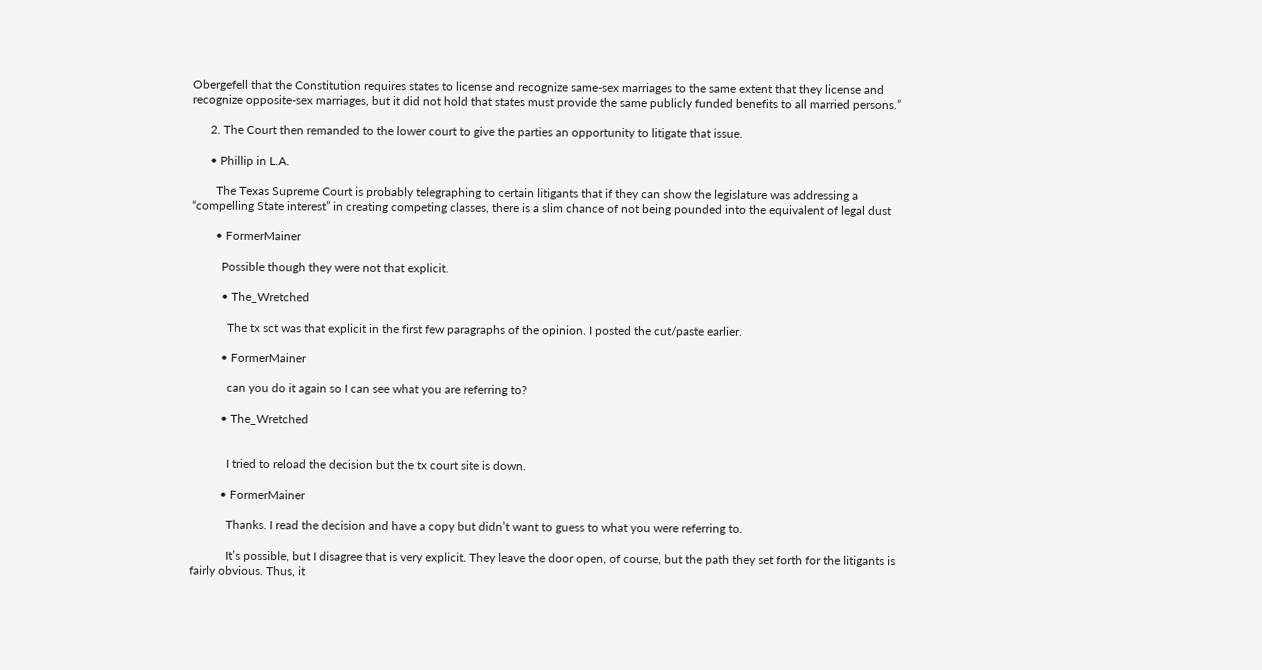Obergefell that the Constitution requires states to license and recognize same-sex marriages to the same extent that they license and recognize opposite-sex marriages, but it did not hold that states must provide the same publicly funded benefits to all married persons.”

      2. The Court then remanded to the lower court to give the parties an opportunity to litigate that issue.

      • Phillip in L.A.

        The Texas Supreme Court is probably telegraphing to certain litigants that if they can show the legislature was addressing a “compelling State interest” in creating competing classes, there is a slim chance of not being pounded into the equivalent of legal dust

        • FormerMainer

          Possible though they were not that explicit.

          • The_Wretched

            The tx sct was that explicit in the first few paragraphs of the opinion. I posted the cut/paste earlier.

          • FormerMainer

            can you do it again so I can see what you are referring to?

          • The_Wretched


            I tried to reload the decision but the tx court site is down.

          • FormerMainer

            Thanks. I read the decision and have a copy but didn’t want to guess to what you were referring to.

            It’s possible, but I disagree that is very explicit. They leave the door open, of course, but the path they set forth for the litigants is fairly obvious. Thus, it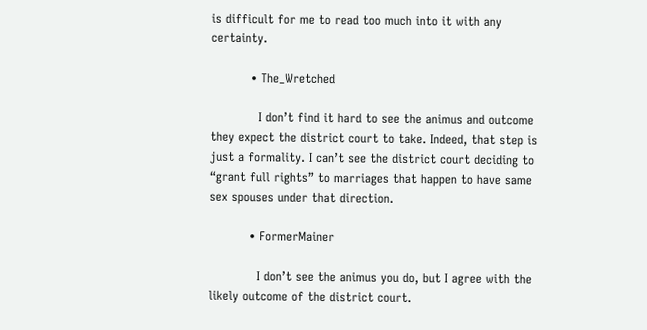is difficult for me to read too much into it with any certainty.

          • The_Wretched

            I don’t find it hard to see the animus and outcome they expect the district court to take. Indeed, that step is just a formality. I can’t see the district court deciding to “grant full rights” to marriages that happen to have same sex spouses under that direction.

          • FormerMainer

            I don’t see the animus you do, but I agree with the likely outcome of the district court.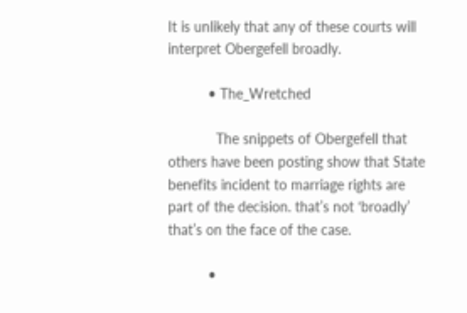It is unlikely that any of these courts will interpret Obergefell broadly.

          • The_Wretched

            The snippets of Obergefell that others have been posting show that State benefits incident to marriage rights are part of the decision. that’s not ‘broadly’ that’s on the face of the case.

          •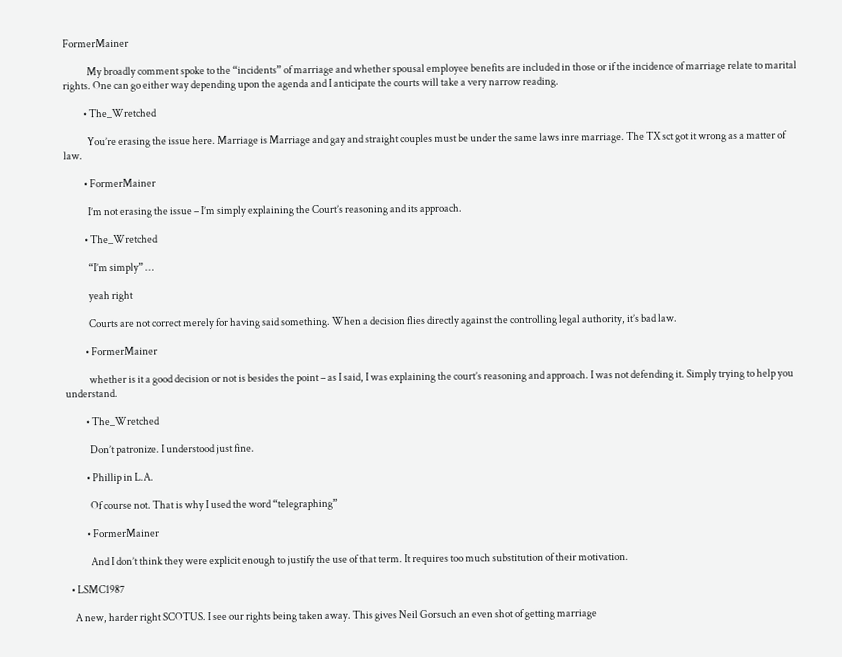FormerMainer

            My broadly comment spoke to the “incidents” of marriage and whether spousal employee benefits are included in those or if the incidence of marriage relate to marital rights. One can go either way depending upon the agenda and I anticipate the courts will take a very narrow reading.

          • The_Wretched

            You’re erasing the issue here. Marriage is Marriage and gay and straight couples must be under the same laws inre marriage. The TX sct got it wrong as a matter of law.

          • FormerMainer

            I’m not erasing the issue – I’m simply explaining the Court’s reasoning and its approach.

          • The_Wretched

            “I’m simply” …

            yeah right

            Courts are not correct merely for having said something. When a decision flies directly against the controlling legal authority, it’s bad law.

          • FormerMainer

            whether is it a good decision or not is besides the point – as I said, I was explaining the court’s reasoning and approach. I was not defending it. Simply trying to help you understand.

          • The_Wretched

            Don’t patronize. I understood just fine.

          • Phillip in L.A.

            Of course not. That is why I used the word “telegraphing”

          • FormerMainer

            And I don’t think they were explicit enough to justify the use of that term. It requires too much substitution of their motivation.

  • LSMC1987

    A new, harder right SCOTUS. I see our rights being taken away. This gives Neil Gorsuch an even shot of getting marriage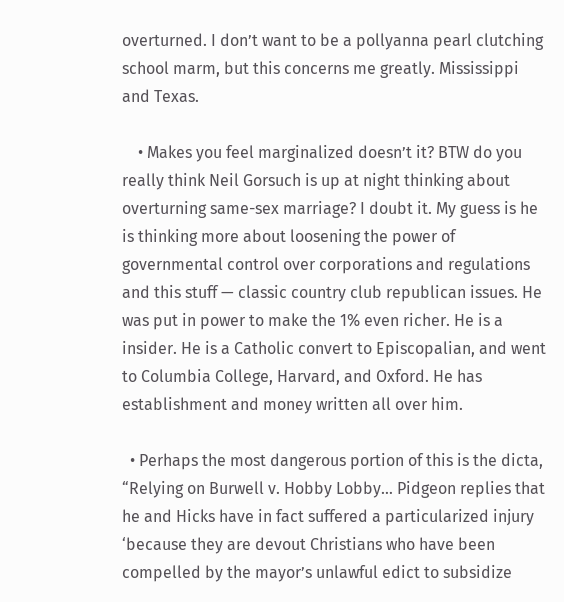overturned. I don’t want to be a pollyanna pearl clutching school marm, but this concerns me greatly. Mississippi and Texas.

    • Makes you feel marginalized doesn’t it? BTW do you really think Neil Gorsuch is up at night thinking about overturning same-sex marriage? I doubt it. My guess is he is thinking more about loosening the power of governmental control over corporations and regulations and this stuff — classic country club republican issues. He was put in power to make the 1% even richer. He is a insider. He is a Catholic convert to Episcopalian, and went to Columbia College, Harvard, and Oxford. He has establishment and money written all over him.

  • Perhaps the most dangerous portion of this is the dicta, “Relying on Burwell v. Hobby Lobby… Pidgeon replies that he and Hicks have in fact suffered a particularized injury ‘because they are devout Christians who have been compelled by the mayor’s unlawful edict to subsidize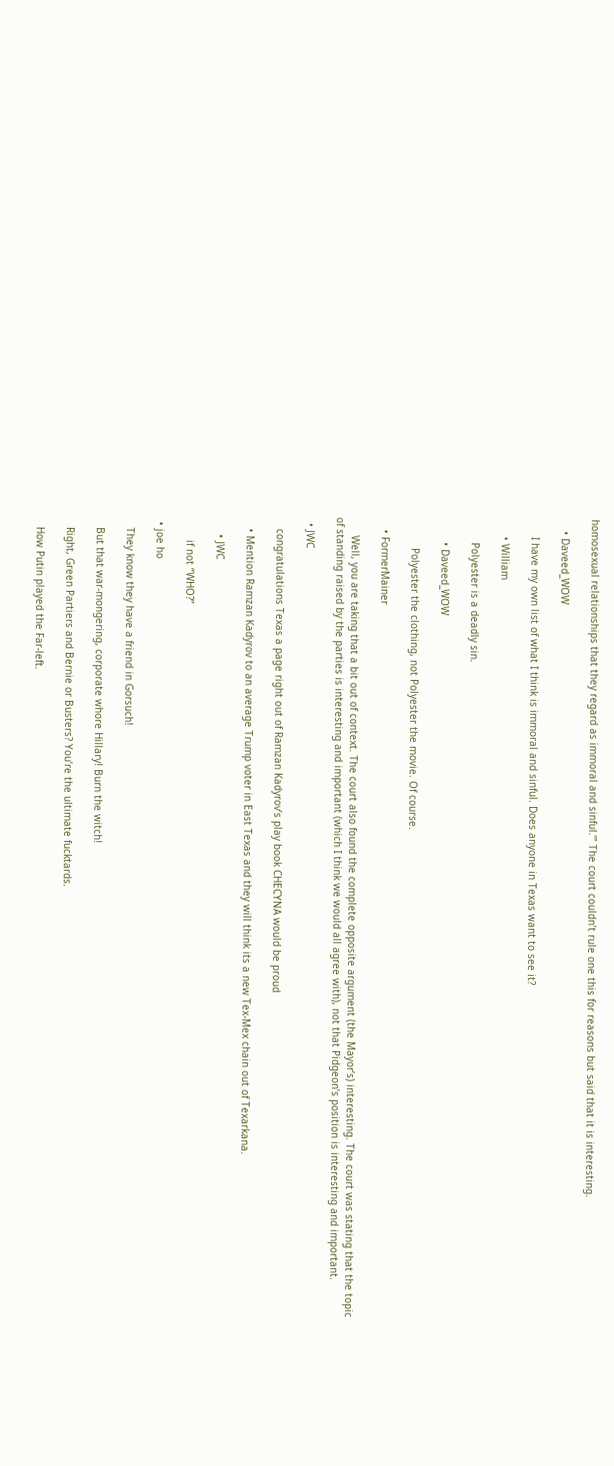homosexual relationships that they regard as immoral and sinful.’” The court couldn’t rule one this for reasons but said that it is interesting.

    • Daveed_WOW

      I have my own list of what I think is immoral and sinful. Does anyone in Texas want to see it?

      • William

        Polyester is a deadly sin.

        • Daveed_WOW

          Polyester the clothing, not Polyester the movie. Of course.

    • FormerMainer

      Well, you are taking that a bit out of context. The court also found the complete opposite argument (the Mayor’s) interesting. The court was stating that the topic of standing raised by the parties is interesting and important (which I think we would all agree with), not that Pidgeon’s position is interesting and important.

  • JWC

    congratulations Texas a page right out of Ramzan Kadyrov’s play book CHECYNA would be proud

    • Mention Ramzan Kadyrov to an average Trump voter in East Texas and they will think its a new Tex-Mex chain out of Texarkana.

      • JWC

        if not “WHO?”

  • joe ho

    They know they have a friend in Gorsuch!

    But that war-mongering, corporate whore Hillary! Burn the witch!

    Right, Green Partiers and Bernie or Busters? You’re the ultimate fucktards.

    How Putin played the Far-left.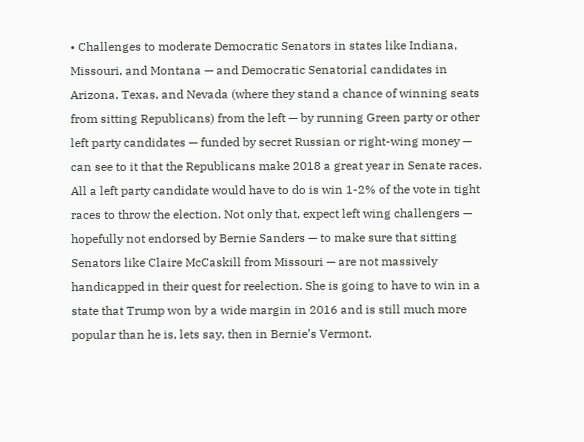• Challenges to moderate Democratic Senators in states like Indiana, Missouri, and Montana — and Democratic Senatorial candidates in Arizona, Texas, and Nevada (where they stand a chance of winning seats from sitting Republicans) from the left — by running Green party or other left party candidates — funded by secret Russian or right-wing money — can see to it that the Republicans make 2018 a great year in Senate races. All a left party candidate would have to do is win 1-2% of the vote in tight races to throw the election. Not only that, expect left wing challengers — hopefully not endorsed by Bernie Sanders — to make sure that sitting Senators like Claire McCaskill from Missouri — are not massively handicapped in their quest for reelection. She is going to have to win in a state that Trump won by a wide margin in 2016 and is still much more popular than he is, lets say, then in Bernie’s Vermont.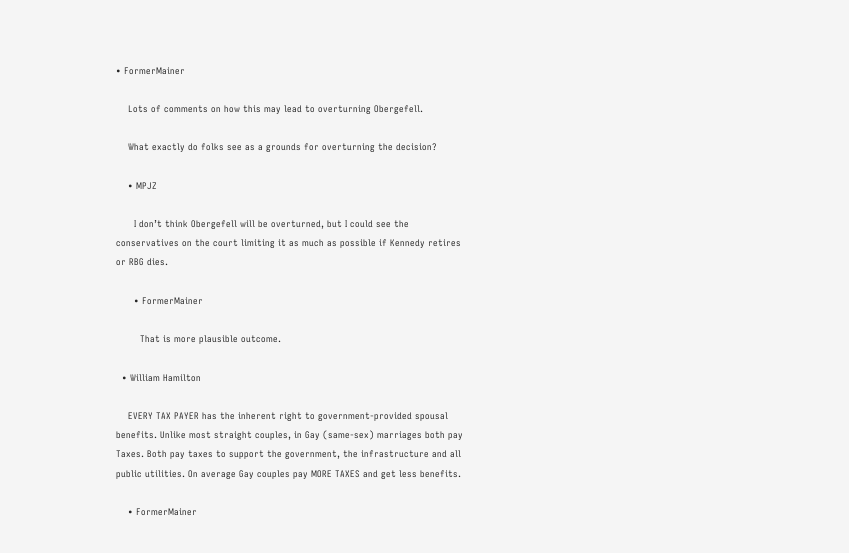• FormerMainer

    Lots of comments on how this may lead to overturning Obergefell.

    What exactly do folks see as a grounds for overturning the decision?

    • MPJZ

      I don’t think Obergefell will be overturned, but I could see the conservatives on the court limiting it as much as possible if Kennedy retires or RBG dies.

      • FormerMainer

        That is more plausible outcome.

  • William Hamilton

    EVERY TAX PAYER has the inherent right to government-provided spousal benefits. Unlike most straight couples, in Gay (same-sex) marriages both pay Taxes. Both pay taxes to support the government, the infrastructure and all public utilities. On average Gay couples pay MORE TAXES and get less benefits.

    • FormerMainer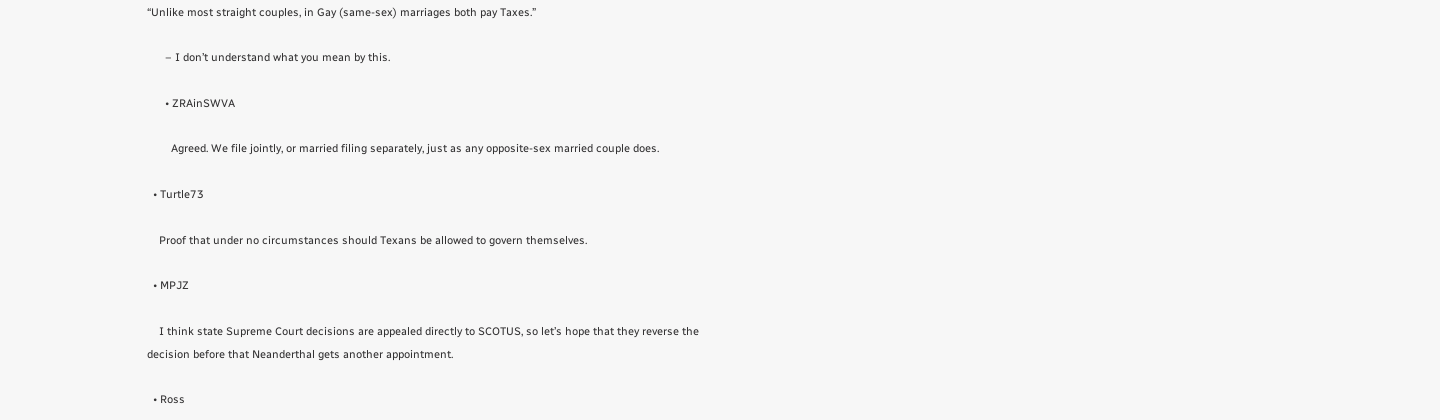“Unlike most straight couples, in Gay (same-sex) marriages both pay Taxes.”

      – I don’t understand what you mean by this.

      • ZRAinSWVA

        Agreed. We file jointly, or married filing separately, just as any opposite-sex married couple does.

  • Turtle73

    Proof that under no circumstances should Texans be allowed to govern themselves.

  • MPJZ

    I think state Supreme Court decisions are appealed directly to SCOTUS, so let’s hope that they reverse the decision before that Neanderthal gets another appointment.

  • Ross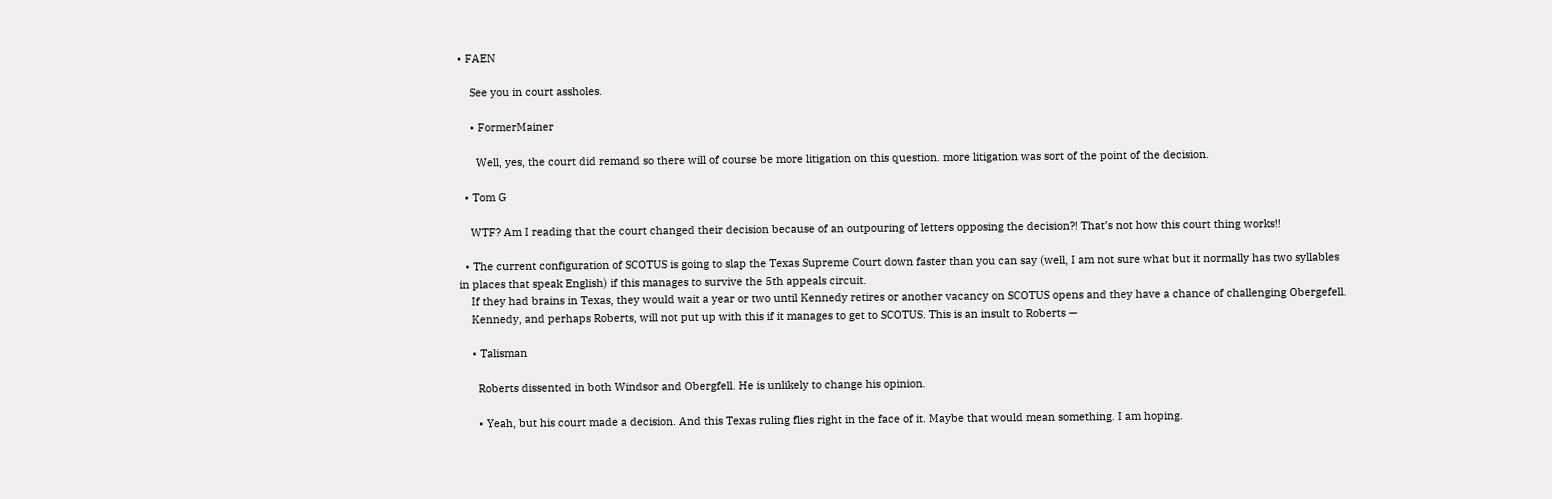• FAEN

    See you in court assholes.

    • FormerMainer

      Well, yes, the court did remand so there will of course be more litigation on this question. more litigation was sort of the point of the decision.

  • Tom G

    WTF? Am I reading that the court changed their decision because of an outpouring of letters opposing the decision?! That’s not how this court thing works!!

  • The current configuration of SCOTUS is going to slap the Texas Supreme Court down faster than you can say (well, I am not sure what but it normally has two syllables in places that speak English) if this manages to survive the 5th appeals circuit.
    If they had brains in Texas, they would wait a year or two until Kennedy retires or another vacancy on SCOTUS opens and they have a chance of challenging Obergefell.
    Kennedy, and perhaps Roberts, will not put up with this if it manages to get to SCOTUS. This is an insult to Roberts —

    • Talisman

      Roberts dissented in both Windsor and Obergfell. He is unlikely to change his opinion.

      • Yeah, but his court made a decision. And this Texas ruling flies right in the face of it. Maybe that would mean something. I am hoping.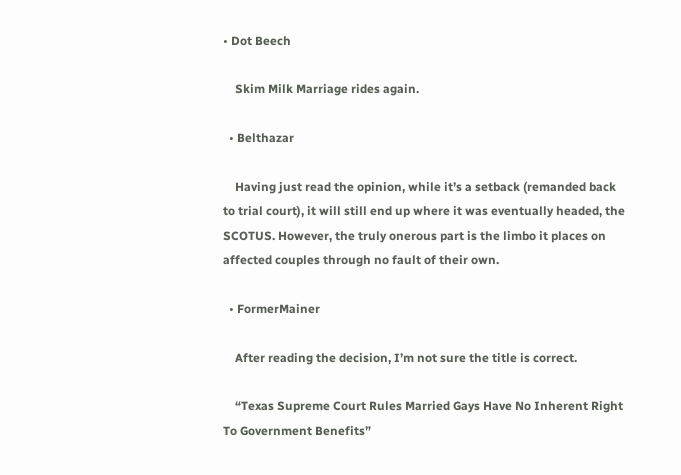• Dot Beech

    Skim Milk Marriage rides again.

  • Belthazar

    Having just read the opinion, while it’s a setback (remanded back to trial court), it will still end up where it was eventually headed, the SCOTUS. However, the truly onerous part is the limbo it places on affected couples through no fault of their own.

  • FormerMainer

    After reading the decision, I’m not sure the title is correct.

    “Texas Supreme Court Rules Married Gays Have No Inherent Right To Government Benefits”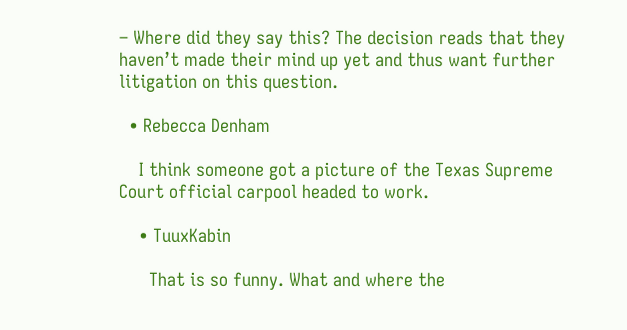– Where did they say this? The decision reads that they haven’t made their mind up yet and thus want further litigation on this question.

  • Rebecca Denham

    I think someone got a picture of the Texas Supreme Court official carpool headed to work.

    • TuuxKabin

      That is so funny. What and where the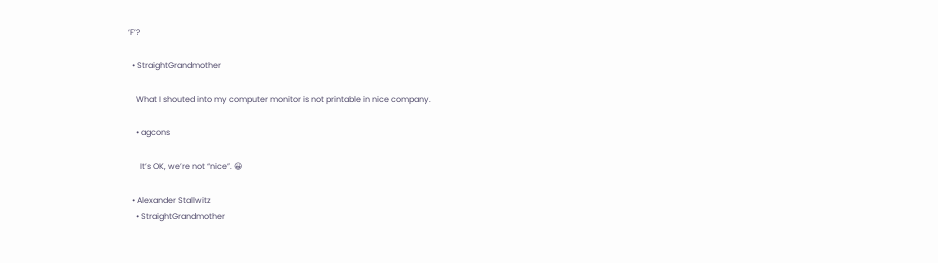‘F’?

  • StraightGrandmother

    What I shouted into my computer monitor is not printable in nice company.

    • agcons

      It’s OK, we’re not “nice”. 😀

  • Alexander Stallwitz
    • StraightGrandmother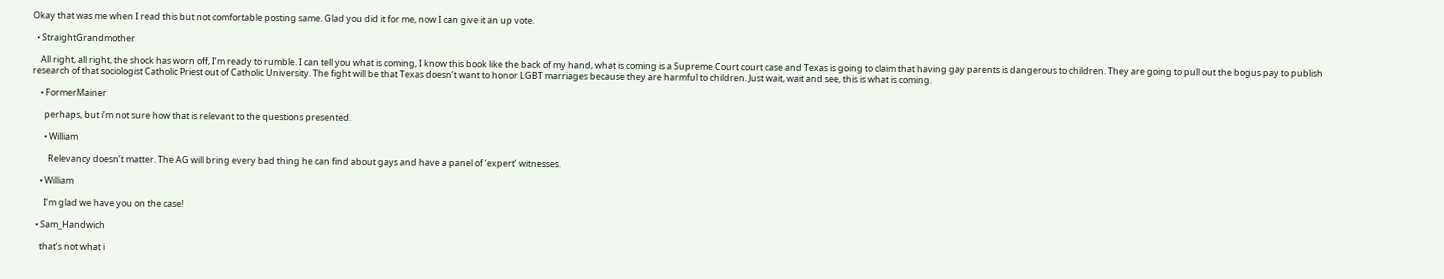Okay that was me when I read this but not comfortable posting same. Glad you did it for me, now I can give it an up vote.

  • StraightGrandmother

    All right, all right, the shock has worn off, I’m ready to rumble. I can tell you what is coming, I know this book like the back of my hand, what is coming is a Supreme Court court case and Texas is going to claim that having gay parents is dangerous to children. They are going to pull out the bogus pay to publish research of that sociologist Catholic Priest out of Catholic University. The fight will be that Texas doesn’t want to honor LGBT marriages because they are harmful to children. Just wait, wait and see, this is what is coming.

    • FormerMainer

      perhaps, but i’m not sure how that is relevant to the questions presented.

      • William

        Relevancy doesn’t matter. The AG will bring every bad thing he can find about gays and have a panel of ‘expert’ witnesses.

    • William

      I’m glad we have you on the case!

  • Sam_Handwich

    that’s not what i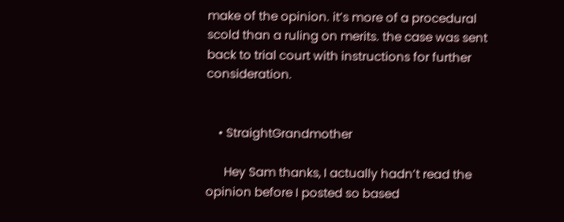make of the opinion. it’s more of a procedural scold than a ruling on merits. the case was sent back to trial court with instructions for further consideration.


    • StraightGrandmother

      Hey Sam thanks, I actually hadn’t read the opinion before I posted so based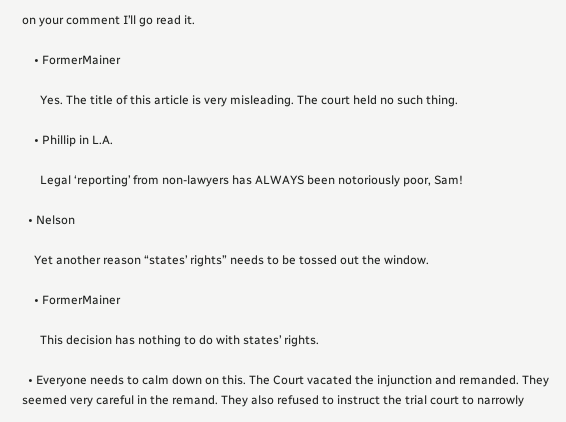on your comment I’ll go read it.

    • FormerMainer

      Yes. The title of this article is very misleading. The court held no such thing.

    • Phillip in L.A.

      Legal ‘reporting’ from non-lawyers has ALWAYS been notoriously poor, Sam!

  • Nelson

    Yet another reason “states’ rights” needs to be tossed out the window.

    • FormerMainer

      This decision has nothing to do with states’ rights.

  • Everyone needs to calm down on this. The Court vacated the injunction and remanded. They seemed very careful in the remand. They also refused to instruct the trial court to narrowly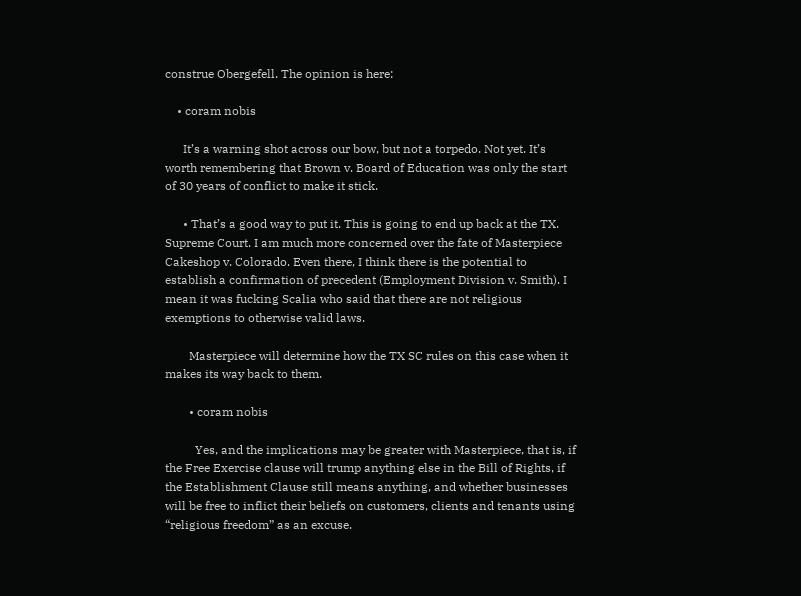construe Obergefell. The opinion is here:

    • coram nobis

      It’s a warning shot across our bow, but not a torpedo. Not yet. It’s worth remembering that Brown v. Board of Education was only the start of 30 years of conflict to make it stick.

      • That’s a good way to put it. This is going to end up back at the TX. Supreme Court. I am much more concerned over the fate of Masterpiece Cakeshop v. Colorado. Even there, I think there is the potential to establish a confirmation of precedent (Employment Division v. Smith). I mean it was fucking Scalia who said that there are not religious exemptions to otherwise valid laws.

        Masterpiece will determine how the TX SC rules on this case when it makes its way back to them.

        • coram nobis

          Yes, and the implications may be greater with Masterpiece, that is, if the Free Exercise clause will trump anything else in the Bill of Rights, if the Establishment Clause still means anything, and whether businesses will be free to inflict their beliefs on customers, clients and tenants using “religious freedom” as an excuse.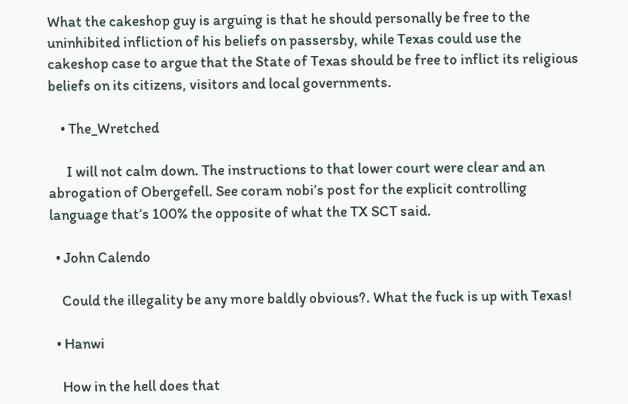What the cakeshop guy is arguing is that he should personally be free to the uninhibited infliction of his beliefs on passersby, while Texas could use the cakeshop case to argue that the State of Texas should be free to inflict its religious beliefs on its citizens, visitors and local governments.

    • The_Wretched

      I will not calm down. The instructions to that lower court were clear and an abrogation of Obergefell. See coram nobi’s post for the explicit controlling language that’s 100% the opposite of what the TX SCT said.

  • John Calendo

    Could the illegality be any more baldly obvious?. What the fuck is up with Texas!

  • Hanwi

    How in the hell does that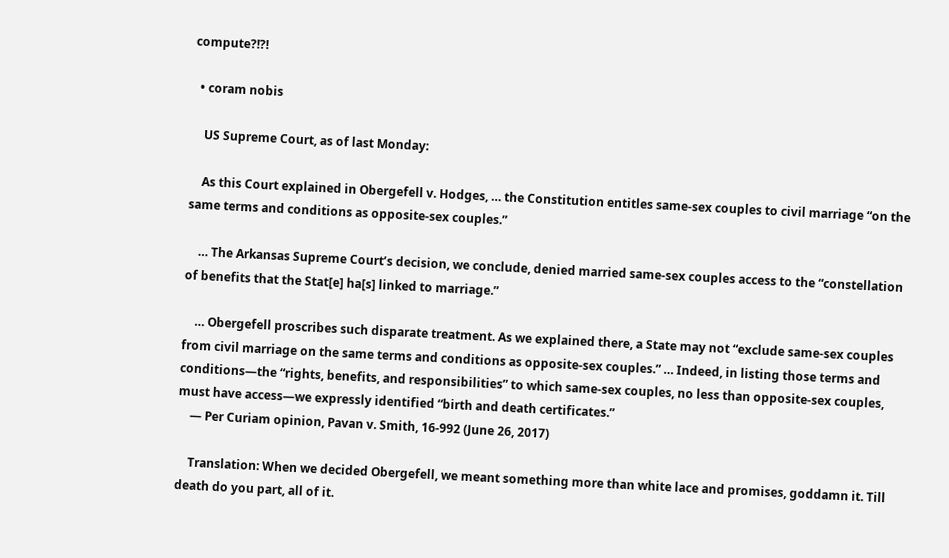compute?!?!

  • coram nobis

    US Supreme Court, as of last Monday:

    As this Court explained in Obergefell v. Hodges, … the Constitution entitles same-sex couples to civil marriage “on the same terms and conditions as opposite-sex couples.”

    … The Arkansas Supreme Court’s decision, we conclude, denied married same-sex couples access to the “constellation of benefits that the Stat[e] ha[s] linked to marriage.”

    … Obergefell proscribes such disparate treatment. As we explained there, a State may not “exclude same-sex couples from civil marriage on the same terms and conditions as opposite-sex couples.” … Indeed, in listing those terms and conditions—the “rights, benefits, and responsibilities” to which same-sex couples, no less than opposite-sex couples, must have access—we expressly identified “birth and death certificates.”
    — Per Curiam opinion, Pavan v. Smith, 16-992 (June 26, 2017)

    Translation: When we decided Obergefell, we meant something more than white lace and promises, goddamn it. Till death do you part, all of it.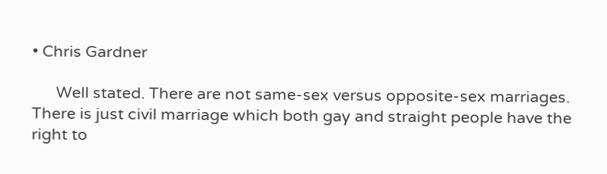• Chris Gardner

      Well stated. There are not same-sex versus opposite-sex marriages. There is just civil marriage which both gay and straight people have the right to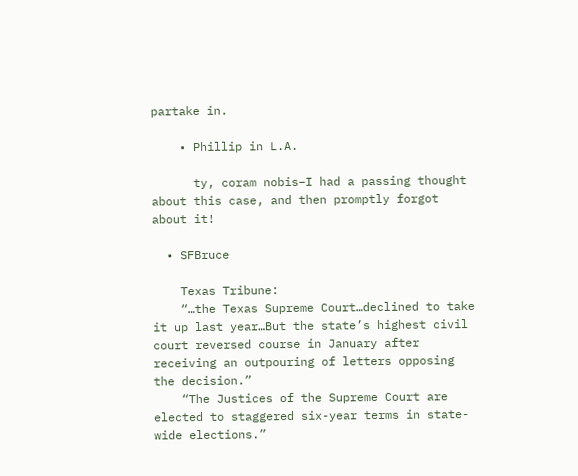partake in.

    • Phillip in L.A.

      ty, coram nobis–I had a passing thought about this case, and then promptly forgot about it!

  • SFBruce

    Texas Tribune:
    “…the Texas Supreme Court…declined to take it up last year…But the state’s highest civil court reversed course in January after receiving an outpouring of letters opposing the decision.”
    “The Justices of the Supreme Court are elected to staggered six-year terms in state-wide elections.”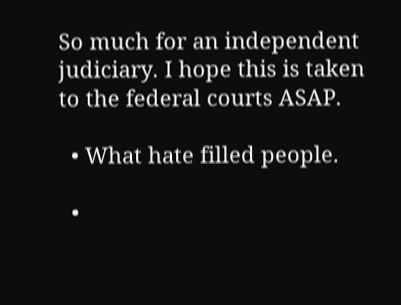So much for an independent judiciary. I hope this is taken to the federal courts ASAP.

  • What hate filled people.

  •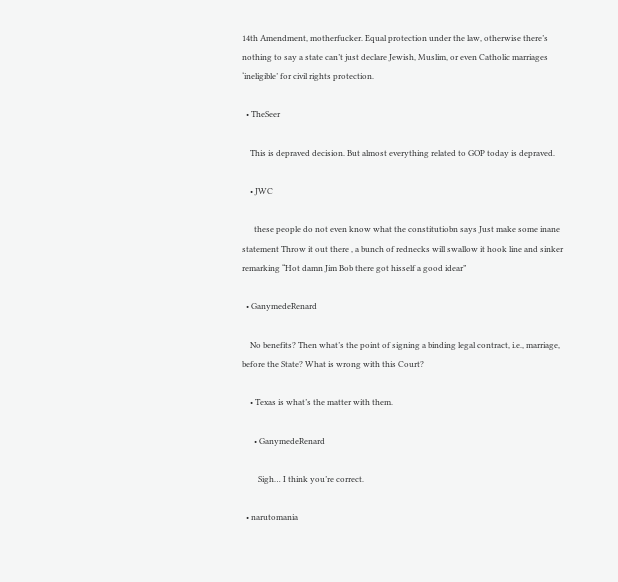14th Amendment, motherfucker. Equal protection under the law, otherwise there’s nothing to say a state can’t just declare Jewish, Muslim, or even Catholic marriages ‘ineligible’ for civil rights protection.

  • TheSeer

    This is depraved decision. But almost everything related to GOP today is depraved.

    • JWC

      these people do not even know what the constitutiobn says Just make some inane statement Throw it out there , a bunch of rednecks will swallow it hook line and sinker remarking “Hot damn Jim Bob there got hisself a good idear”

  • GanymedeRenard

    No benefits? Then what’s the point of signing a binding legal contract, i.e., marriage, before the State? What is wrong with this Court?

    • Texas is what’s the matter with them.

      • GanymedeRenard

        Sigh… I think you’re correct.

  • narutomania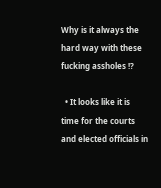Why is it always the hard way with these fucking assholes !?

  • It looks like it is time for the courts and elected officials in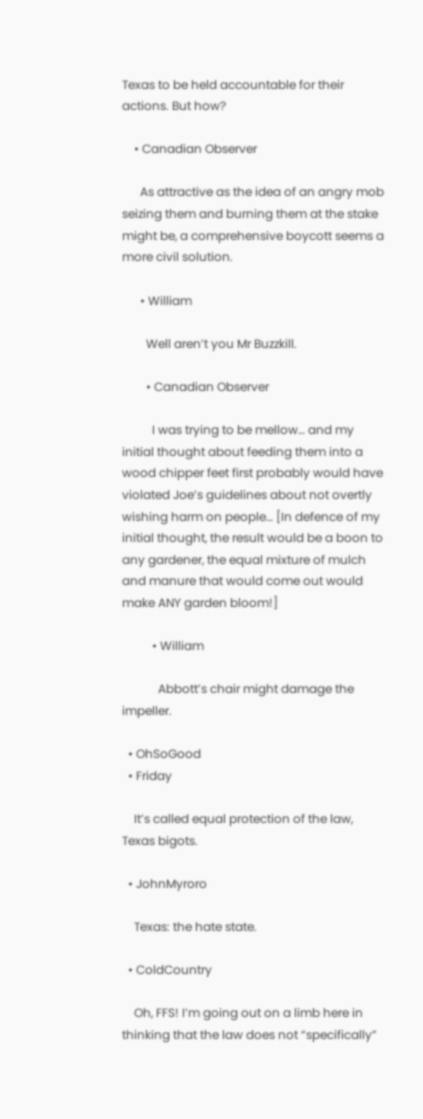Texas to be held accountable for their actions. But how?

    • Canadian Observer

      As attractive as the idea of an angry mob seizing them and burning them at the stake might be, a comprehensive boycott seems a more civil solution.

      • William

        Well aren’t you Mr Buzzkill.

        • Canadian Observer

          I was trying to be mellow… and my initial thought about feeding them into a wood chipper feet first probably would have violated Joe’s guidelines about not overtly wishing harm on people… [In defence of my initial thought, the result would be a boon to any gardener, the equal mixture of mulch and manure that would come out would make ANY garden bloom!]

          • William

            Abbott’s chair might damage the impeller.

  • OhSoGood
  • Friday

    It’s called equal protection of the law, Texas bigots.

  • JohnMyroro

    Texas: the hate state.

  • ColdCountry

    Oh, FFS! I’m going out on a limb here in thinking that the law does not “specifically”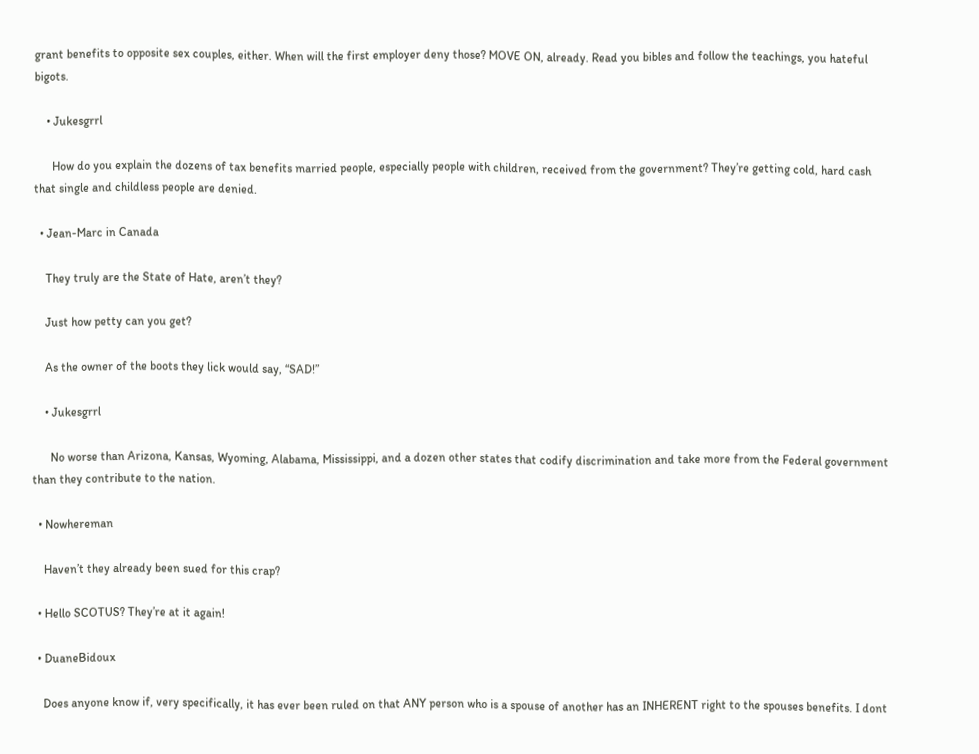grant benefits to opposite sex couples, either. When will the first employer deny those? MOVE ON, already. Read you bibles and follow the teachings, you hateful bigots.

    • Jukesgrrl

      How do you explain the dozens of tax benefits married people, especially people with children, received from the government? They’re getting cold, hard cash that single and childless people are denied.

  • Jean-Marc in Canada

    They truly are the State of Hate, aren’t they?

    Just how petty can you get?

    As the owner of the boots they lick would say, “SAD!”

    • Jukesgrrl

      No worse than Arizona, Kansas, Wyoming, Alabama, Mississippi, and a dozen other states that codify discrimination and take more from the Federal government than they contribute to the nation.

  • Nowhereman

    Haven’t they already been sued for this crap?

  • Hello SCOTUS? They’re at it again!

  • DuaneBidoux

    Does anyone know if, very specifically, it has ever been ruled on that ANY person who is a spouse of another has an INHERENT right to the spouses benefits. I dont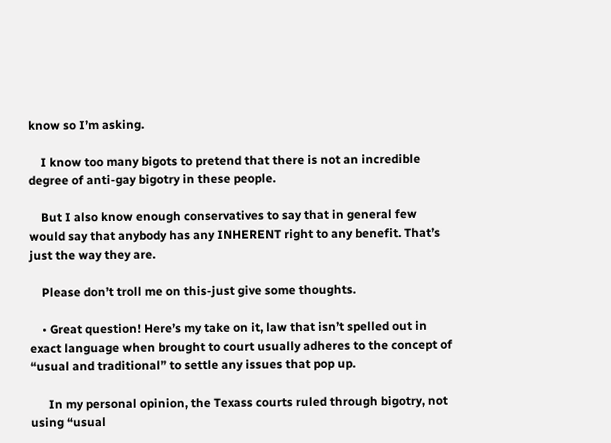know so I’m asking.

    I know too many bigots to pretend that there is not an incredible degree of anti-gay bigotry in these people.

    But I also know enough conservatives to say that in general few would say that anybody has any INHERENT right to any benefit. That’s just the way they are.

    Please don’t troll me on this-just give some thoughts.

    • Great question! Here’s my take on it, law that isn’t spelled out in exact language when brought to court usually adheres to the concept of “usual and traditional” to settle any issues that pop up.

      In my personal opinion, the Texass courts ruled through bigotry, not using “usual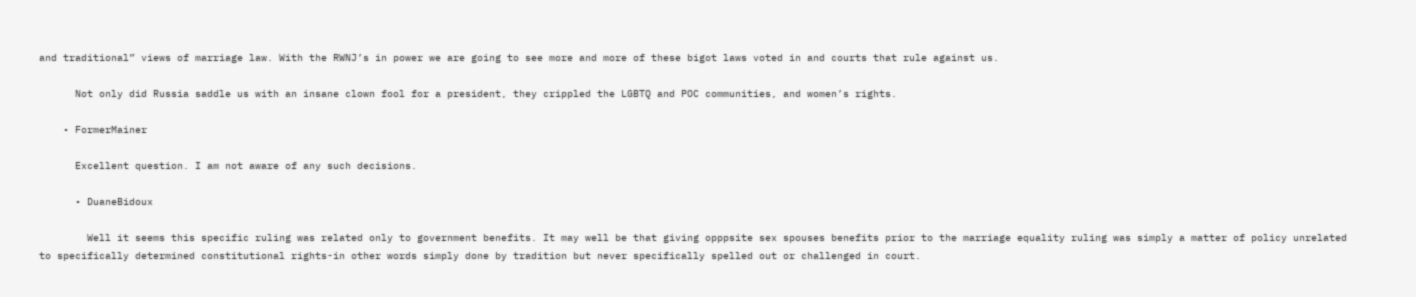and traditional” views of marriage law. With the RWNJ’s in power we are going to see more and more of these bigot laws voted in and courts that rule against us.

      Not only did Russia saddle us with an insane clown fool for a president, they crippled the LGBTQ and POC communities, and women’s rights.

    • FormerMainer

      Excellent question. I am not aware of any such decisions.

      • DuaneBidoux

        Well it seems this specific ruling was related only to government benefits. It may well be that giving opppsite sex spouses benefits prior to the marriage equality ruling was simply a matter of policy unrelated to specifically determined constitutional rights-in other words simply done by tradition but never specifically spelled out or challenged in court.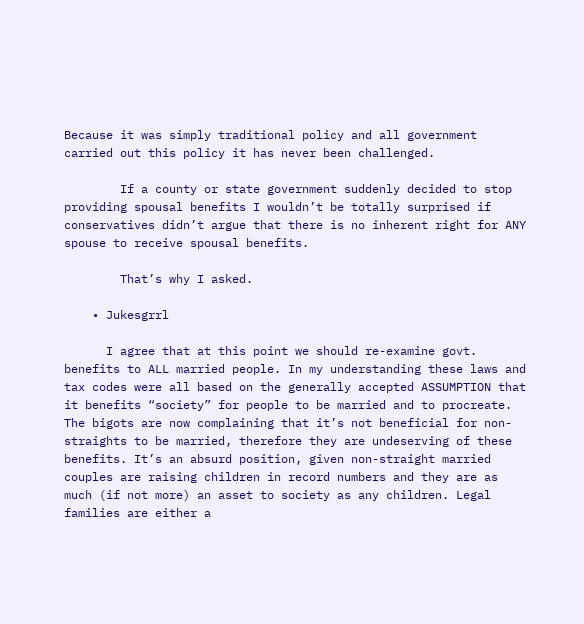Because it was simply traditional policy and all government carried out this policy it has never been challenged.

        If a county or state government suddenly decided to stop providing spousal benefits I wouldn’t be totally surprised if conservatives didn’t argue that there is no inherent right for ANY spouse to receive spousal benefits.

        That’s why I asked.

    • Jukesgrrl

      I agree that at this point we should re-examine govt. benefits to ALL married people. In my understanding these laws and tax codes were all based on the generally accepted ASSUMPTION that it benefits “society” for people to be married and to procreate. The bigots are now complaining that it’s not beneficial for non-straights to be married, therefore they are undeserving of these benefits. It’s an absurd position, given non-straight married couples are raising children in record numbers and they are as much (if not more) an asset to society as any children. Legal families are either a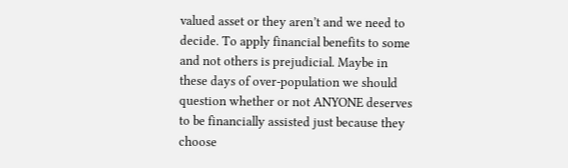valued asset or they aren’t and we need to decide. To apply financial benefits to some and not others is prejudicial. Maybe in these days of over-population we should question whether or not ANYONE deserves to be financially assisted just because they choose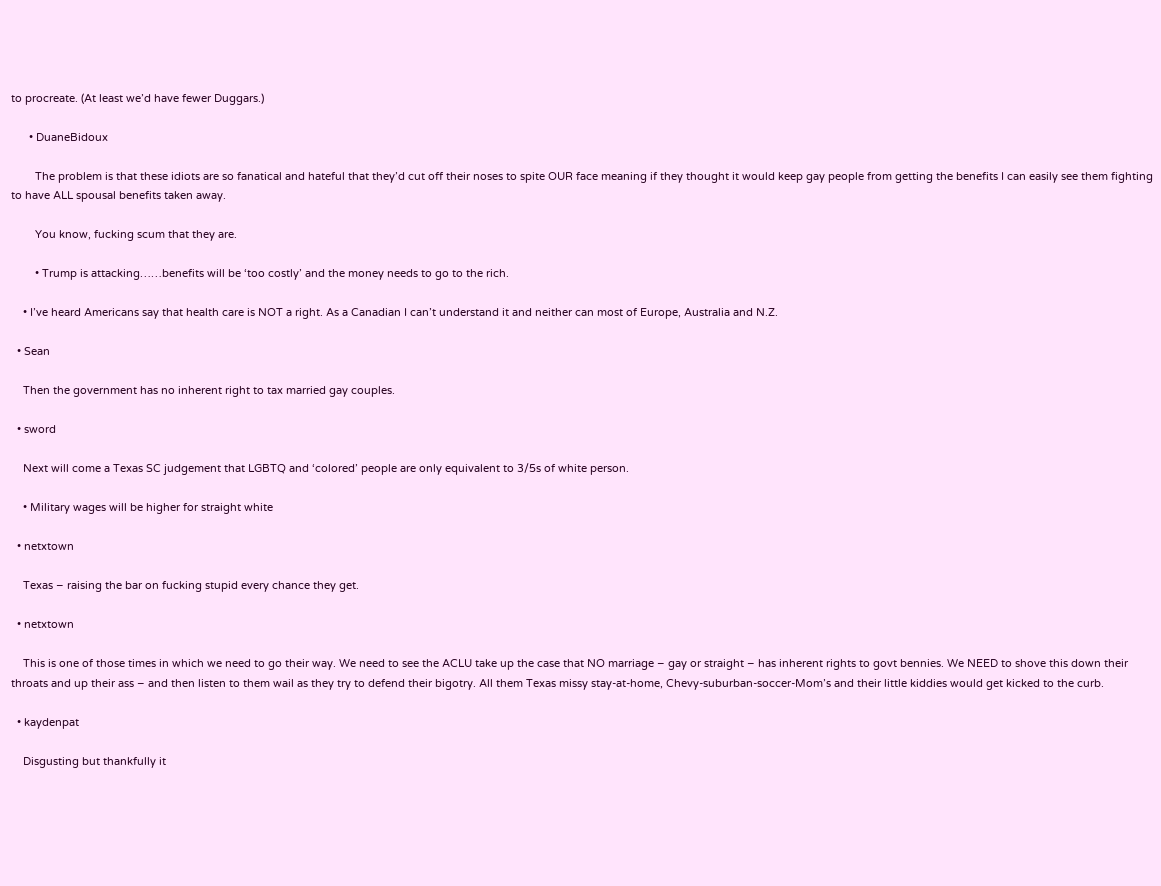to procreate. (At least we’d have fewer Duggars.)

      • DuaneBidoux

        The problem is that these idiots are so fanatical and hateful that they’d cut off their noses to spite OUR face meaning if they thought it would keep gay people from getting the benefits I can easily see them fighting to have ALL spousal benefits taken away.

        You know, fucking scum that they are.

        • Trump is attacking……benefits will be ‘too costly’ and the money needs to go to the rich.

    • I’ve heard Americans say that health care is NOT a right. As a Canadian I can’t understand it and neither can most of Europe, Australia and N.Z.

  • Sean

    Then the government has no inherent right to tax married gay couples.

  • sword

    Next will come a Texas SC judgement that LGBTQ and ‘colored’ people are only equivalent to 3/5s of white person.

    • Military wages will be higher for straight white

  • netxtown

    Texas – raising the bar on fucking stupid every chance they get.

  • netxtown

    This is one of those times in which we need to go their way. We need to see the ACLU take up the case that NO marriage – gay or straight – has inherent rights to govt bennies. We NEED to shove this down their throats and up their ass – and then listen to them wail as they try to defend their bigotry. All them Texas missy stay-at-home, Chevy-suburban-soccer-Mom’s and their little kiddies would get kicked to the curb.

  • kaydenpat

    Disgusting but thankfully it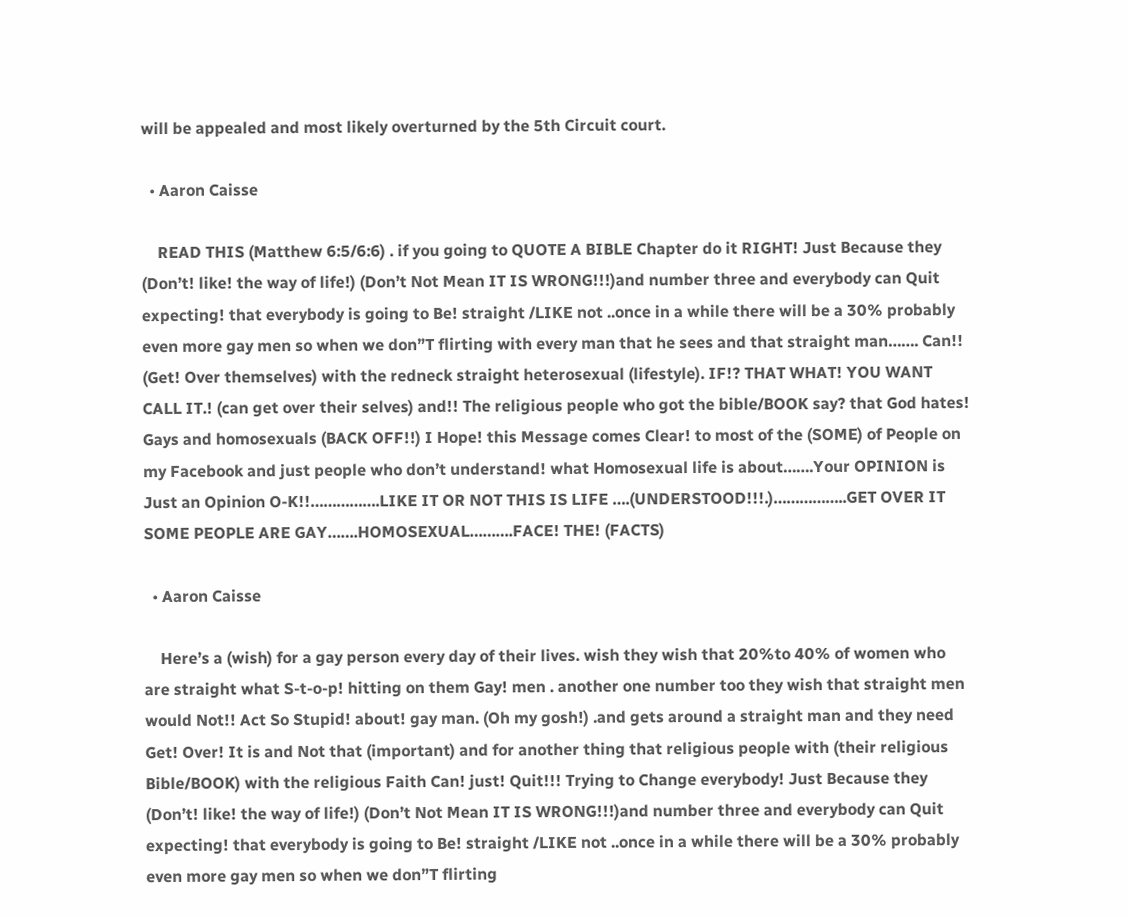will be appealed and most likely overturned by the 5th Circuit court.

  • Aaron Caisse

    READ THIS (Matthew 6:5/6:6) . if you going to QUOTE A BIBLE Chapter do it RIGHT! Just Because they (Don’t! like! the way of life!) (Don’t Not Mean IT IS WRONG!!!)and number three and everybody can Quit expecting! that everybody is going to Be! straight /LIKE not ..once in a while there will be a 30% probably even more gay men so when we don”T flirting with every man that he sees and that straight man……. Can!! (Get! Over themselves) with the redneck straight heterosexual (lifestyle). IF!? THAT WHAT! YOU WANT CALL IT.! (can get over their selves) and!! The religious people who got the bible/BOOK say? that God hates! Gays and homosexuals (BACK OFF!!) I Hope! this Message comes Clear! to most of the (SOME) of People on my Facebook and just people who don’t understand! what Homosexual life is about…….Your OPINION is Just an Opinion O-K!!…………….LIKE IT OR NOT THIS IS LIFE ….(UNDERSTOOD!!!.)……………..GET OVER IT SOME PEOPLE ARE GAY…….HOMOSEXUAL……….FACE! THE! (FACTS)

  • Aaron Caisse

    Here’s a (wish) for a gay person every day of their lives. wish they wish that 20%to 40% of women who are straight what S-t-o-p! hitting on them Gay! men . another one number too they wish that straight men would Not!! Act So Stupid! about! gay man. (Oh my gosh!) .and gets around a straight man and they need Get! Over! It is and Not that (important) and for another thing that religious people with (their religious Bible/BOOK) with the religious Faith Can! just! Quit!!! Trying to Change everybody! Just Because they (Don’t! like! the way of life!) (Don’t Not Mean IT IS WRONG!!!)and number three and everybody can Quit expecting! that everybody is going to Be! straight /LIKE not ..once in a while there will be a 30% probably even more gay men so when we don”T flirting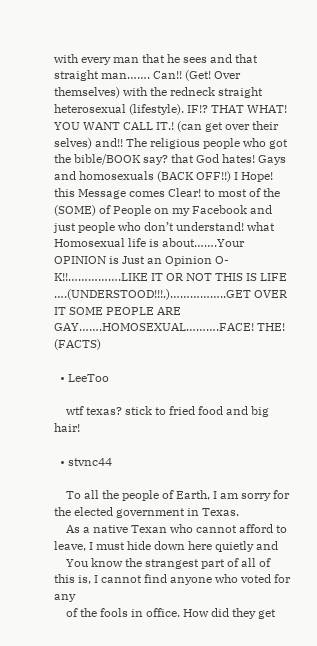with every man that he sees and that straight man……. Can!! (Get! Over themselves) with the redneck straight heterosexual (lifestyle). IF!? THAT WHAT! YOU WANT CALL IT.! (can get over their selves) and!! The religious people who got the bible/BOOK say? that God hates! Gays and homosexuals (BACK OFF!!) I Hope! this Message comes Clear! to most of the (SOME) of People on my Facebook and just people who don’t understand! what Homosexual life is about…….Your OPINION is Just an Opinion O-K!!…………….LIKE IT OR NOT THIS IS LIFE ….(UNDERSTOOD!!!.)……………..GET OVER IT SOME PEOPLE ARE GAY…….HOMOSEXUAL……….FACE! THE! (FACTS)

  • LeeToo

    wtf texas? stick to fried food and big hair!

  • stvnc44

    To all the people of Earth, I am sorry for the elected government in Texas.
    As a native Texan who cannot afford to leave, I must hide down here quietly and
    You know the strangest part of all of this is, I cannot find anyone who voted for any
    of the fools in office. How did they get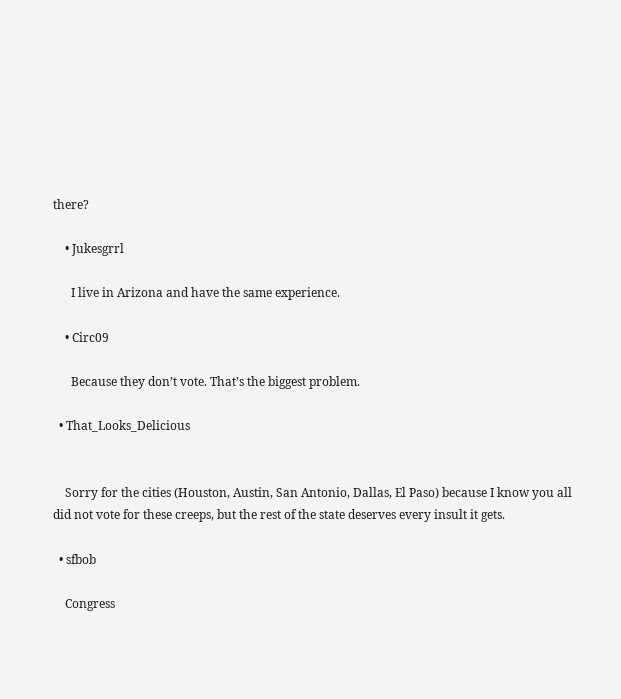there?

    • Jukesgrrl

      I live in Arizona and have the same experience.

    • Circ09

      Because they don’t vote. That’s the biggest problem.

  • That_Looks_Delicious


    Sorry for the cities (Houston, Austin, San Antonio, Dallas, El Paso) because I know you all did not vote for these creeps, but the rest of the state deserves every insult it gets.

  • sfbob

    Congress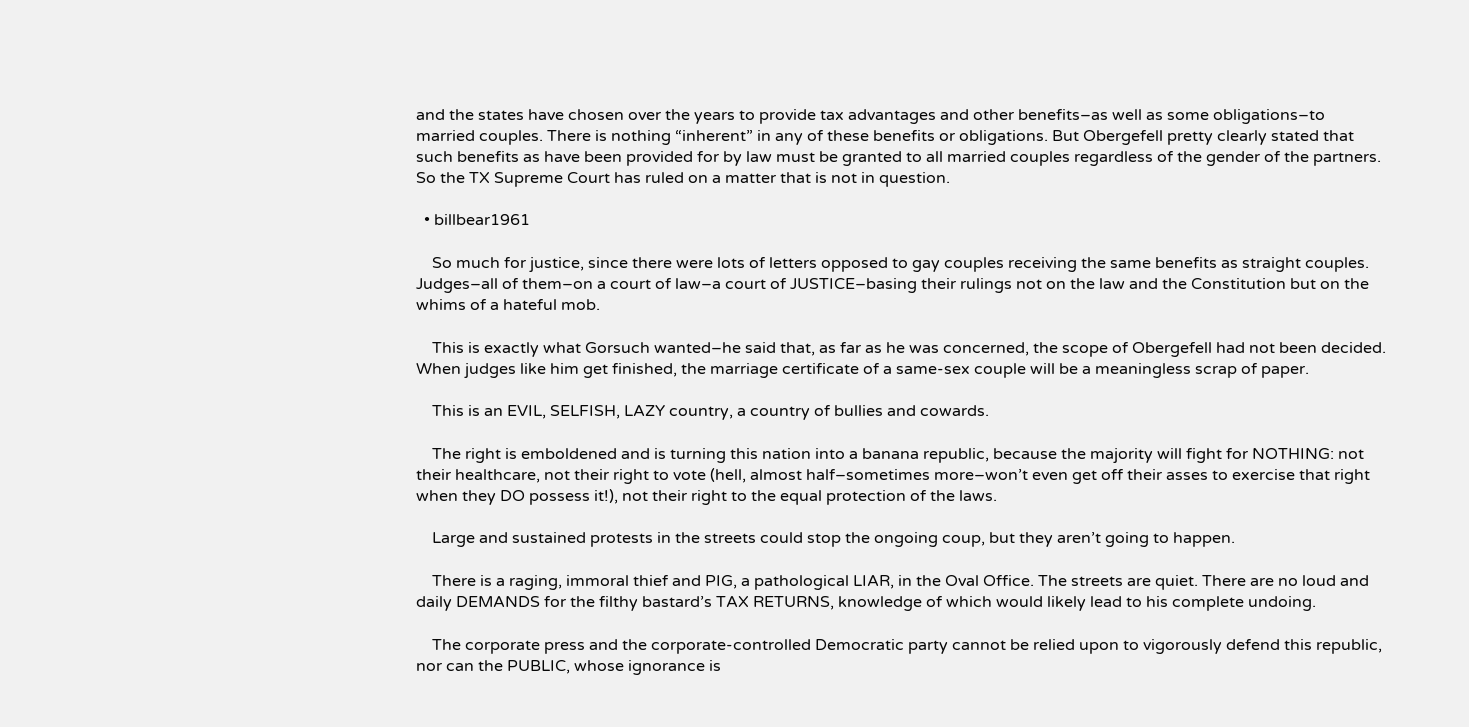and the states have chosen over the years to provide tax advantages and other benefits–as well as some obligations–to married couples. There is nothing “inherent” in any of these benefits or obligations. But Obergefell pretty clearly stated that such benefits as have been provided for by law must be granted to all married couples regardless of the gender of the partners. So the TX Supreme Court has ruled on a matter that is not in question.

  • billbear1961

    So much for justice, since there were lots of letters opposed to gay couples receiving the same benefits as straight couples. Judges–all of them–on a court of law–a court of JUSTICE–basing their rulings not on the law and the Constitution but on the whims of a hateful mob.

    This is exactly what Gorsuch wanted–he said that, as far as he was concerned, the scope of Obergefell had not been decided. When judges like him get finished, the marriage certificate of a same-sex couple will be a meaningless scrap of paper.

    This is an EVIL, SELFISH, LAZY country, a country of bullies and cowards.

    The right is emboldened and is turning this nation into a banana republic, because the majority will fight for NOTHING: not their healthcare, not their right to vote (hell, almost half–sometimes more–won’t even get off their asses to exercise that right when they DO possess it!), not their right to the equal protection of the laws.

    Large and sustained protests in the streets could stop the ongoing coup, but they aren’t going to happen.

    There is a raging, immoral thief and PIG, a pathological LIAR, in the Oval Office. The streets are quiet. There are no loud and daily DEMANDS for the filthy bastard’s TAX RETURNS, knowledge of which would likely lead to his complete undoing.

    The corporate press and the corporate-controlled Democratic party cannot be relied upon to vigorously defend this republic, nor can the PUBLIC, whose ignorance is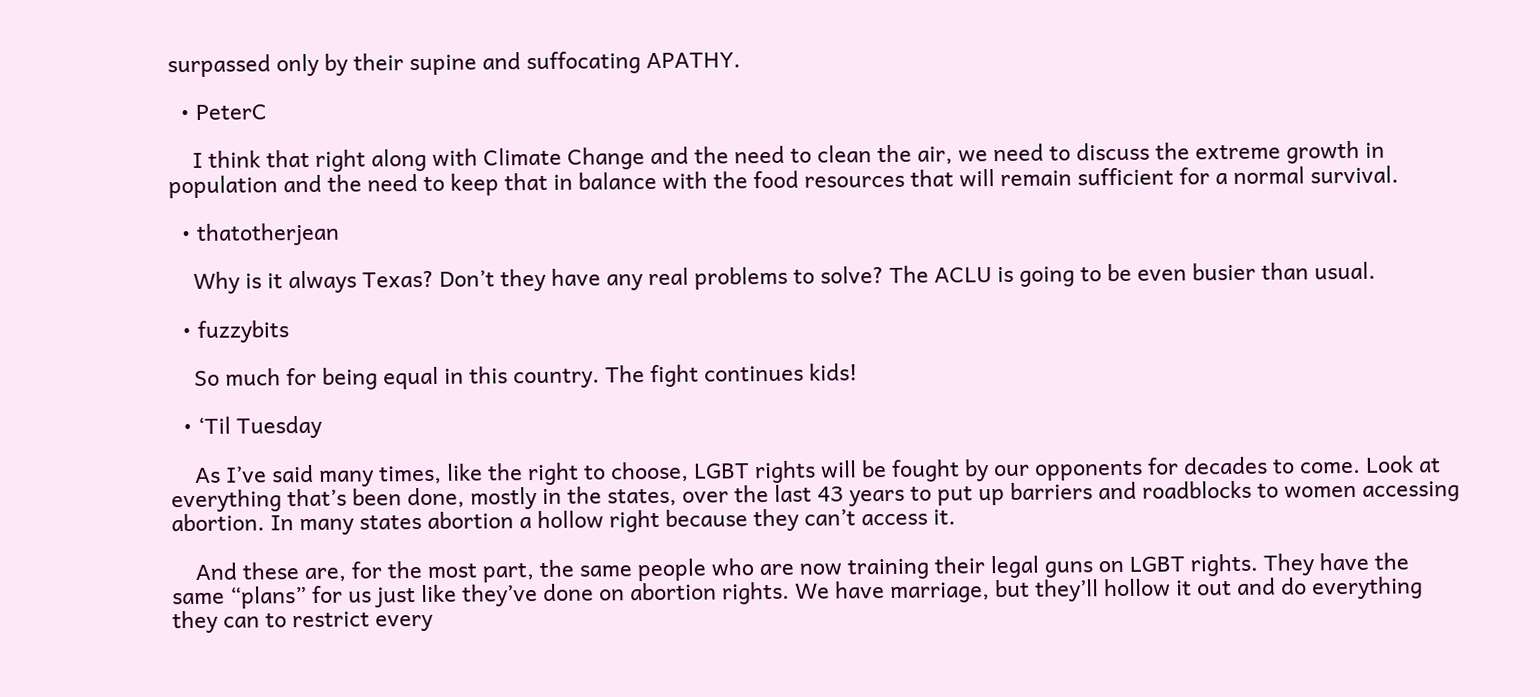surpassed only by their supine and suffocating APATHY.

  • PeterC

    I think that right along with Climate Change and the need to clean the air, we need to discuss the extreme growth in population and the need to keep that in balance with the food resources that will remain sufficient for a normal survival.

  • thatotherjean

    Why is it always Texas? Don’t they have any real problems to solve? The ACLU is going to be even busier than usual.

  • fuzzybits

    So much for being equal in this country. The fight continues kids!

  • ‘Til Tuesday

    As I’ve said many times, like the right to choose, LGBT rights will be fought by our opponents for decades to come. Look at everything that’s been done, mostly in the states, over the last 43 years to put up barriers and roadblocks to women accessing abortion. In many states abortion a hollow right because they can’t access it.

    And these are, for the most part, the same people who are now training their legal guns on LGBT rights. They have the same “plans” for us just like they’ve done on abortion rights. We have marriage, but they’ll hollow it out and do everything they can to restrict every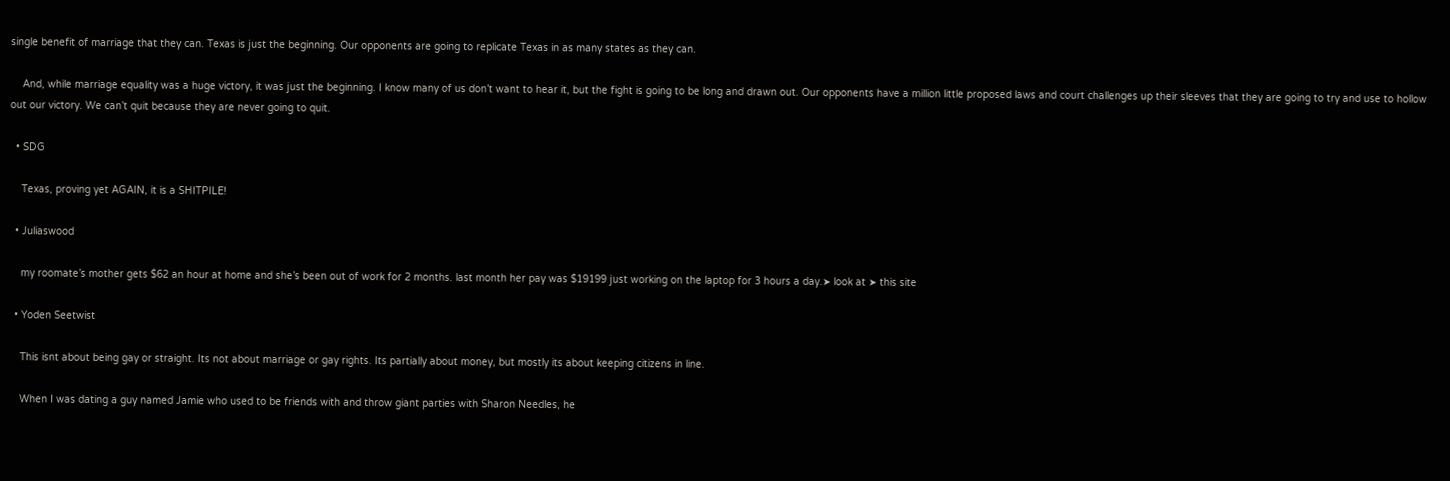single benefit of marriage that they can. Texas is just the beginning. Our opponents are going to replicate Texas in as many states as they can.

    And, while marriage equality was a huge victory, it was just the beginning. I know many of us don’t want to hear it, but the fight is going to be long and drawn out. Our opponents have a million little proposed laws and court challenges up their sleeves that they are going to try and use to hollow out our victory. We can’t quit because they are never going to quit.

  • SDG

    Texas, proving yet AGAIN, it is a SHITPILE!

  • Juliaswood

    my roomate’s mother gets $62 an hour at home and she’s been out of work for 2 months. last month her pay was $19199 just working on the laptop for 3 hours a day.➤ look at ➤ this site

  • Yoden Seetwist

    This isnt about being gay or straight. Its not about marriage or gay rights. Its partially about money, but mostly its about keeping citizens in line.

    When I was dating a guy named Jamie who used to be friends with and throw giant parties with Sharon Needles, he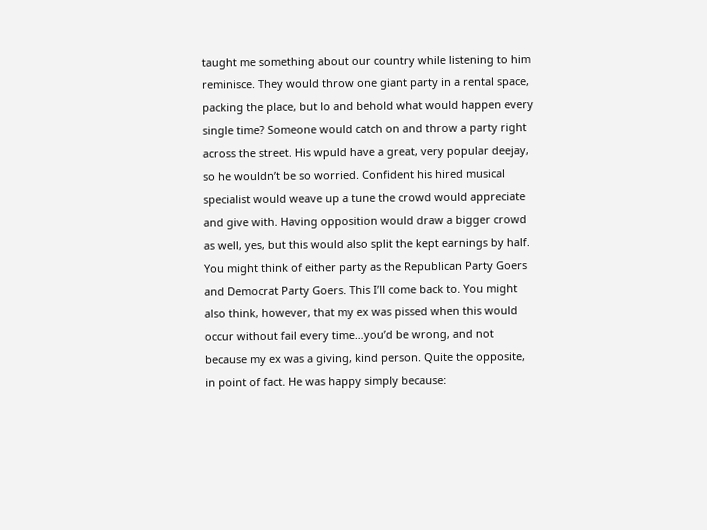taught me something about our country while listening to him reminisce. They would throw one giant party in a rental space, packing the place, but lo and behold what would happen every single time? Someone would catch on and throw a party right across the street. His wpuld have a great, very popular deejay, so he wouldn’t be so worried. Confident his hired musical specialist would weave up a tune the crowd would appreciate and give with. Having opposition would draw a bigger crowd as well, yes, but this would also split the kept earnings by half. You might think of either party as the Republican Party Goers and Democrat Party Goers. This I’ll come back to. You might also think, however, that my ex was pissed when this would occur without fail every time…you’d be wrong, and not because my ex was a giving, kind person. Quite the opposite, in point of fact. He was happy simply because: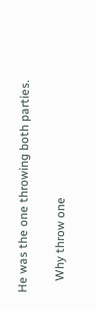He was the one throwing both parties.

    Why throw one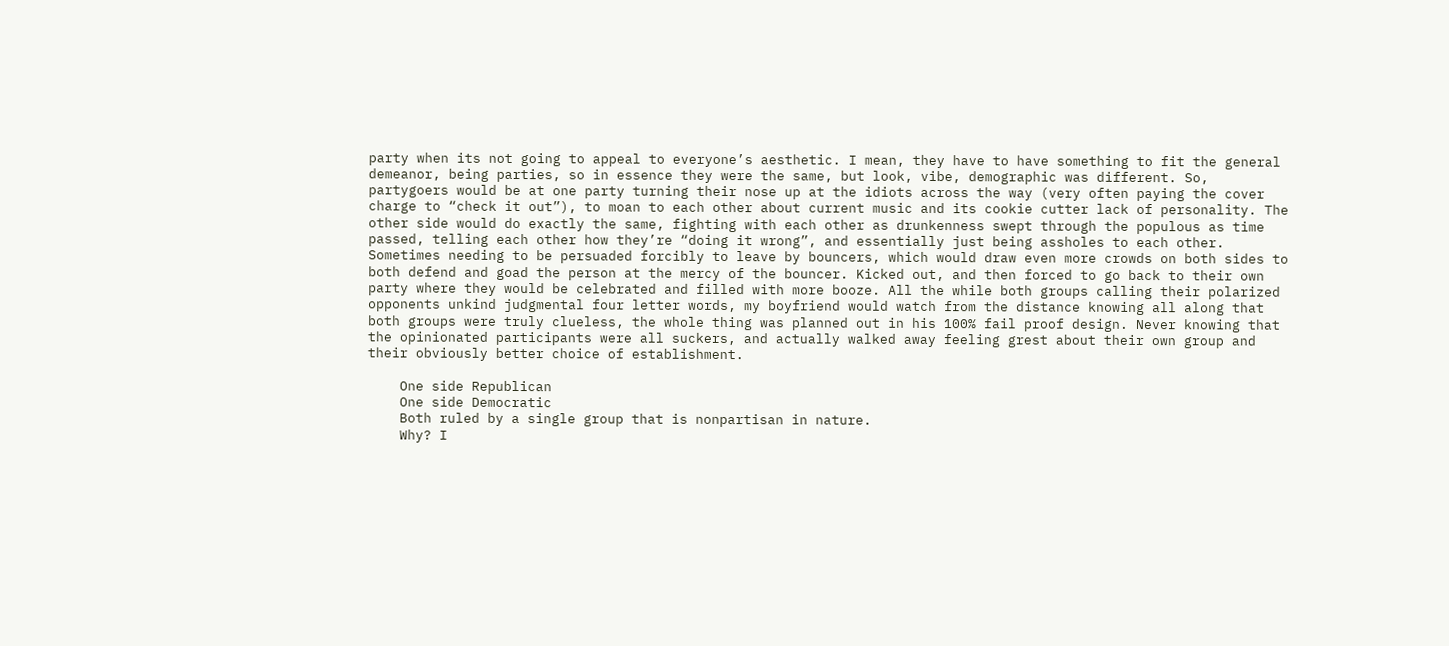party when its not going to appeal to everyone’s aesthetic. I mean, they have to have something to fit the general demeanor, being parties, so in essence they were the same, but look, vibe, demographic was different. So, partygoers would be at one party turning their nose up at the idiots across the way (very often paying the cover charge to “check it out”), to moan to each other about current music and its cookie cutter lack of personality. The other side would do exactly the same, fighting with each other as drunkenness swept through the populous as time passed, telling each other how they’re “doing it wrong”, and essentially just being assholes to each other. Sometimes needing to be persuaded forcibly to leave by bouncers, which would draw even more crowds on both sides to both defend and goad the person at the mercy of the bouncer. Kicked out, and then forced to go back to their own party where they would be celebrated and filled with more booze. All the while both groups calling their polarized opponents unkind judgmental four letter words, my boyfriend would watch from the distance knowing all along that both groups were truly clueless, the whole thing was planned out in his 100% fail proof design. Never knowing that the opinionated participants were all suckers, and actually walked away feeling grest about their own group and their obviously better choice of establishment.

    One side Republican
    One side Democratic
    Both ruled by a single group that is nonpartisan in nature.
    Why? I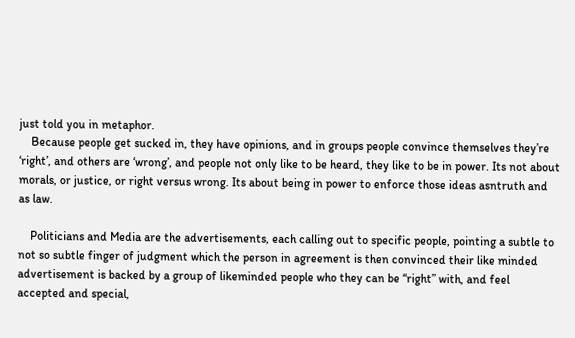just told you in metaphor.
    Because people get sucked in, they have opinions, and in groups people convince themselves they’re ‘right’, and others are ‘wrong’, and people not only like to be heard, they like to be in power. Its not about morals, or justice, or right versus wrong. Its about being in power to enforce those ideas asntruth and as law.

    Politicians and Media are the advertisements, each calling out to specific people, pointing a subtle to not so subtle finger of judgment which the person in agreement is then convinced their like minded advertisement is backed by a group of likeminded people who they can be “right” with, and feel accepted and special,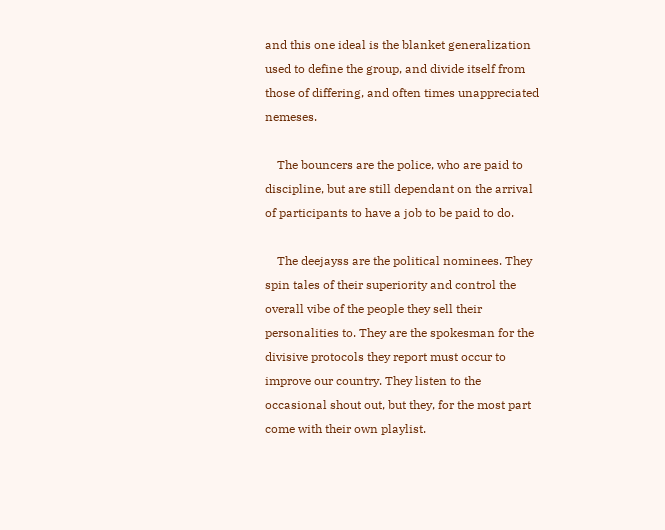and this one ideal is the blanket generalization used to define the group, and divide itself from those of differing, and often times unappreciated nemeses.

    The bouncers are the police, who are paid to discipline, but are still dependant on the arrival of participants to have a job to be paid to do.

    The deejayss are the political nominees. They spin tales of their superiority and control the overall vibe of the people they sell their personalities to. They are the spokesman for the divisive protocols they report must occur to improve our country. They listen to the occasional shout out, but they, for the most part come with their own playlist.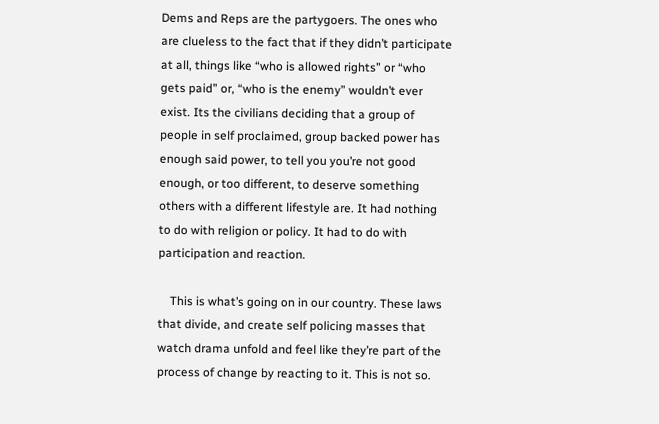Dems and Reps are the partygoers. The ones who are clueless to the fact that if they didn’t participate at all, things like “who is allowed rights” or “who gets paid” or, “who is the enemy” wouldn’t ever exist. Its the civilians deciding that a group of people in self proclaimed, group backed power has enough said power, to tell you you’re not good enough, or too different, to deserve something others with a different lifestyle are. It had nothing to do with religion or policy. It had to do with participation and reaction.

    This is what’s going on in our country. These laws that divide, and create self policing masses that watch drama unfold and feel like they’re part of the process of change by reacting to it. This is not so.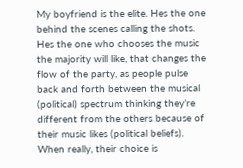My boyfriend is the elite. Hes the one behind the scenes calling the shots. Hes the one who chooses the music the majority will like, that changes the flow of the party, as people pulse back and forth between the musical (political) spectrum thinking they’re different from the others because of their music likes (political beliefs). When really, their choice is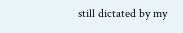still dictated by my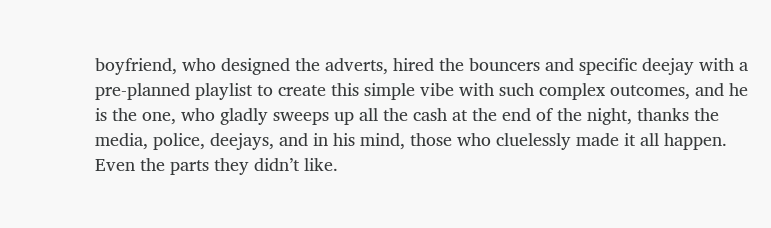boyfriend, who designed the adverts, hired the bouncers and specific deejay with a pre-planned playlist to create this simple vibe with such complex outcomes, and he is the one, who gladly sweeps up all the cash at the end of the night, thanks the media, police, deejays, and in his mind, those who cluelessly made it all happen. Even the parts they didn’t like.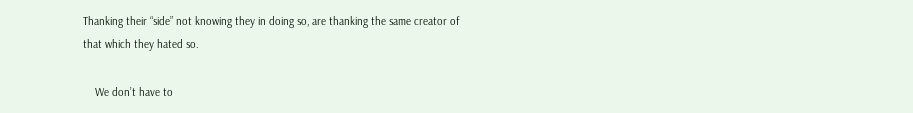Thanking their “side” not knowing they in doing so, are thanking the same creator of that which they hated so.

    We don’t have to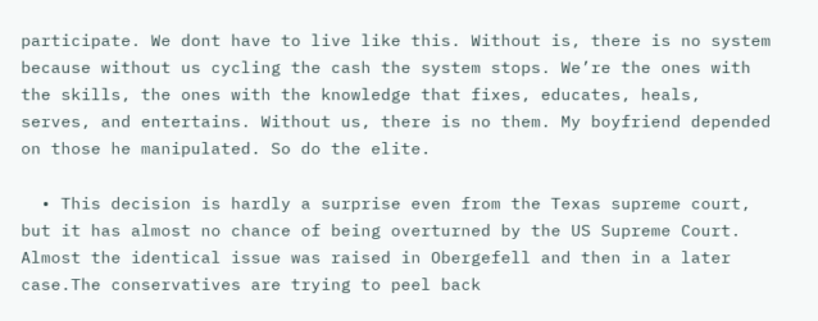participate. We dont have to live like this. Without is, there is no system because without us cycling the cash the system stops. We’re the ones with the skills, the ones with the knowledge that fixes, educates, heals, serves, and entertains. Without us, there is no them. My boyfriend depended on those he manipulated. So do the elite.

  • This decision is hardly a surprise even from the Texas supreme court, but it has almost no chance of being overturned by the US Supreme Court. Almost the identical issue was raised in Obergefell and then in a later case.The conservatives are trying to peel back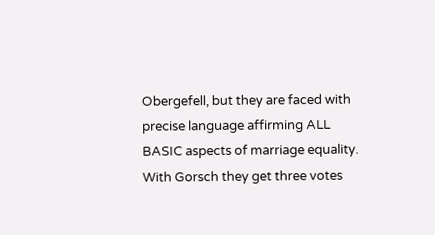Obergefell, but they are faced with precise language affirming ALL BASIC aspects of marriage equality. With Gorsch they get three votes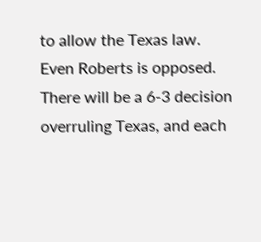to allow the Texas law. Even Roberts is opposed. There will be a 6-3 decision overruling Texas, and each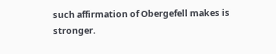such affirmation of Obergefell makes is stronger.